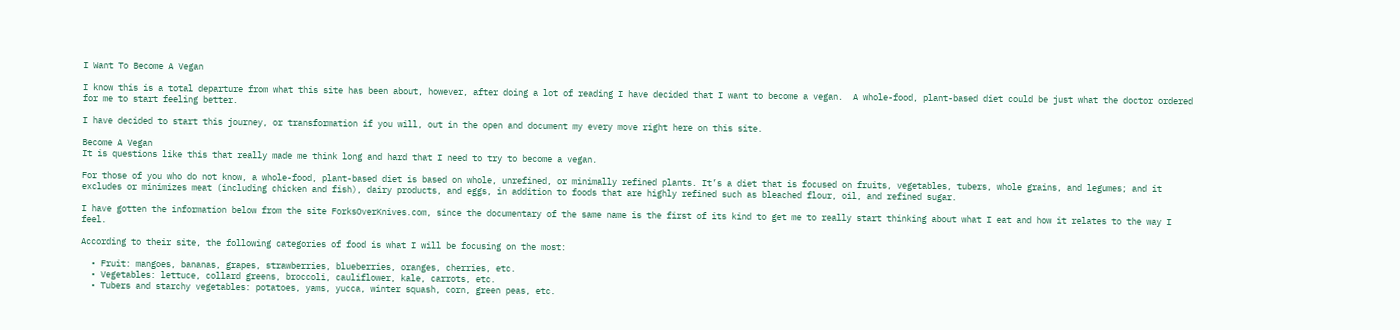I Want To Become A Vegan

I know this is a total departure from what this site has been about, however, after doing a lot of reading I have decided that I want to become a vegan.  A whole-food, plant-based diet could be just what the doctor ordered for me to start feeling better.

I have decided to start this journey, or transformation if you will, out in the open and document my every move right here on this site.

Become A Vegan
It is questions like this that really made me think long and hard that I need to try to become a vegan.

For those of you who do not know, a whole-food, plant-based diet is based on whole, unrefined, or minimally refined plants. It’s a diet that is focused on fruits, vegetables, tubers, whole grains, and legumes; and it excludes or minimizes meat (including chicken and fish), dairy products, and eggs, in addition to foods that are highly refined such as bleached flour, oil, and refined sugar.

I have gotten the information below from the site ForksOverKnives.com, since the documentary of the same name is the first of its kind to get me to really start thinking about what I eat and how it relates to the way I feel.

According to their site, the following categories of food is what I will be focusing on the most:

  • Fruit: mangoes, bananas, grapes, strawberries, blueberries, oranges, cherries, etc.
  • Vegetables: lettuce, collard greens, broccoli, cauliflower, kale, carrots, etc.
  • Tubers and starchy vegetables: potatoes, yams, yucca, winter squash, corn, green peas, etc.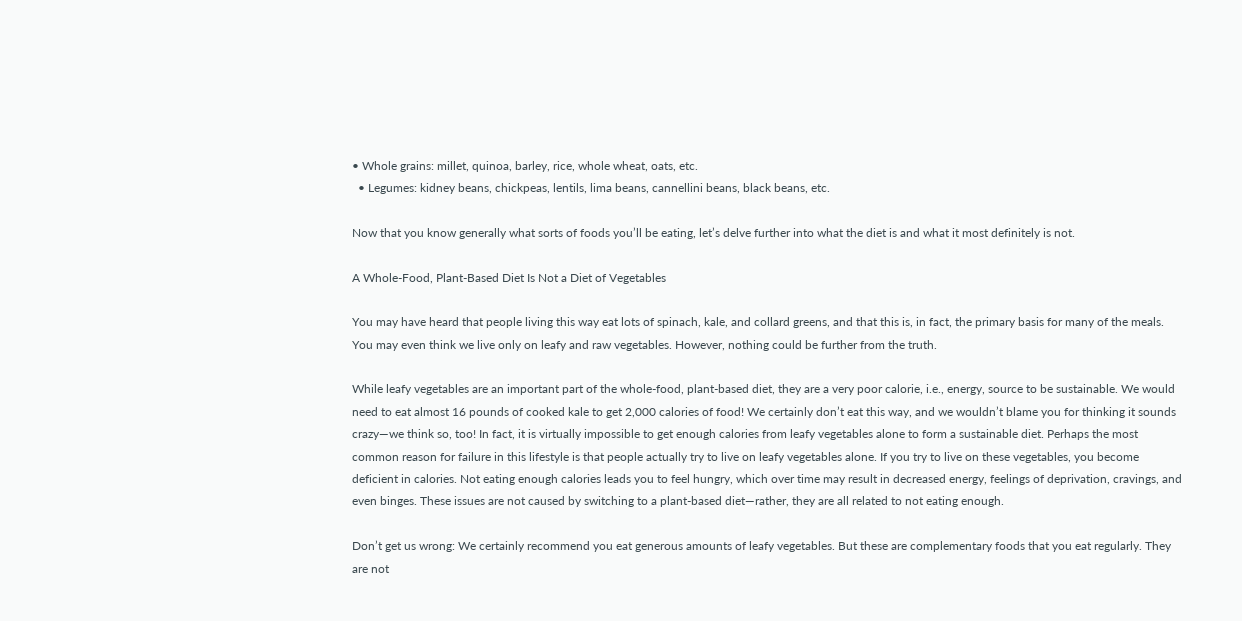• Whole grains: millet, quinoa, barley, rice, whole wheat, oats, etc.
  • Legumes: kidney beans, chickpeas, lentils, lima beans, cannellini beans, black beans, etc.

Now that you know generally what sorts of foods you’ll be eating, let’s delve further into what the diet is and what it most definitely is not.

A Whole-Food, Plant-Based Diet Is Not a Diet of Vegetables

You may have heard that people living this way eat lots of spinach, kale, and collard greens, and that this is, in fact, the primary basis for many of the meals. You may even think we live only on leafy and raw vegetables. However, nothing could be further from the truth.

While leafy vegetables are an important part of the whole-food, plant-based diet, they are a very poor calorie, i.e., energy, source to be sustainable. We would need to eat almost 16 pounds of cooked kale to get 2,000 calories of food! We certainly don’t eat this way, and we wouldn’t blame you for thinking it sounds crazy—we think so, too! In fact, it is virtually impossible to get enough calories from leafy vegetables alone to form a sustainable diet. Perhaps the most common reason for failure in this lifestyle is that people actually try to live on leafy vegetables alone. If you try to live on these vegetables, you become deficient in calories. Not eating enough calories leads you to feel hungry, which over time may result in decreased energy, feelings of deprivation, cravings, and even binges. These issues are not caused by switching to a plant-based diet—rather, they are all related to not eating enough.

Don’t get us wrong: We certainly recommend you eat generous amounts of leafy vegetables. But these are complementary foods that you eat regularly. They are not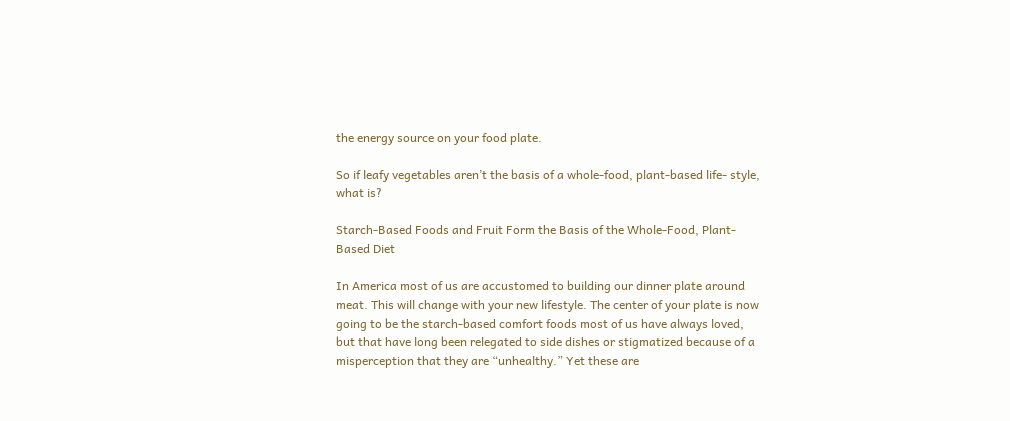the energy source on your food plate.

So if leafy vegetables aren’t the basis of a whole-food, plant-based life- style, what is?

Starch-Based Foods and Fruit Form the Basis of the Whole-Food, Plant-Based Diet

In America most of us are accustomed to building our dinner plate around meat. This will change with your new lifestyle. The center of your plate is now going to be the starch-based comfort foods most of us have always loved, but that have long been relegated to side dishes or stigmatized because of a misperception that they are “unhealthy.” Yet these are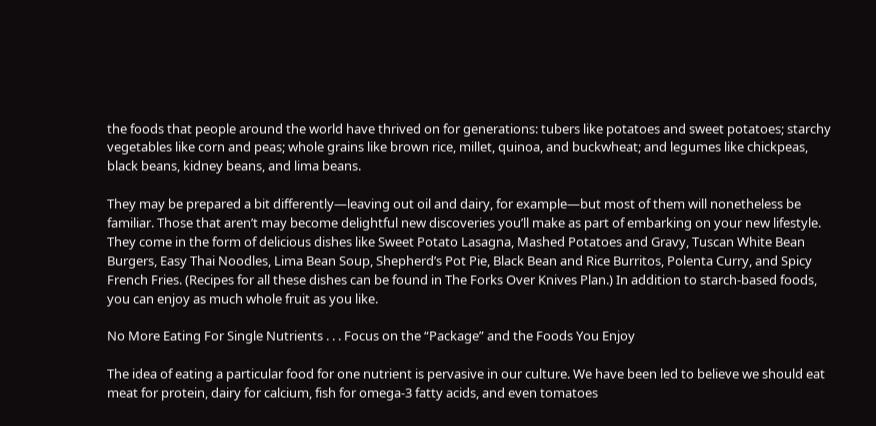the foods that people around the world have thrived on for generations: tubers like potatoes and sweet potatoes; starchy vegetables like corn and peas; whole grains like brown rice, millet, quinoa, and buckwheat; and legumes like chickpeas, black beans, kidney beans, and lima beans.

They may be prepared a bit differently—leaving out oil and dairy, for example—but most of them will nonetheless be familiar. Those that aren’t may become delightful new discoveries you’ll make as part of embarking on your new lifestyle. They come in the form of delicious dishes like Sweet Potato Lasagna, Mashed Potatoes and Gravy, Tuscan White Bean Burgers, Easy Thai Noodles, Lima Bean Soup, Shepherd’s Pot Pie, Black Bean and Rice Burritos, Polenta Curry, and Spicy French Fries. (Recipes for all these dishes can be found in The Forks Over Knives Plan.) In addition to starch-based foods, you can enjoy as much whole fruit as you like.

No More Eating For Single Nutrients . . . Focus on the “Package” and the Foods You Enjoy

The idea of eating a particular food for one nutrient is pervasive in our culture. We have been led to believe we should eat meat for protein, dairy for calcium, fish for omega-3 fatty acids, and even tomatoes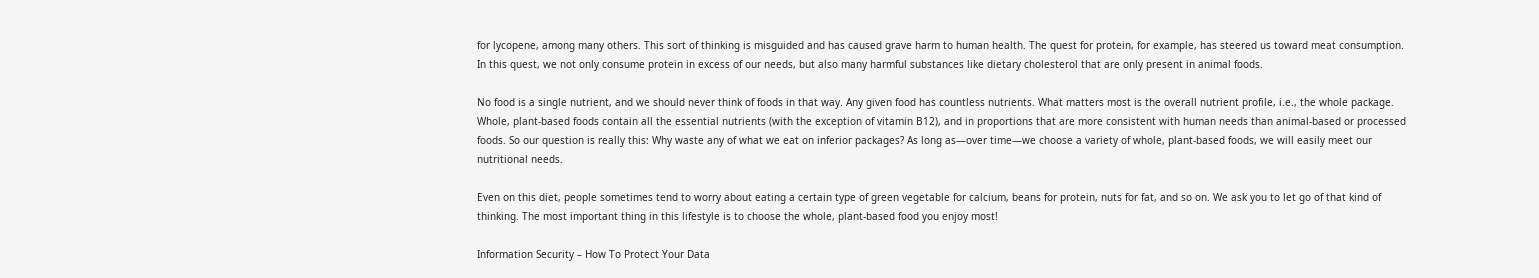for lycopene, among many others. This sort of thinking is misguided and has caused grave harm to human health. The quest for protein, for example, has steered us toward meat consumption. In this quest, we not only consume protein in excess of our needs, but also many harmful substances like dietary cholesterol that are only present in animal foods.

No food is a single nutrient, and we should never think of foods in that way. Any given food has countless nutrients. What matters most is the overall nutrient profile, i.e., the whole package. Whole, plant-based foods contain all the essential nutrients (with the exception of vitamin B12), and in proportions that are more consistent with human needs than animal-based or processed foods. So our question is really this: Why waste any of what we eat on inferior packages? As long as—over time—we choose a variety of whole, plant-based foods, we will easily meet our nutritional needs.

Even on this diet, people sometimes tend to worry about eating a certain type of green vegetable for calcium, beans for protein, nuts for fat, and so on. We ask you to let go of that kind of thinking. The most important thing in this lifestyle is to choose the whole, plant-based food you enjoy most!

Information Security – How To Protect Your Data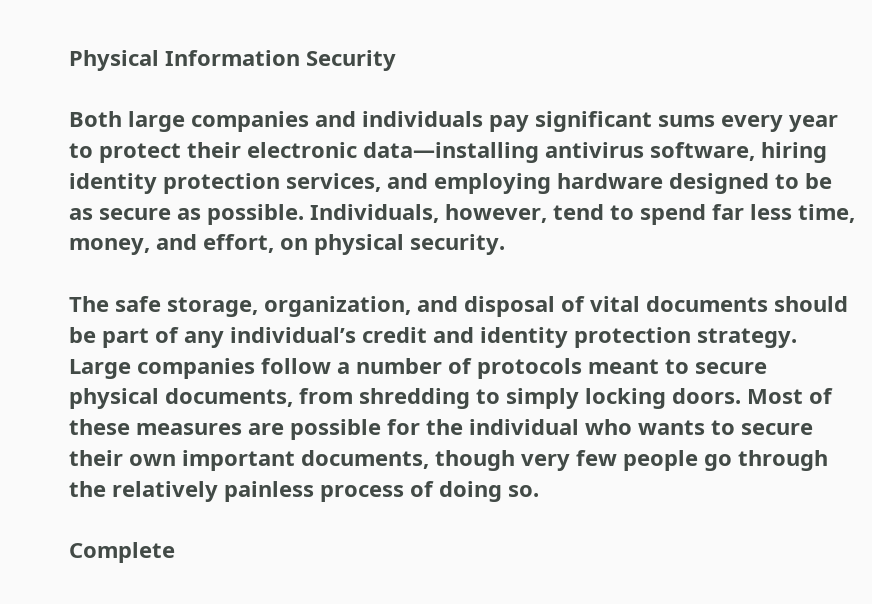Physical Information Security

Both large companies and individuals pay significant sums every year to protect their electronic data—installing antivirus software, hiring identity protection services, and employing hardware designed to be as secure as possible. Individuals, however, tend to spend far less time, money, and effort, on physical security.

The safe storage, organization, and disposal of vital documents should be part of any individual’s credit and identity protection strategy. Large companies follow a number of protocols meant to secure physical documents, from shredding to simply locking doors. Most of these measures are possible for the individual who wants to secure their own important documents, though very few people go through the relatively painless process of doing so.

Complete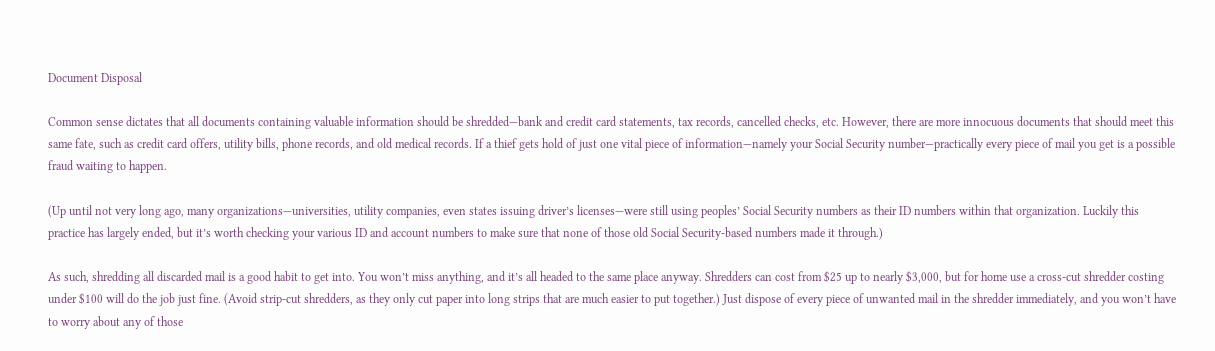Document Disposal

Common sense dictates that all documents containing valuable information should be shredded—bank and credit card statements, tax records, cancelled checks, etc. However, there are more innocuous documents that should meet this same fate, such as credit card offers, utility bills, phone records, and old medical records. If a thief gets hold of just one vital piece of information—namely your Social Security number—practically every piece of mail you get is a possible fraud waiting to happen.

(Up until not very long ago, many organizations—universities, utility companies, even states issuing driver’s licenses—were still using peoples’ Social Security numbers as their ID numbers within that organization. Luckily this practice has largely ended, but it’s worth checking your various ID and account numbers to make sure that none of those old Social Security-based numbers made it through.)

As such, shredding all discarded mail is a good habit to get into. You won’t miss anything, and it’s all headed to the same place anyway. Shredders can cost from $25 up to nearly $3,000, but for home use a cross-cut shredder costing under $100 will do the job just fine. (Avoid strip-cut shredders, as they only cut paper into long strips that are much easier to put together.) Just dispose of every piece of unwanted mail in the shredder immediately, and you won’t have to worry about any of those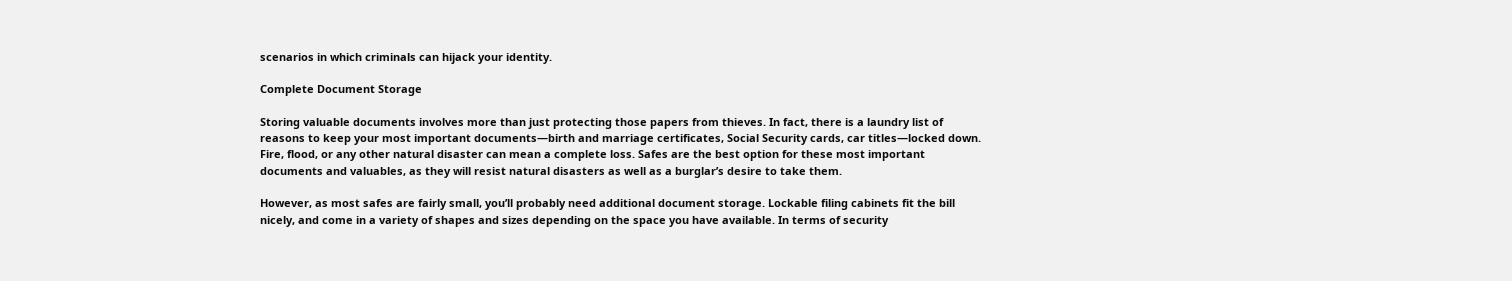scenarios in which criminals can hijack your identity.

Complete Document Storage

Storing valuable documents involves more than just protecting those papers from thieves. In fact, there is a laundry list of reasons to keep your most important documents—birth and marriage certificates, Social Security cards, car titles—locked down. Fire, flood, or any other natural disaster can mean a complete loss. Safes are the best option for these most important documents and valuables, as they will resist natural disasters as well as a burglar’s desire to take them.

However, as most safes are fairly small, you’ll probably need additional document storage. Lockable filing cabinets fit the bill nicely, and come in a variety of shapes and sizes depending on the space you have available. In terms of security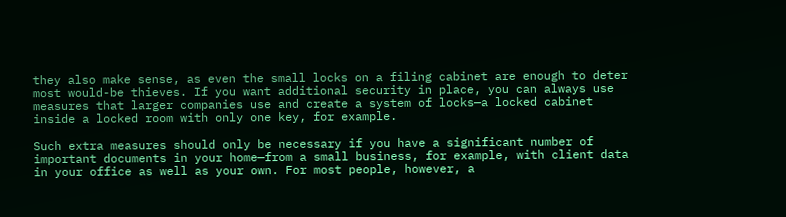they also make sense, as even the small locks on a filing cabinet are enough to deter most would-be thieves. If you want additional security in place, you can always use measures that larger companies use and create a system of locks—a locked cabinet inside a locked room with only one key, for example.

Such extra measures should only be necessary if you have a significant number of important documents in your home—from a small business, for example, with client data in your office as well as your own. For most people, however, a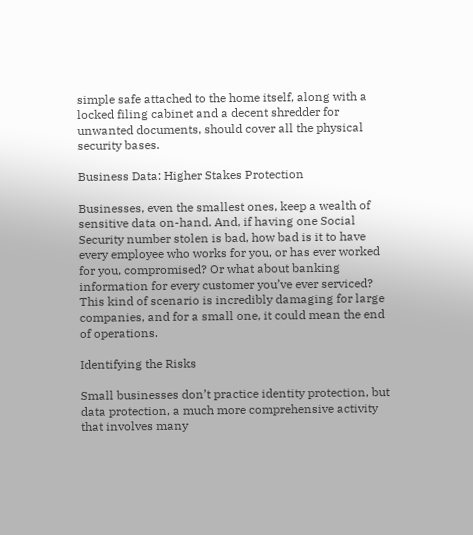simple safe attached to the home itself, along with a locked filing cabinet and a decent shredder for unwanted documents, should cover all the physical security bases.

Business Data: Higher Stakes Protection

Businesses, even the smallest ones, keep a wealth of sensitive data on-hand. And, if having one Social Security number stolen is bad, how bad is it to have every employee who works for you, or has ever worked for you, compromised? Or what about banking information for every customer you’ve ever serviced? This kind of scenario is incredibly damaging for large companies, and for a small one, it could mean the end of operations.

Identifying the Risks

Small businesses don’t practice identity protection, but data protection, a much more comprehensive activity that involves many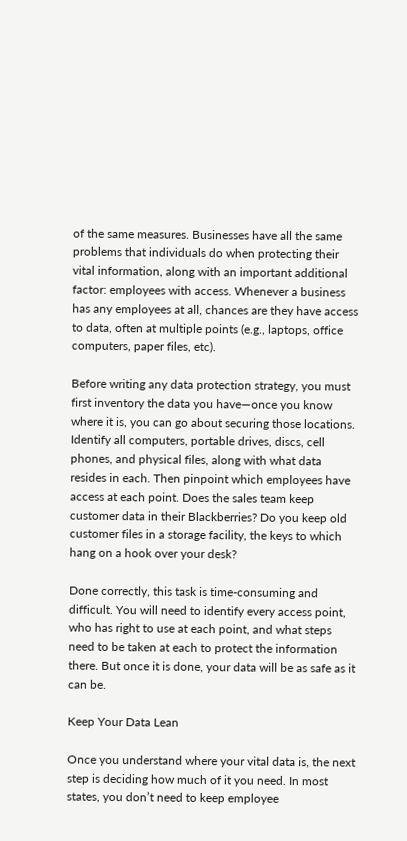of the same measures. Businesses have all the same problems that individuals do when protecting their vital information, along with an important additional factor: employees with access. Whenever a business has any employees at all, chances are they have access to data, often at multiple points (e.g., laptops, office computers, paper files, etc).

Before writing any data protection strategy, you must first inventory the data you have—once you know where it is, you can go about securing those locations. Identify all computers, portable drives, discs, cell phones, and physical files, along with what data resides in each. Then pinpoint which employees have access at each point. Does the sales team keep customer data in their Blackberries? Do you keep old customer files in a storage facility, the keys to which hang on a hook over your desk?

Done correctly, this task is time-consuming and difficult. You will need to identify every access point, who has right to use at each point, and what steps need to be taken at each to protect the information there. But once it is done, your data will be as safe as it can be.

Keep Your Data Lean

Once you understand where your vital data is, the next step is deciding how much of it you need. In most states, you don’t need to keep employee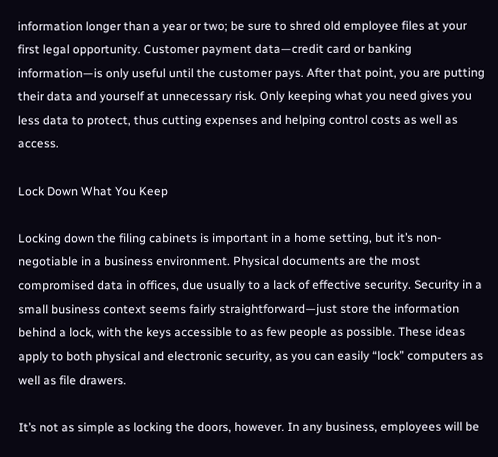information longer than a year or two; be sure to shred old employee files at your first legal opportunity. Customer payment data—credit card or banking information—is only useful until the customer pays. After that point, you are putting their data and yourself at unnecessary risk. Only keeping what you need gives you less data to protect, thus cutting expenses and helping control costs as well as access.

Lock Down What You Keep

Locking down the filing cabinets is important in a home setting, but it’s non-negotiable in a business environment. Physical documents are the most compromised data in offices, due usually to a lack of effective security. Security in a small business context seems fairly straightforward—just store the information behind a lock, with the keys accessible to as few people as possible. These ideas apply to both physical and electronic security, as you can easily “lock” computers as well as file drawers.

It’s not as simple as locking the doors, however. In any business, employees will be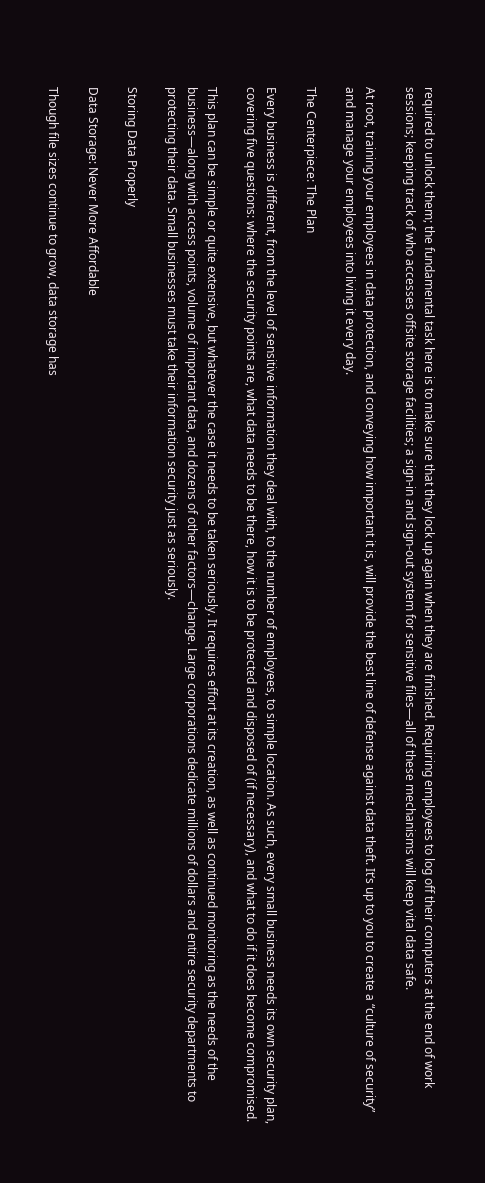required to unlock them; the fundamental task here is to make sure that they lock up again when they are finished. Requiring employees to log off their computers at the end of work sessions; keeping track of who accesses offsite storage facilities; a sign-in and sign-out system for sensitive files—all of these mechanisms will keep vital data safe.

At root, training your employees in data protection, and conveying how important it is, will provide the best line of defense against data theft. It’s up to you to create a “culture of security” and manage your employees into living it every day.

The Centerpiece: The Plan

Every business is different, from the level of sensitive information they deal with, to the number of employees, to simple location. As such, every small business needs its own security plan, covering five questions: where the security points are, what data needs to be there, how it is to be protected and disposed of (if necessary), and what to do if it does become compromised.

This plan can be simple or quite extensive, but whatever the case it needs to be taken seriously. It requires effort at its creation, as well as continued monitoring as the needs of the business—along with access points, volume of important data, and dozens of other factors—change. Large corporations dedicate millions of dollars and entire security departments to protecting their data. Small businesses must take their information security just as seriously.

Storing Data Properly

Data Storage: Never More Affordable

Though file sizes continue to grow, data storage has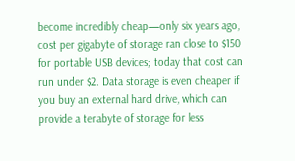become incredibly cheap—only six years ago, cost per gigabyte of storage ran close to $150 for portable USB devices; today that cost can run under $2. Data storage is even cheaper if you buy an external hard drive, which can provide a terabyte of storage for less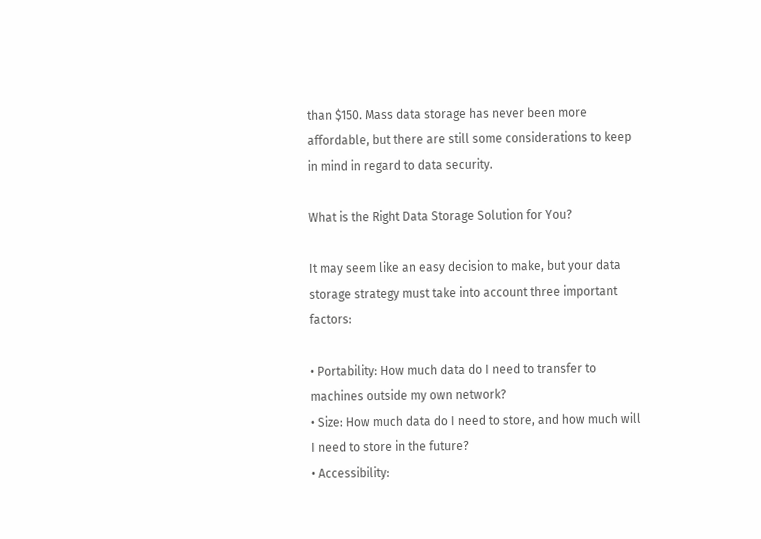than $150. Mass data storage has never been more affordable, but there are still some considerations to keep in mind in regard to data security.

What is the Right Data Storage Solution for You?

It may seem like an easy decision to make, but your data storage strategy must take into account three important factors:

• Portability: How much data do I need to transfer to machines outside my own network?
• Size: How much data do I need to store, and how much will I need to store in the future?
• Accessibility: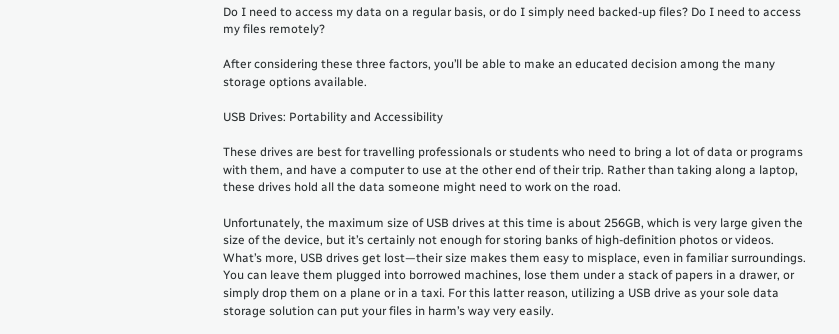Do I need to access my data on a regular basis, or do I simply need backed-up files? Do I need to access my files remotely?

After considering these three factors, you’ll be able to make an educated decision among the many storage options available.

USB Drives: Portability and Accessibility

These drives are best for travelling professionals or students who need to bring a lot of data or programs with them, and have a computer to use at the other end of their trip. Rather than taking along a laptop, these drives hold all the data someone might need to work on the road.

Unfortunately, the maximum size of USB drives at this time is about 256GB, which is very large given the size of the device, but it’s certainly not enough for storing banks of high-definition photos or videos. What’s more, USB drives get lost—their size makes them easy to misplace, even in familiar surroundings. You can leave them plugged into borrowed machines, lose them under a stack of papers in a drawer, or simply drop them on a plane or in a taxi. For this latter reason, utilizing a USB drive as your sole data storage solution can put your files in harm’s way very easily.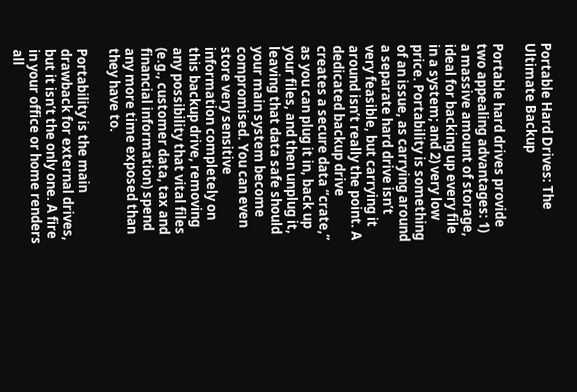Portable Hard Drives: The Ultimate Backup

Portable hard drives provide two appealing advantages: 1) a massive amount of storage, ideal for backing up every file in a system; and 2) very low price. Portability is something of an issue, as carrying around a separate hard drive isn’t very feasible, but carrying it around isn’t really the point. A dedicated backup drive creates a secure data “crate,” as you can plug it in, back up your files, and then unplug it, leaving that data safe should your main system become compromised. You can even store very sensitive information completely on this backup drive, removing any possibility that vital files (e.g., customer data, tax and financial information) spend any more time exposed than they have to.

Portability is the main drawback for external drives, but it isn’t the only one. A fire in your office or home renders all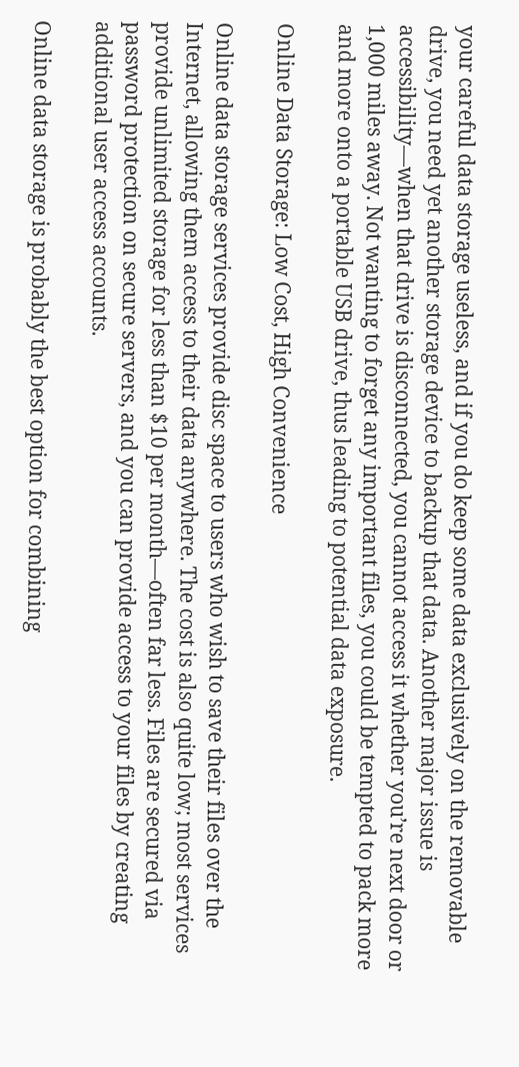your careful data storage useless, and if you do keep some data exclusively on the removable drive, you need yet another storage device to backup that data. Another major issue is accessibility—when that drive is disconnected, you cannot access it whether you’re next door or 1,000 miles away. Not wanting to forget any important files, you could be tempted to pack more and more onto a portable USB drive, thus leading to potential data exposure.

Online Data Storage: Low Cost, High Convenience

Online data storage services provide disc space to users who wish to save their files over the Internet, allowing them access to their data anywhere. The cost is also quite low; most services provide unlimited storage for less than $10 per month—often far less. Files are secured via password protection on secure servers, and you can provide access to your files by creating additional user access accounts.

Online data storage is probably the best option for combining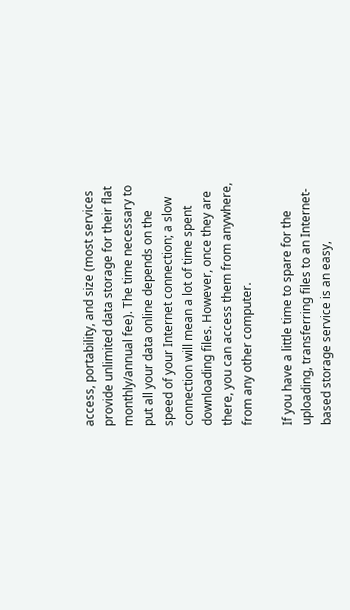access, portability, and size (most services provide unlimited data storage for their flat monthly/annual fee). The time necessary to put all your data online depends on the speed of your Internet connection; a slow connection will mean a lot of time spent downloading files. However, once they are there, you can access them from anywhere, from any other computer.

If you have a little time to spare for the uploading, transferring files to an Internet-based storage service is an easy,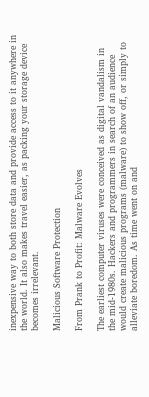inexpensive way to both store data and provide access to it anywhere in the world. It also makes travel easier, as packing your storage device becomes irrelevant.

Malicious Software Protection

From Prank to Profit: Malware Evolves

The earliest computer viruses were conceived as digital vandalism in the mid-1980s. Hackers and programmers in search of an audience would create malicious programs (malware) to show off, or simply to alleviate boredom. As time went on and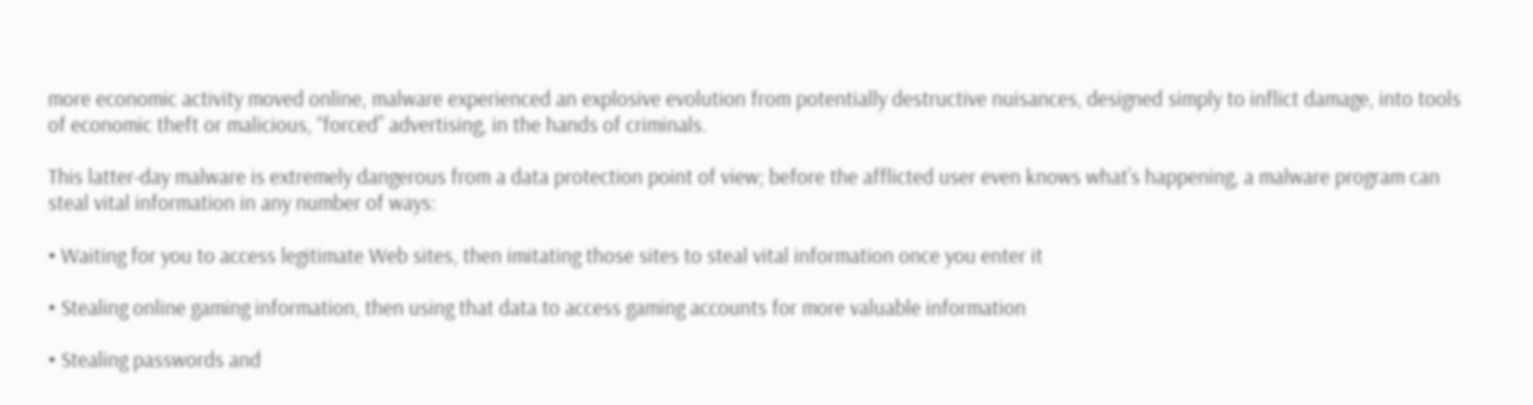more economic activity moved online, malware experienced an explosive evolution from potentially destructive nuisances, designed simply to inflict damage, into tools of economic theft or malicious, “forced” advertising, in the hands of criminals.

This latter-day malware is extremely dangerous from a data protection point of view; before the afflicted user even knows what’s happening, a malware program can steal vital information in any number of ways:

• Waiting for you to access legitimate Web sites, then imitating those sites to steal vital information once you enter it

• Stealing online gaming information, then using that data to access gaming accounts for more valuable information

• Stealing passwords and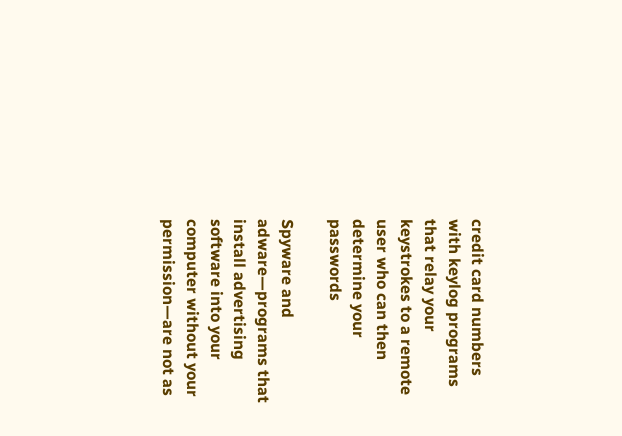credit card numbers with keylog programs that relay your keystrokes to a remote user who can then determine your passwords

Spyware and adware—programs that install advertising software into your computer without your permission—are not as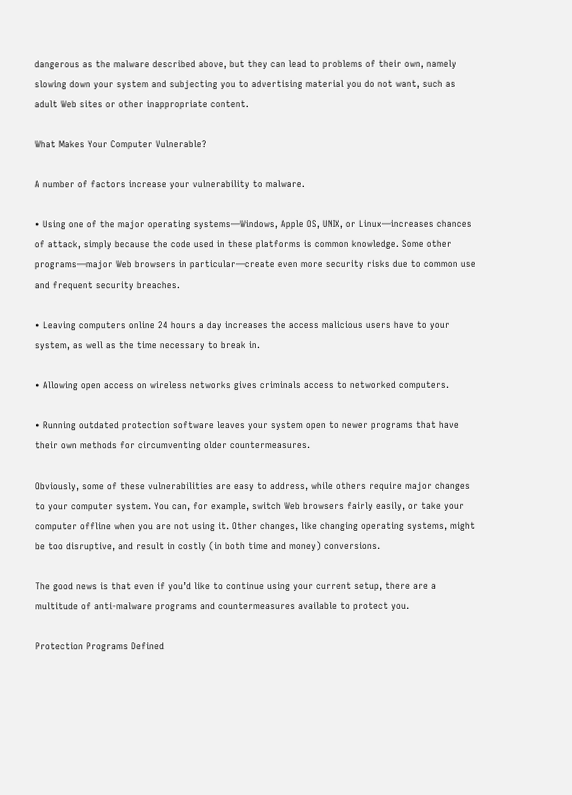dangerous as the malware described above, but they can lead to problems of their own, namely slowing down your system and subjecting you to advertising material you do not want, such as adult Web sites or other inappropriate content.

What Makes Your Computer Vulnerable?

A number of factors increase your vulnerability to malware.

• Using one of the major operating systems—Windows, Apple OS, UNIX, or Linux—increases chances of attack, simply because the code used in these platforms is common knowledge. Some other programs—major Web browsers in particular—create even more security risks due to common use and frequent security breaches.

• Leaving computers online 24 hours a day increases the access malicious users have to your system, as well as the time necessary to break in.

• Allowing open access on wireless networks gives criminals access to networked computers.

• Running outdated protection software leaves your system open to newer programs that have their own methods for circumventing older countermeasures.

Obviously, some of these vulnerabilities are easy to address, while others require major changes to your computer system. You can, for example, switch Web browsers fairly easily, or take your computer offline when you are not using it. Other changes, like changing operating systems, might be too disruptive, and result in costly (in both time and money) conversions.

The good news is that even if you’d like to continue using your current setup, there are a multitude of anti-malware programs and countermeasures available to protect you.

Protection Programs Defined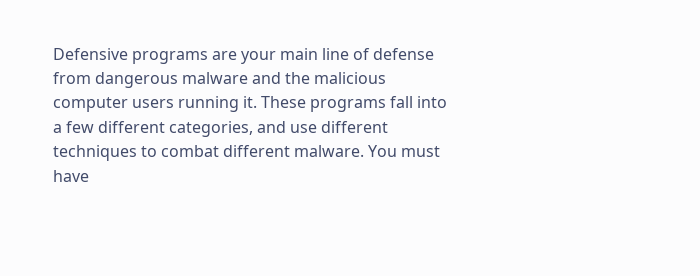Defensive programs are your main line of defense from dangerous malware and the malicious computer users running it. These programs fall into a few different categories, and use different techniques to combat different malware. You must have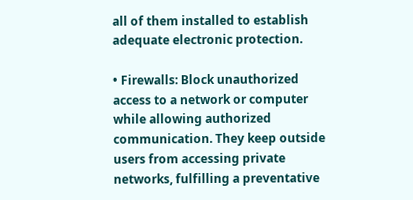all of them installed to establish adequate electronic protection.

• Firewalls: Block unauthorized access to a network or computer while allowing authorized communication. They keep outside users from accessing private networks, fulfilling a preventative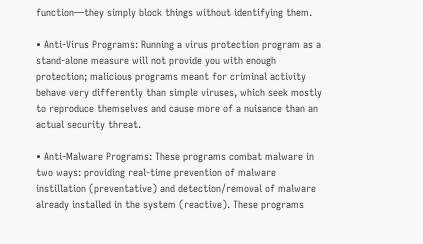function—they simply block things without identifying them.

• Anti-Virus Programs: Running a virus protection program as a stand-alone measure will not provide you with enough protection; malicious programs meant for criminal activity behave very differently than simple viruses, which seek mostly to reproduce themselves and cause more of a nuisance than an actual security threat.

• Anti-Malware Programs: These programs combat malware in two ways: providing real-time prevention of malware instillation (preventative) and detection/removal of malware already installed in the system (reactive). These programs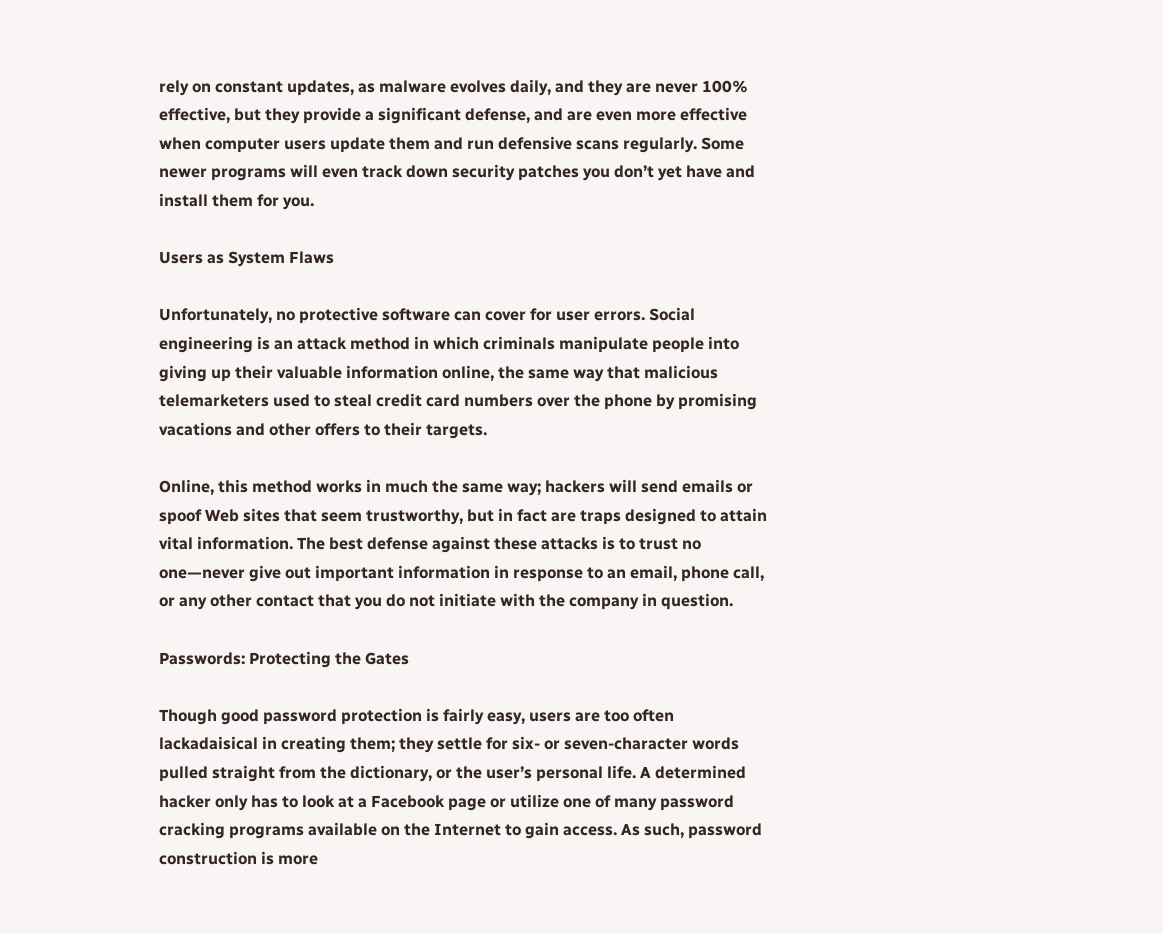rely on constant updates, as malware evolves daily, and they are never 100% effective, but they provide a significant defense, and are even more effective when computer users update them and run defensive scans regularly. Some newer programs will even track down security patches you don’t yet have and install them for you.

Users as System Flaws

Unfortunately, no protective software can cover for user errors. Social engineering is an attack method in which criminals manipulate people into giving up their valuable information online, the same way that malicious telemarketers used to steal credit card numbers over the phone by promising vacations and other offers to their targets.

Online, this method works in much the same way; hackers will send emails or spoof Web sites that seem trustworthy, but in fact are traps designed to attain vital information. The best defense against these attacks is to trust no one—never give out important information in response to an email, phone call, or any other contact that you do not initiate with the company in question.

Passwords: Protecting the Gates

Though good password protection is fairly easy, users are too often lackadaisical in creating them; they settle for six- or seven-character words pulled straight from the dictionary, or the user’s personal life. A determined hacker only has to look at a Facebook page or utilize one of many password cracking programs available on the Internet to gain access. As such, password construction is more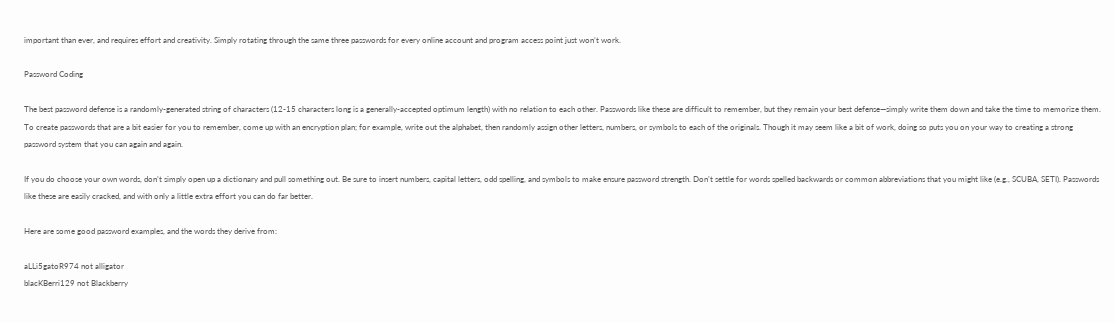important than ever, and requires effort and creativity. Simply rotating through the same three passwords for every online account and program access point just won’t work.

Password Coding

The best password defense is a randomly-generated string of characters (12-15 characters long is a generally-accepted optimum length) with no relation to each other. Passwords like these are difficult to remember, but they remain your best defense—simply write them down and take the time to memorize them. To create passwords that are a bit easier for you to remember, come up with an encryption plan; for example, write out the alphabet, then randomly assign other letters, numbers, or symbols to each of the originals. Though it may seem like a bit of work, doing so puts you on your way to creating a strong password system that you can again and again.

If you do choose your own words, don’t simply open up a dictionary and pull something out. Be sure to insert numbers, capital letters, odd spelling, and symbols to make ensure password strength. Don’t settle for words spelled backwards or common abbreviations that you might like (e.g., SCUBA, SETI). Passwords like these are easily cracked, and with only a little extra effort you can do far better.

Here are some good password examples, and the words they derive from:

aLLi5gatoR974 not alligator
blacKBerri129 not Blackberry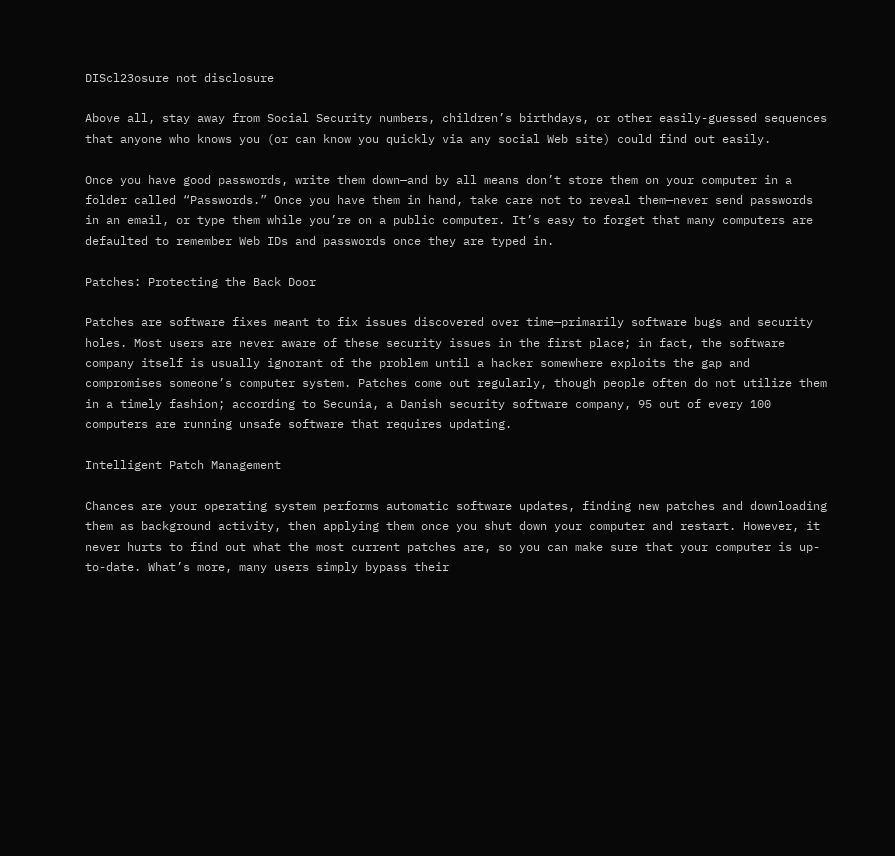DIScl23osure not disclosure

Above all, stay away from Social Security numbers, children’s birthdays, or other easily-guessed sequences that anyone who knows you (or can know you quickly via any social Web site) could find out easily.

Once you have good passwords, write them down—and by all means don’t store them on your computer in a folder called “Passwords.” Once you have them in hand, take care not to reveal them—never send passwords in an email, or type them while you’re on a public computer. It’s easy to forget that many computers are defaulted to remember Web IDs and passwords once they are typed in.

Patches: Protecting the Back Door

Patches are software fixes meant to fix issues discovered over time—primarily software bugs and security holes. Most users are never aware of these security issues in the first place; in fact, the software company itself is usually ignorant of the problem until a hacker somewhere exploits the gap and compromises someone’s computer system. Patches come out regularly, though people often do not utilize them in a timely fashion; according to Secunia, a Danish security software company, 95 out of every 100 computers are running unsafe software that requires updating.

Intelligent Patch Management

Chances are your operating system performs automatic software updates, finding new patches and downloading them as background activity, then applying them once you shut down your computer and restart. However, it never hurts to find out what the most current patches are, so you can make sure that your computer is up-to-date. What’s more, many users simply bypass their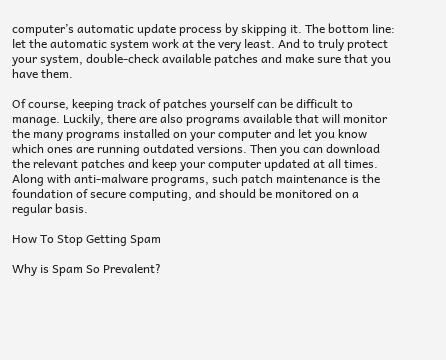computer’s automatic update process by skipping it. The bottom line: let the automatic system work at the very least. And to truly protect your system, double-check available patches and make sure that you have them.

Of course, keeping track of patches yourself can be difficult to manage. Luckily, there are also programs available that will monitor the many programs installed on your computer and let you know which ones are running outdated versions. Then you can download the relevant patches and keep your computer updated at all times. Along with anti-malware programs, such patch maintenance is the foundation of secure computing, and should be monitored on a regular basis.

How To Stop Getting Spam

Why is Spam So Prevalent?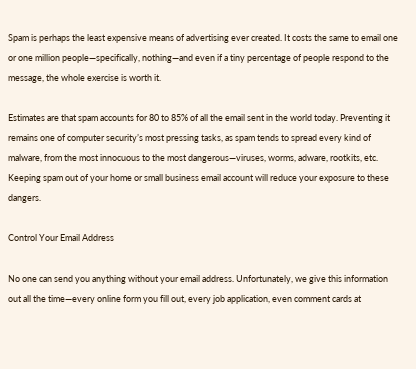Spam is perhaps the least expensive means of advertising ever created. It costs the same to email one or one million people—specifically, nothing—and even if a tiny percentage of people respond to the message, the whole exercise is worth it.

Estimates are that spam accounts for 80 to 85% of all the email sent in the world today. Preventing it remains one of computer security’s most pressing tasks, as spam tends to spread every kind of malware, from the most innocuous to the most dangerous—viruses, worms, adware, rootkits, etc. Keeping spam out of your home or small business email account will reduce your exposure to these dangers.

Control Your Email Address

No one can send you anything without your email address. Unfortunately, we give this information out all the time—every online form you fill out, every job application, even comment cards at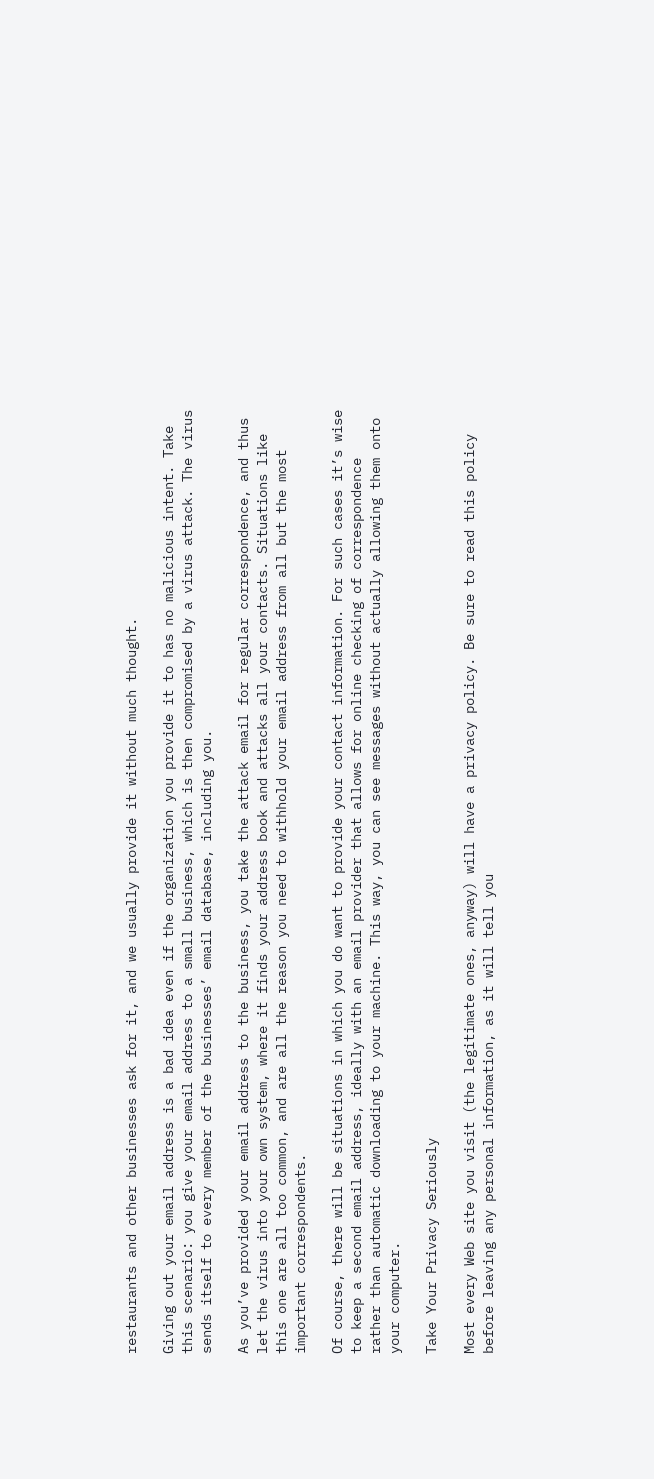restaurants and other businesses ask for it, and we usually provide it without much thought.

Giving out your email address is a bad idea even if the organization you provide it to has no malicious intent. Take this scenario: you give your email address to a small business, which is then compromised by a virus attack. The virus sends itself to every member of the businesses’ email database, including you.

As you’ve provided your email address to the business, you take the attack email for regular correspondence, and thus let the virus into your own system, where it finds your address book and attacks all your contacts. Situations like this one are all too common, and are all the reason you need to withhold your email address from all but the most important correspondents.

Of course, there will be situations in which you do want to provide your contact information. For such cases it’s wise to keep a second email address, ideally with an email provider that allows for online checking of correspondence rather than automatic downloading to your machine. This way, you can see messages without actually allowing them onto your computer.

Take Your Privacy Seriously

Most every Web site you visit (the legitimate ones, anyway) will have a privacy policy. Be sure to read this policy before leaving any personal information, as it will tell you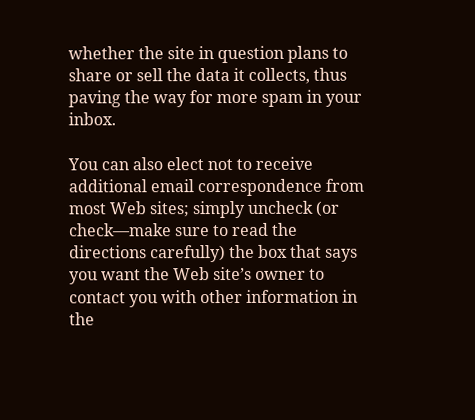whether the site in question plans to share or sell the data it collects, thus paving the way for more spam in your inbox.

You can also elect not to receive additional email correspondence from most Web sites; simply uncheck (or check—make sure to read the directions carefully) the box that says you want the Web site’s owner to contact you with other information in the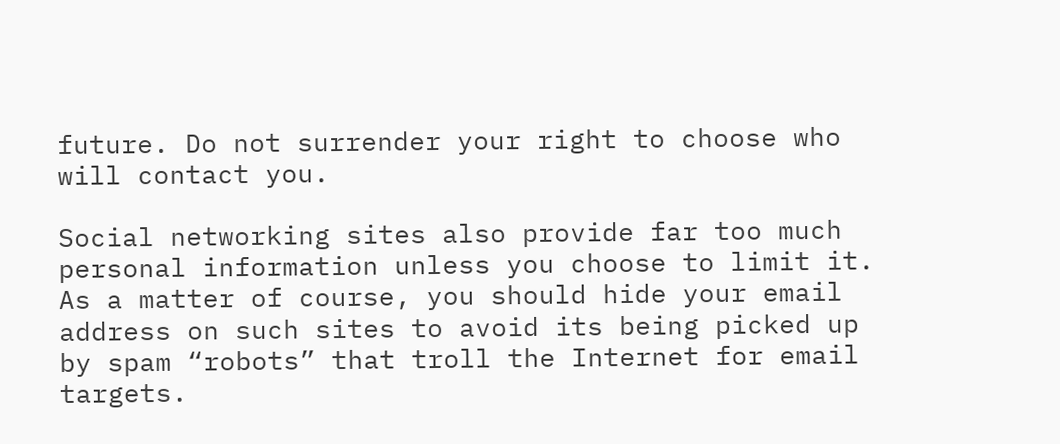future. Do not surrender your right to choose who will contact you.

Social networking sites also provide far too much personal information unless you choose to limit it. As a matter of course, you should hide your email address on such sites to avoid its being picked up by spam “robots” that troll the Internet for email targets.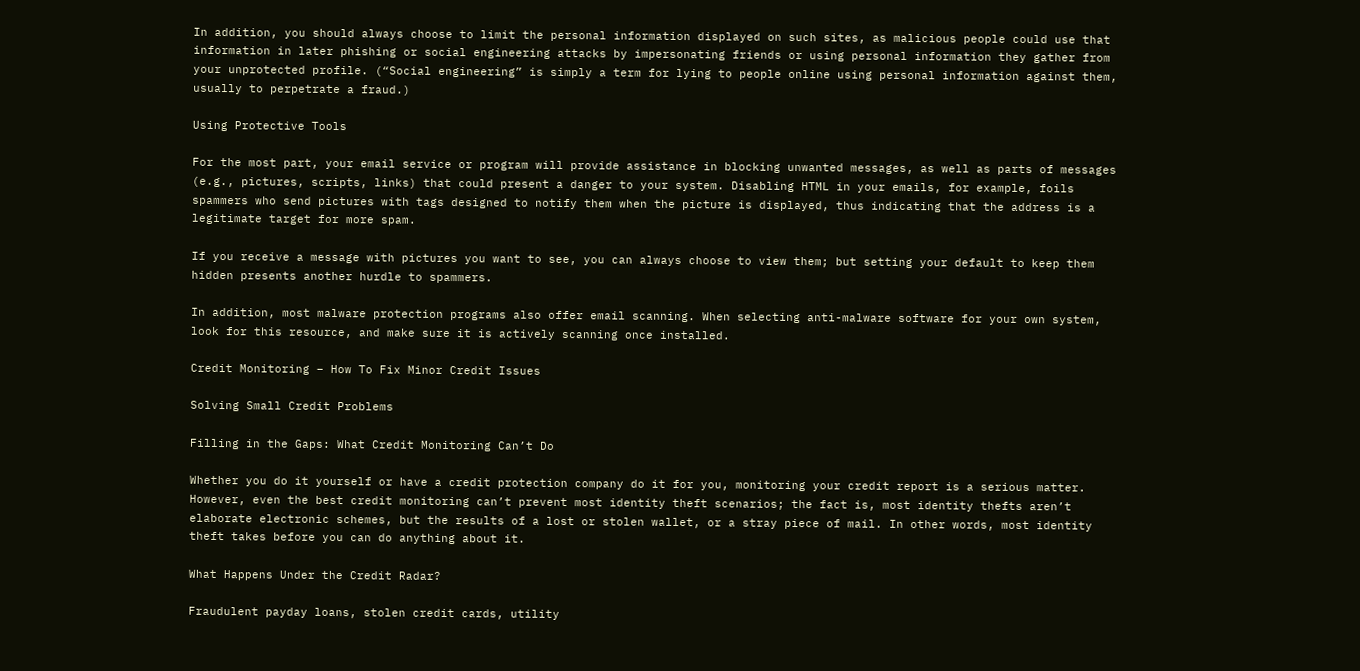In addition, you should always choose to limit the personal information displayed on such sites, as malicious people could use that information in later phishing or social engineering attacks by impersonating friends or using personal information they gather from your unprotected profile. (“Social engineering” is simply a term for lying to people online using personal information against them, usually to perpetrate a fraud.)

Using Protective Tools

For the most part, your email service or program will provide assistance in blocking unwanted messages, as well as parts of messages (e.g., pictures, scripts, links) that could present a danger to your system. Disabling HTML in your emails, for example, foils spammers who send pictures with tags designed to notify them when the picture is displayed, thus indicating that the address is a legitimate target for more spam.

If you receive a message with pictures you want to see, you can always choose to view them; but setting your default to keep them hidden presents another hurdle to spammers.

In addition, most malware protection programs also offer email scanning. When selecting anti-malware software for your own system, look for this resource, and make sure it is actively scanning once installed.

Credit Monitoring – How To Fix Minor Credit Issues

Solving Small Credit Problems

Filling in the Gaps: What Credit Monitoring Can’t Do

Whether you do it yourself or have a credit protection company do it for you, monitoring your credit report is a serious matter. However, even the best credit monitoring can’t prevent most identity theft scenarios; the fact is, most identity thefts aren’t elaborate electronic schemes, but the results of a lost or stolen wallet, or a stray piece of mail. In other words, most identity theft takes before you can do anything about it.

What Happens Under the Credit Radar?

Fraudulent payday loans, stolen credit cards, utility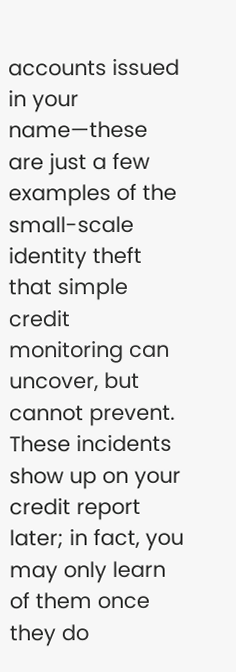accounts issued in your name—these are just a few examples of the small-scale identity theft that simple credit monitoring can uncover, but cannot prevent. These incidents show up on your credit report later; in fact, you may only learn of them once they do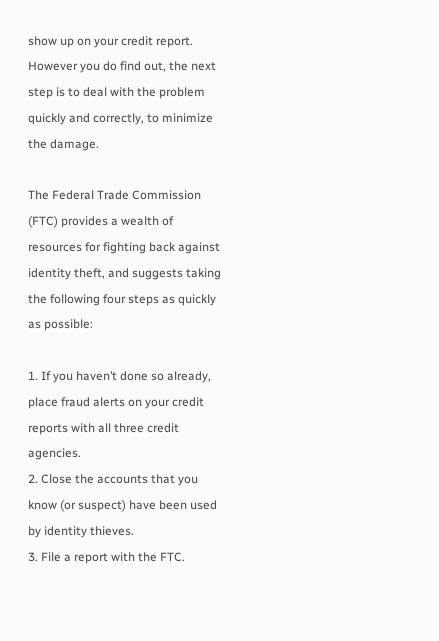show up on your credit report. However you do find out, the next step is to deal with the problem quickly and correctly, to minimize the damage.

The Federal Trade Commission (FTC) provides a wealth of resources for fighting back against identity theft, and suggests taking the following four steps as quickly as possible:

1. If you haven’t done so already, place fraud alerts on your credit reports with all three credit agencies.
2. Close the accounts that you know (or suspect) have been used by identity thieves.
3. File a report with the FTC.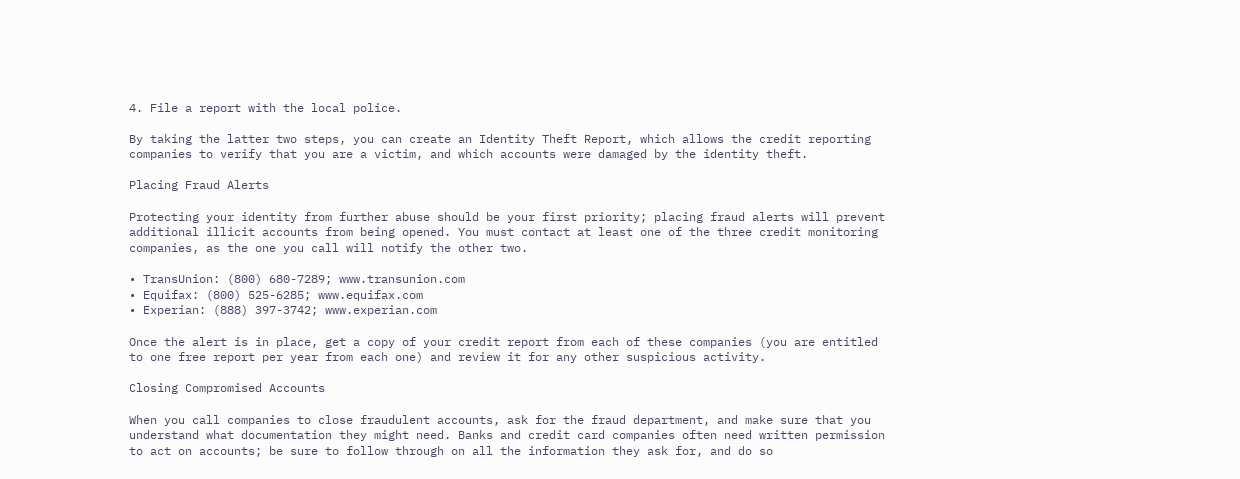4. File a report with the local police.

By taking the latter two steps, you can create an Identity Theft Report, which allows the credit reporting companies to verify that you are a victim, and which accounts were damaged by the identity theft.

Placing Fraud Alerts

Protecting your identity from further abuse should be your first priority; placing fraud alerts will prevent additional illicit accounts from being opened. You must contact at least one of the three credit monitoring companies, as the one you call will notify the other two.

• TransUnion: (800) 680-7289; www.transunion.com
• Equifax: (800) 525-6285; www.equifax.com
• Experian: (888) 397-3742; www.experian.com

Once the alert is in place, get a copy of your credit report from each of these companies (you are entitled to one free report per year from each one) and review it for any other suspicious activity.

Closing Compromised Accounts

When you call companies to close fraudulent accounts, ask for the fraud department, and make sure that you understand what documentation they might need. Banks and credit card companies often need written permission to act on accounts; be sure to follow through on all the information they ask for, and do so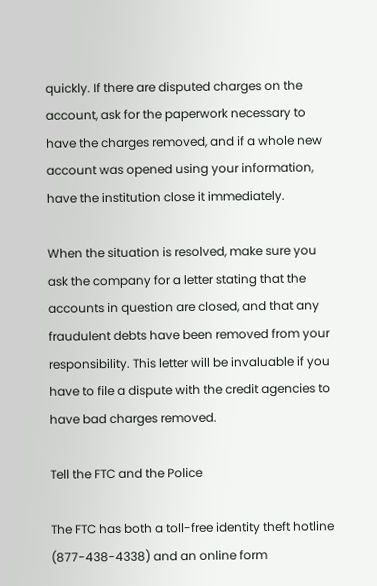quickly. If there are disputed charges on the account, ask for the paperwork necessary to have the charges removed, and if a whole new account was opened using your information, have the institution close it immediately.

When the situation is resolved, make sure you ask the company for a letter stating that the accounts in question are closed, and that any fraudulent debts have been removed from your responsibility. This letter will be invaluable if you have to file a dispute with the credit agencies to have bad charges removed.

Tell the FTC and the Police

The FTC has both a toll-free identity theft hotline (877-438-4338) and an online form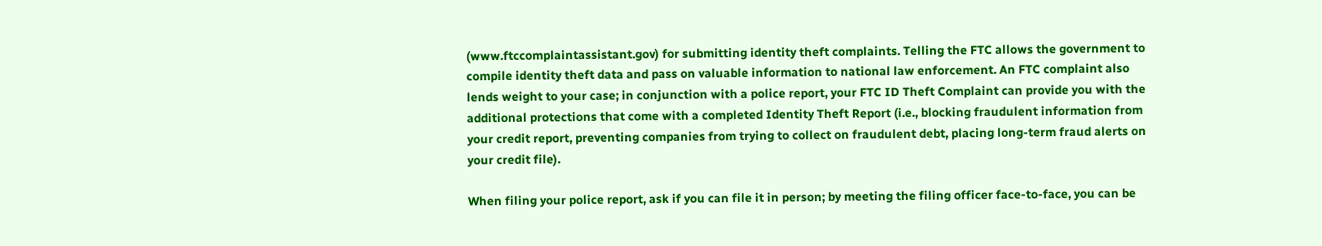(www.ftccomplaintassistant.gov) for submitting identity theft complaints. Telling the FTC allows the government to compile identity theft data and pass on valuable information to national law enforcement. An FTC complaint also lends weight to your case; in conjunction with a police report, your FTC ID Theft Complaint can provide you with the additional protections that come with a completed Identity Theft Report (i.e., blocking fraudulent information from your credit report, preventing companies from trying to collect on fraudulent debt, placing long-term fraud alerts on your credit file).

When filing your police report, ask if you can file it in person; by meeting the filing officer face-to-face, you can be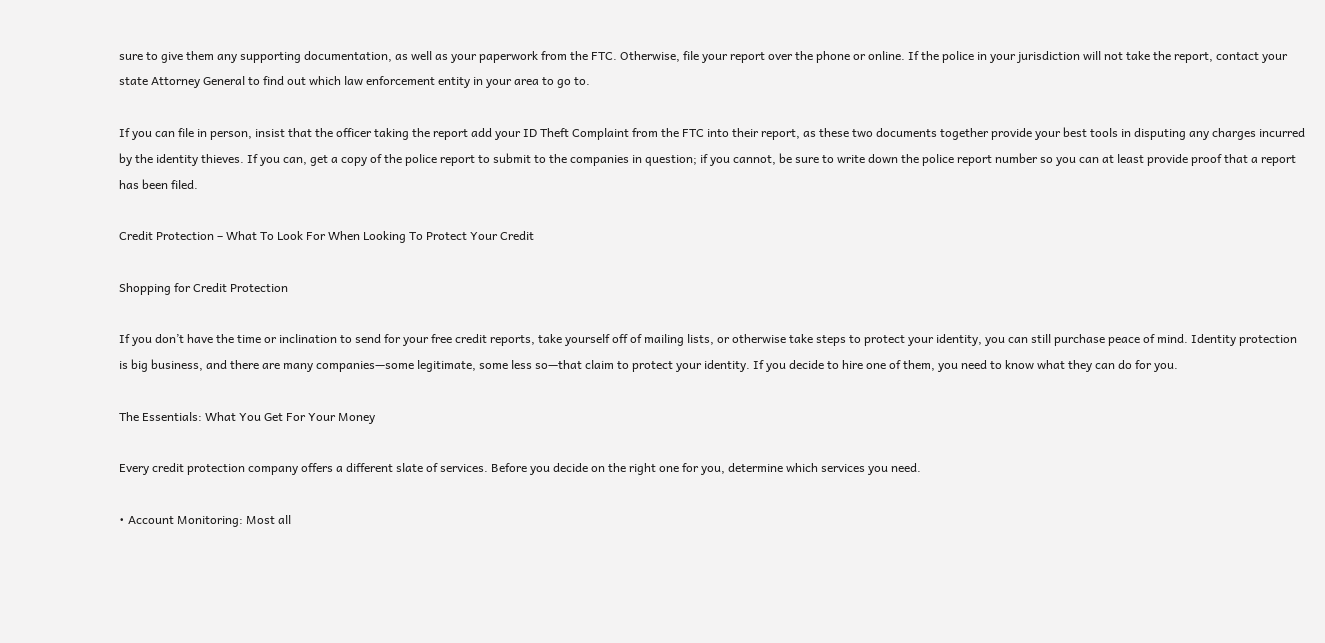sure to give them any supporting documentation, as well as your paperwork from the FTC. Otherwise, file your report over the phone or online. If the police in your jurisdiction will not take the report, contact your state Attorney General to find out which law enforcement entity in your area to go to.

If you can file in person, insist that the officer taking the report add your ID Theft Complaint from the FTC into their report, as these two documents together provide your best tools in disputing any charges incurred by the identity thieves. If you can, get a copy of the police report to submit to the companies in question; if you cannot, be sure to write down the police report number so you can at least provide proof that a report has been filed.

Credit Protection – What To Look For When Looking To Protect Your Credit

Shopping for Credit Protection

If you don’t have the time or inclination to send for your free credit reports, take yourself off of mailing lists, or otherwise take steps to protect your identity, you can still purchase peace of mind. Identity protection is big business, and there are many companies—some legitimate, some less so—that claim to protect your identity. If you decide to hire one of them, you need to know what they can do for you.

The Essentials: What You Get For Your Money

Every credit protection company offers a different slate of services. Before you decide on the right one for you, determine which services you need.

• Account Monitoring: Most all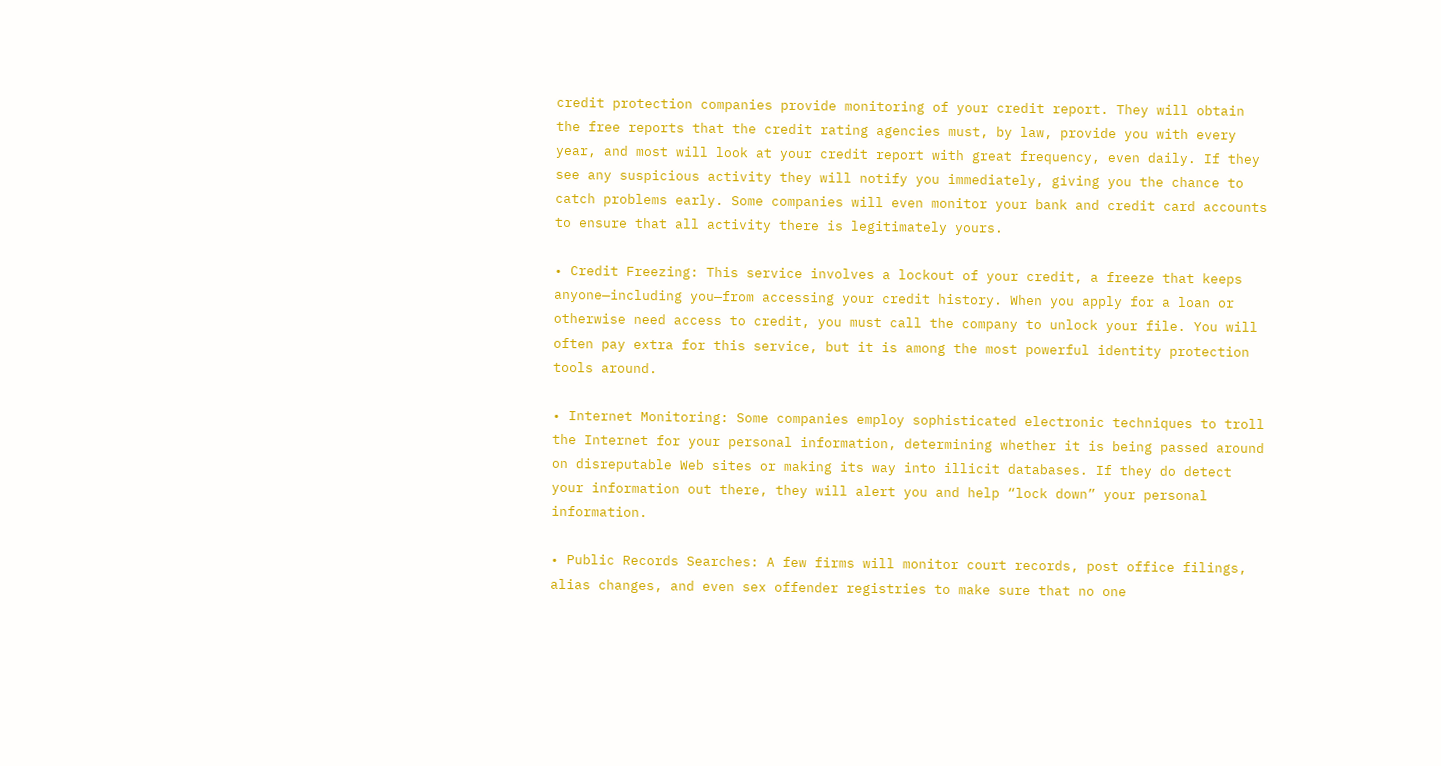credit protection companies provide monitoring of your credit report. They will obtain the free reports that the credit rating agencies must, by law, provide you with every year, and most will look at your credit report with great frequency, even daily. If they see any suspicious activity they will notify you immediately, giving you the chance to catch problems early. Some companies will even monitor your bank and credit card accounts to ensure that all activity there is legitimately yours.

• Credit Freezing: This service involves a lockout of your credit, a freeze that keeps anyone—including you—from accessing your credit history. When you apply for a loan or otherwise need access to credit, you must call the company to unlock your file. You will often pay extra for this service, but it is among the most powerful identity protection tools around.

• Internet Monitoring: Some companies employ sophisticated electronic techniques to troll the Internet for your personal information, determining whether it is being passed around on disreputable Web sites or making its way into illicit databases. If they do detect your information out there, they will alert you and help “lock down” your personal information.

• Public Records Searches: A few firms will monitor court records, post office filings, alias changes, and even sex offender registries to make sure that no one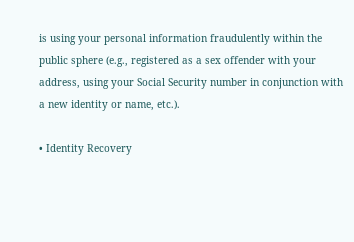is using your personal information fraudulently within the public sphere (e.g., registered as a sex offender with your address, using your Social Security number in conjunction with a new identity or name, etc.).

• Identity Recovery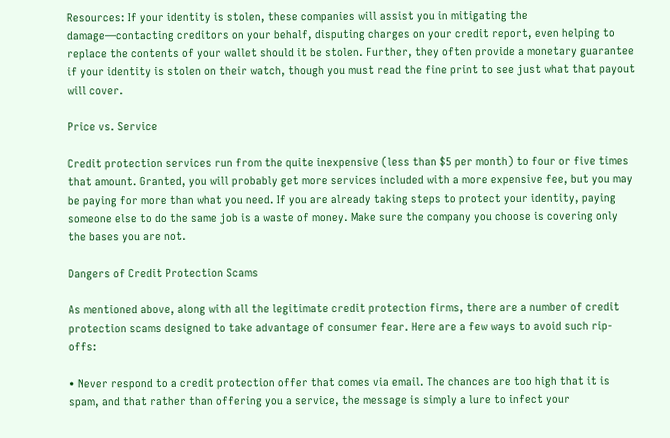Resources: If your identity is stolen, these companies will assist you in mitigating the damage—contacting creditors on your behalf, disputing charges on your credit report, even helping to replace the contents of your wallet should it be stolen. Further, they often provide a monetary guarantee if your identity is stolen on their watch, though you must read the fine print to see just what that payout will cover.

Price vs. Service

Credit protection services run from the quite inexpensive (less than $5 per month) to four or five times that amount. Granted, you will probably get more services included with a more expensive fee, but you may be paying for more than what you need. If you are already taking steps to protect your identity, paying someone else to do the same job is a waste of money. Make sure the company you choose is covering only the bases you are not.

Dangers of Credit Protection Scams

As mentioned above, along with all the legitimate credit protection firms, there are a number of credit protection scams designed to take advantage of consumer fear. Here are a few ways to avoid such rip-offs:

• Never respond to a credit protection offer that comes via email. The chances are too high that it is spam, and that rather than offering you a service, the message is simply a lure to infect your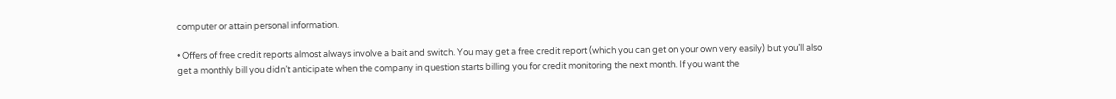computer or attain personal information.

• Offers of free credit reports almost always involve a bait and switch. You may get a free credit report (which you can get on your own very easily) but you’ll also get a monthly bill you didn’t anticipate when the company in question starts billing you for credit monitoring the next month. If you want the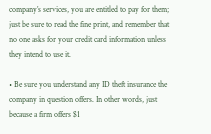company’s services, you are entitled to pay for them; just be sure to read the fine print, and remember that no one asks for your credit card information unless they intend to use it.

• Be sure you understand any ID theft insurance the company in question offers. In other words, just because a firm offers $1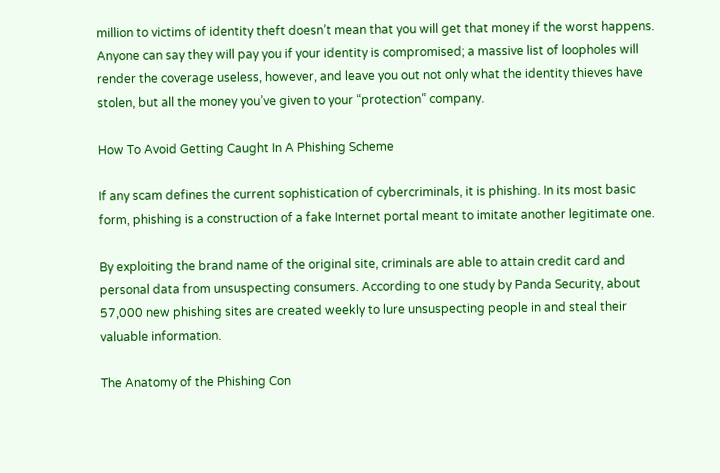million to victims of identity theft doesn’t mean that you will get that money if the worst happens. Anyone can say they will pay you if your identity is compromised; a massive list of loopholes will render the coverage useless, however, and leave you out not only what the identity thieves have stolen, but all the money you’ve given to your “protection” company.

How To Avoid Getting Caught In A Phishing Scheme

If any scam defines the current sophistication of cybercriminals, it is phishing. In its most basic form, phishing is a construction of a fake Internet portal meant to imitate another legitimate one.

By exploiting the brand name of the original site, criminals are able to attain credit card and personal data from unsuspecting consumers. According to one study by Panda Security, about 57,000 new phishing sites are created weekly to lure unsuspecting people in and steal their valuable information.

The Anatomy of the Phishing Con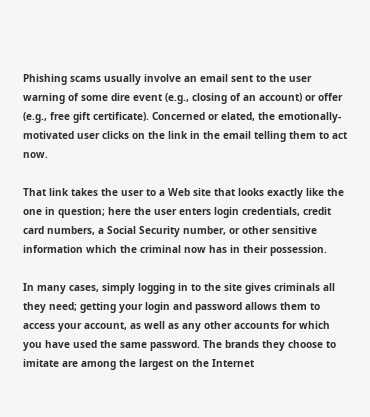Phishing scams usually involve an email sent to the user warning of some dire event (e.g., closing of an account) or offer (e.g., free gift certificate). Concerned or elated, the emotionally-motivated user clicks on the link in the email telling them to act now.

That link takes the user to a Web site that looks exactly like the one in question; here the user enters login credentials, credit card numbers, a Social Security number, or other sensitive information which the criminal now has in their possession.

In many cases, simply logging in to the site gives criminals all they need; getting your login and password allows them to access your account, as well as any other accounts for which you have used the same password. The brands they choose to imitate are among the largest on the Internet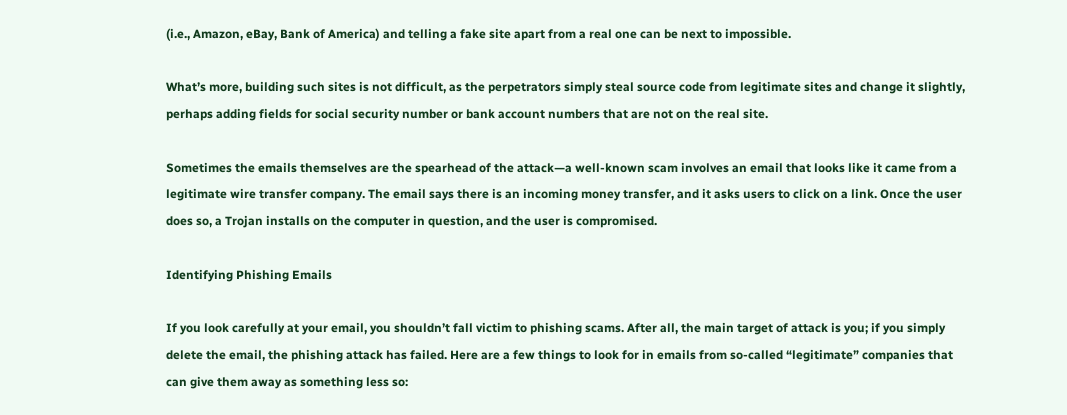(i.e., Amazon, eBay, Bank of America) and telling a fake site apart from a real one can be next to impossible.

What’s more, building such sites is not difficult, as the perpetrators simply steal source code from legitimate sites and change it slightly, perhaps adding fields for social security number or bank account numbers that are not on the real site.

Sometimes the emails themselves are the spearhead of the attack—a well-known scam involves an email that looks like it came from a legitimate wire transfer company. The email says there is an incoming money transfer, and it asks users to click on a link. Once the user does so, a Trojan installs on the computer in question, and the user is compromised.

Identifying Phishing Emails

If you look carefully at your email, you shouldn’t fall victim to phishing scams. After all, the main target of attack is you; if you simply delete the email, the phishing attack has failed. Here are a few things to look for in emails from so-called “legitimate” companies that can give them away as something less so: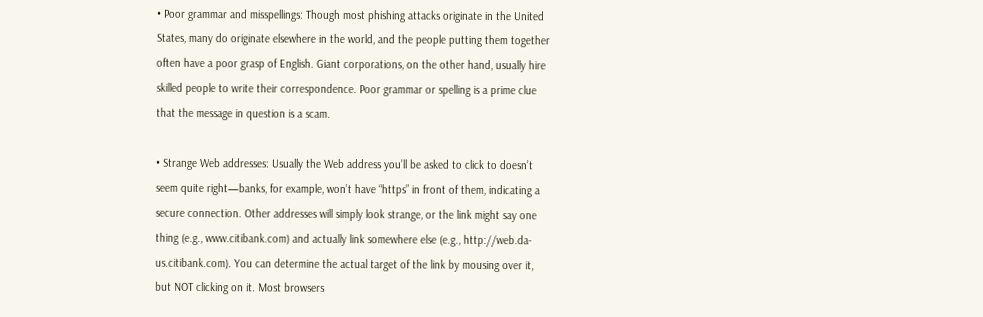• Poor grammar and misspellings: Though most phishing attacks originate in the United States, many do originate elsewhere in the world, and the people putting them together often have a poor grasp of English. Giant corporations, on the other hand, usually hire skilled people to write their correspondence. Poor grammar or spelling is a prime clue that the message in question is a scam.

• Strange Web addresses: Usually the Web address you’ll be asked to click to doesn’t seem quite right—banks, for example, won’t have “https” in front of them, indicating a secure connection. Other addresses will simply look strange, or the link might say one thing (e.g., www.citibank.com) and actually link somewhere else (e.g., http://web.da-us.citibank.com). You can determine the actual target of the link by mousing over it, but NOT clicking on it. Most browsers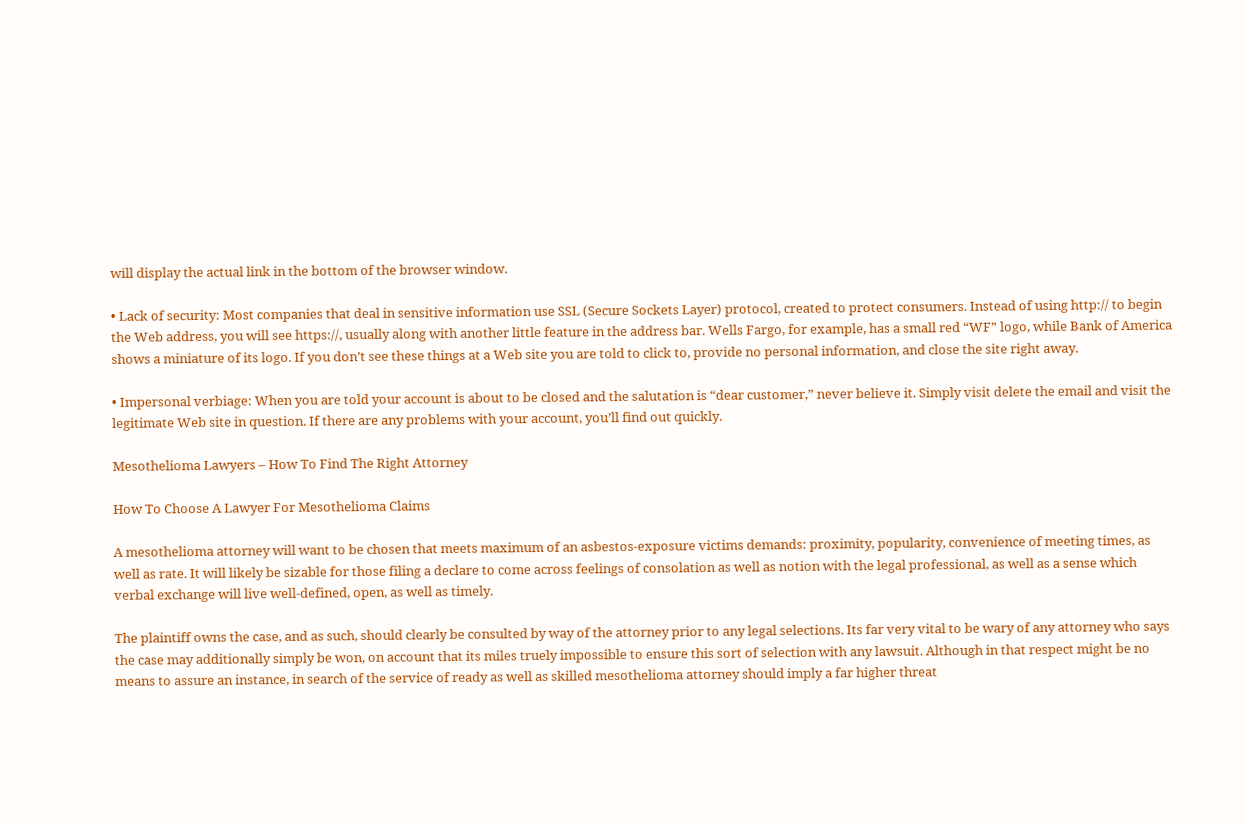will display the actual link in the bottom of the browser window.

• Lack of security: Most companies that deal in sensitive information use SSL (Secure Sockets Layer) protocol, created to protect consumers. Instead of using http:// to begin the Web address, you will see https://, usually along with another little feature in the address bar. Wells Fargo, for example, has a small red “WF” logo, while Bank of America shows a miniature of its logo. If you don’t see these things at a Web site you are told to click to, provide no personal information, and close the site right away.

• Impersonal verbiage: When you are told your account is about to be closed and the salutation is “dear customer,” never believe it. Simply visit delete the email and visit the legitimate Web site in question. If there are any problems with your account, you’ll find out quickly.

Mesothelioma Lawyers – How To Find The Right Attorney

How To Choose A Lawyer For Mesothelioma Claims

A mesothelioma attorney will want to be chosen that meets maximum of an asbestos-exposure victims demands: proximity, popularity, convenience of meeting times, as well as rate. It will likely be sizable for those filing a declare to come across feelings of consolation as well as notion with the legal professional, as well as a sense which verbal exchange will live well-defined, open, as well as timely.

The plaintiff owns the case, and as such, should clearly be consulted by way of the attorney prior to any legal selections. Its far very vital to be wary of any attorney who says the case may additionally simply be won, on account that its miles truely impossible to ensure this sort of selection with any lawsuit. Although in that respect might be no means to assure an instance, in search of the service of ready as well as skilled mesothelioma attorney should imply a far higher threat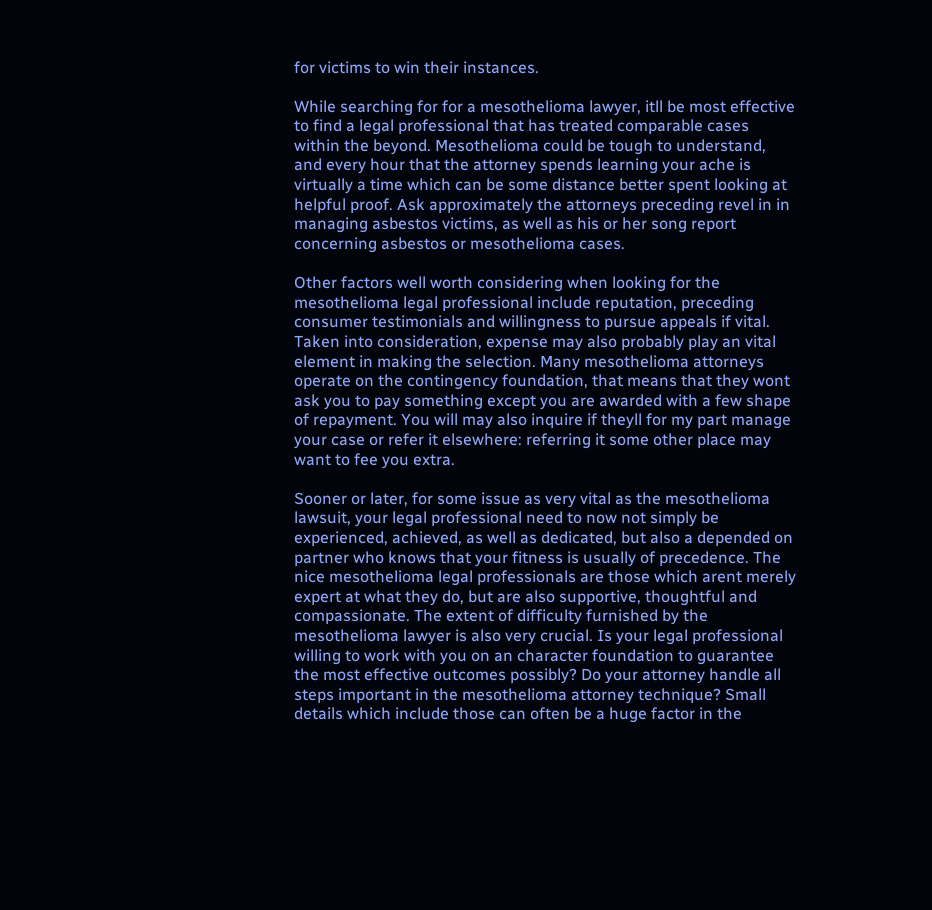for victims to win their instances.

While searching for for a mesothelioma lawyer, itll be most effective to find a legal professional that has treated comparable cases within the beyond. Mesothelioma could be tough to understand, and every hour that the attorney spends learning your ache is virtually a time which can be some distance better spent looking at helpful proof. Ask approximately the attorneys preceding revel in in managing asbestos victims, as well as his or her song report concerning asbestos or mesothelioma cases.

Other factors well worth considering when looking for the mesothelioma legal professional include reputation, preceding consumer testimonials and willingness to pursue appeals if vital. Taken into consideration, expense may also probably play an vital element in making the selection. Many mesothelioma attorneys operate on the contingency foundation, that means that they wont ask you to pay something except you are awarded with a few shape of repayment. You will may also inquire if theyll for my part manage your case or refer it elsewhere: referring it some other place may want to fee you extra.

Sooner or later, for some issue as very vital as the mesothelioma lawsuit, your legal professional need to now not simply be experienced, achieved, as well as dedicated, but also a depended on partner who knows that your fitness is usually of precedence. The nice mesothelioma legal professionals are those which arent merely expert at what they do, but are also supportive, thoughtful and compassionate. The extent of difficulty furnished by the mesothelioma lawyer is also very crucial. Is your legal professional willing to work with you on an character foundation to guarantee the most effective outcomes possibly? Do your attorney handle all steps important in the mesothelioma attorney technique? Small details which include those can often be a huge factor in the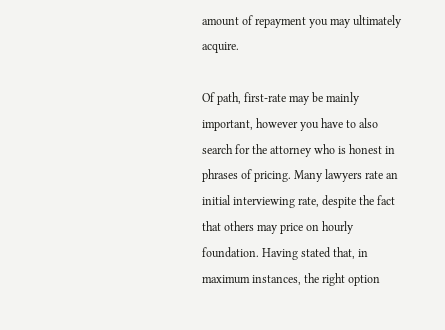amount of repayment you may ultimately acquire.

Of path, first-rate may be mainly important, however you have to also search for the attorney who is honest in phrases of pricing. Many lawyers rate an initial interviewing rate, despite the fact that others may price on hourly foundation. Having stated that, in maximum instances, the right option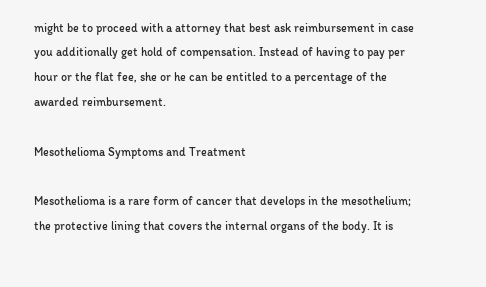might be to proceed with a attorney that best ask reimbursement in case you additionally get hold of compensation. Instead of having to pay per hour or the flat fee, she or he can be entitled to a percentage of the awarded reimbursement.

Mesothelioma Symptoms and Treatment

Mesothelioma is a rare form of cancer that develops in the mesothelium; the protective lining that covers the internal organs of the body. It is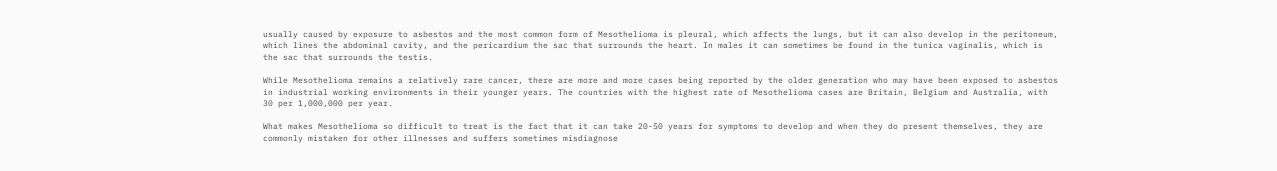usually caused by exposure to asbestos and the most common form of Mesothelioma is pleural, which affects the lungs, but it can also develop in the peritoneum, which lines the abdominal cavity, and the pericardium the sac that surrounds the heart. In males it can sometimes be found in the tunica vaginalis, which is the sac that surrounds the testis.

While Mesothelioma remains a relatively rare cancer, there are more and more cases being reported by the older generation who may have been exposed to asbestos in industrial working environments in their younger years. The countries with the highest rate of Mesothelioma cases are Britain, Belgium and Australia, with 30 per 1,000,000 per year.

What makes Mesothelioma so difficult to treat is the fact that it can take 20-50 years for symptoms to develop and when they do present themselves, they are commonly mistaken for other illnesses and suffers sometimes misdiagnose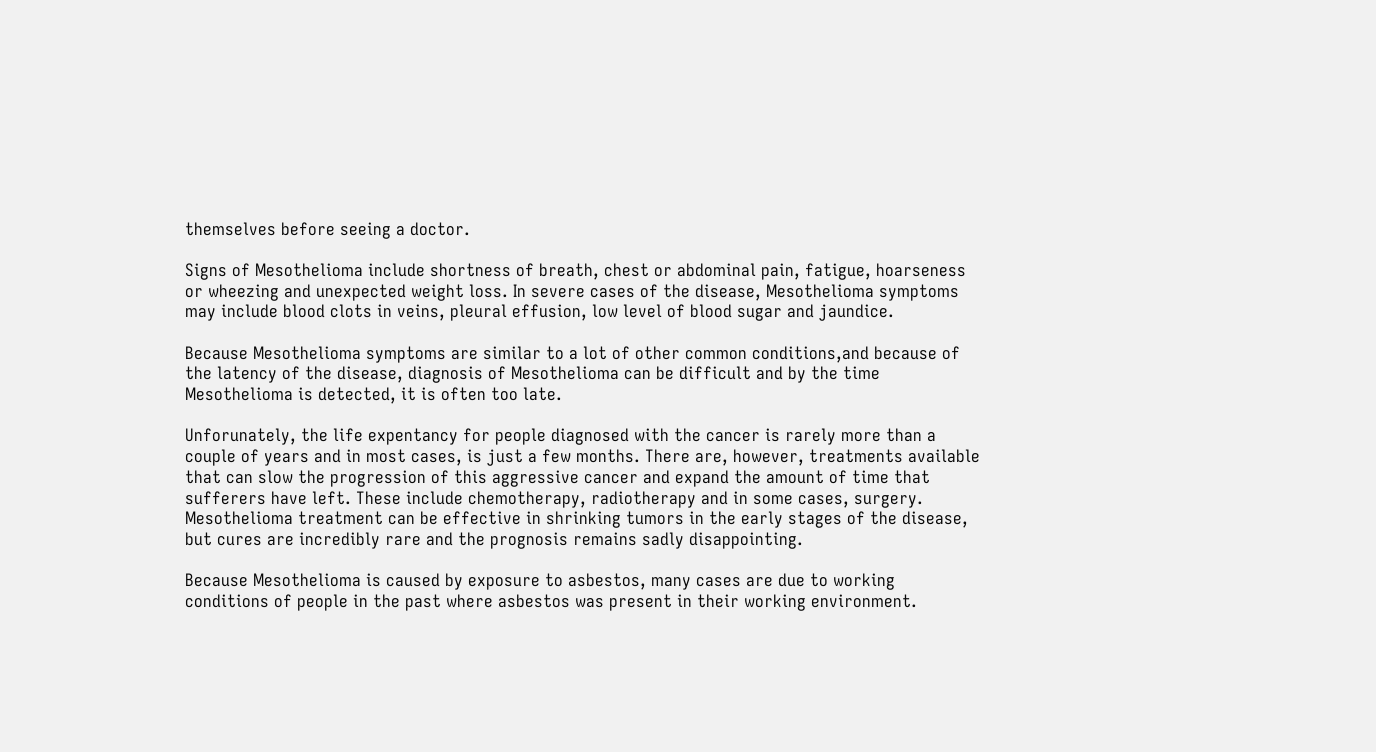themselves before seeing a doctor.

Signs of Mesothelioma include shortness of breath, chest or abdominal pain, fatigue, hoarseness or wheezing and unexpected weight loss. In severe cases of the disease, Mesothelioma symptoms may include blood clots in veins, pleural effusion, low level of blood sugar and jaundice.

Because Mesothelioma symptoms are similar to a lot of other common conditions,and because of the latency of the disease, diagnosis of Mesothelioma can be difficult and by the time Mesothelioma is detected, it is often too late.

Unforunately, the life expentancy for people diagnosed with the cancer is rarely more than a couple of years and in most cases, is just a few months. There are, however, treatments available that can slow the progression of this aggressive cancer and expand the amount of time that sufferers have left. These include chemotherapy, radiotherapy and in some cases, surgery. Mesothelioma treatment can be effective in shrinking tumors in the early stages of the disease, but cures are incredibly rare and the prognosis remains sadly disappointing.

Because Mesothelioma is caused by exposure to asbestos, many cases are due to working conditions of people in the past where asbestos was present in their working environment.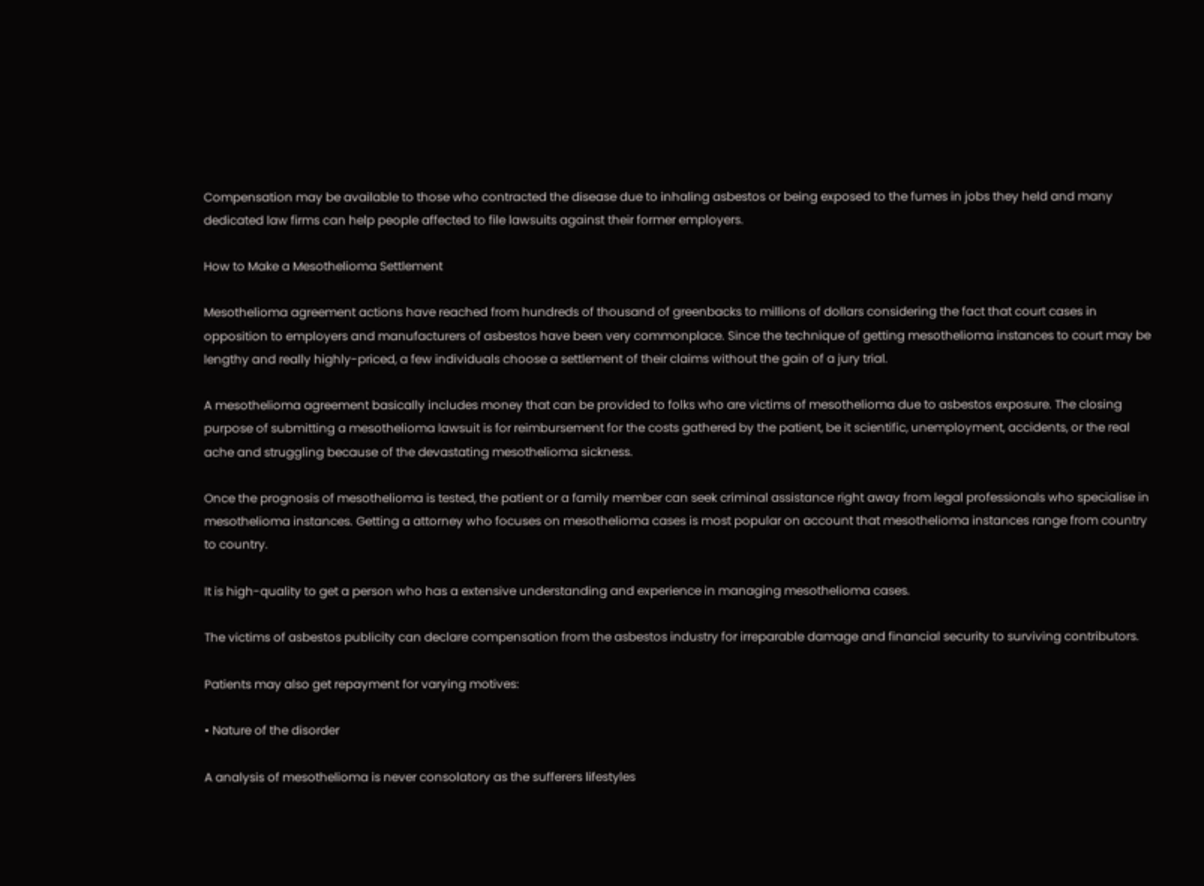Compensation may be available to those who contracted the disease due to inhaling asbestos or being exposed to the fumes in jobs they held and many dedicated law firms can help people affected to file lawsuits against their former employers.

How to Make a Mesothelioma Settlement

Mesothelioma agreement actions have reached from hundreds of thousand of greenbacks to millions of dollars considering the fact that court cases in opposition to employers and manufacturers of asbestos have been very commonplace. Since the technique of getting mesothelioma instances to court may be lengthy and really highly-priced, a few individuals choose a settlement of their claims without the gain of a jury trial.

A mesothelioma agreement basically includes money that can be provided to folks who are victims of mesothelioma due to asbestos exposure. The closing purpose of submitting a mesothelioma lawsuit is for reimbursement for the costs gathered by the patient, be it scientific, unemployment, accidents, or the real ache and struggling because of the devastating mesothelioma sickness.

Once the prognosis of mesothelioma is tested, the patient or a family member can seek criminal assistance right away from legal professionals who specialise in mesothelioma instances. Getting a attorney who focuses on mesothelioma cases is most popular on account that mesothelioma instances range from country to country.

It is high-quality to get a person who has a extensive understanding and experience in managing mesothelioma cases.

The victims of asbestos publicity can declare compensation from the asbestos industry for irreparable damage and financial security to surviving contributors.

Patients may also get repayment for varying motives:

• Nature of the disorder

A analysis of mesothelioma is never consolatory as the sufferers lifestyles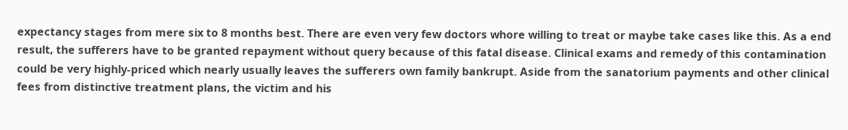expectancy stages from mere six to 8 months best. There are even very few doctors whore willing to treat or maybe take cases like this. As a end result, the sufferers have to be granted repayment without query because of this fatal disease. Clinical exams and remedy of this contamination could be very highly-priced which nearly usually leaves the sufferers own family bankrupt. Aside from the sanatorium payments and other clinical fees from distinctive treatment plans, the victim and his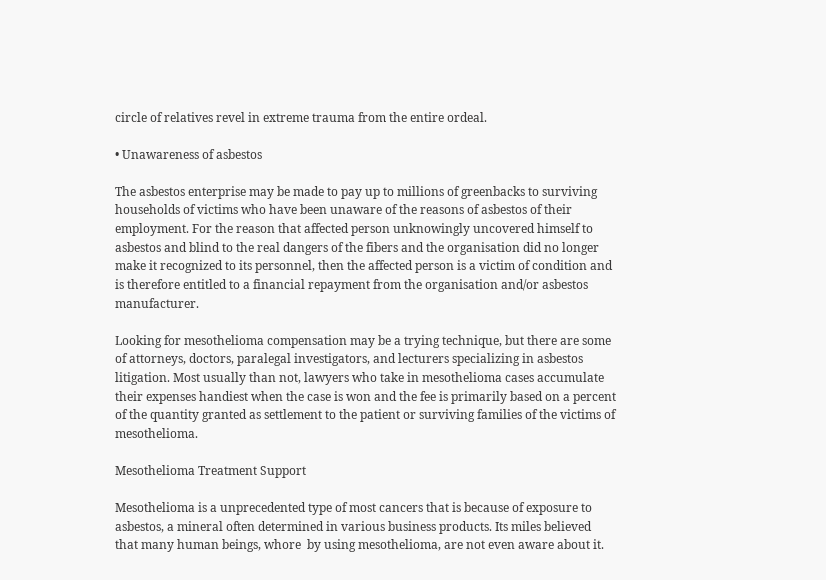circle of relatives revel in extreme trauma from the entire ordeal.

• Unawareness of asbestos

The asbestos enterprise may be made to pay up to millions of greenbacks to surviving households of victims who have been unaware of the reasons of asbestos of their employment. For the reason that affected person unknowingly uncovered himself to asbestos and blind to the real dangers of the fibers and the organisation did no longer make it recognized to its personnel, then the affected person is a victim of condition and is therefore entitled to a financial repayment from the organisation and/or asbestos manufacturer.

Looking for mesothelioma compensation may be a trying technique, but there are some of attorneys, doctors, paralegal investigators, and lecturers specializing in asbestos litigation. Most usually than not, lawyers who take in mesothelioma cases accumulate their expenses handiest when the case is won and the fee is primarily based on a percent of the quantity granted as settlement to the patient or surviving families of the victims of mesothelioma.

Mesothelioma Treatment Support

Mesothelioma is a unprecedented type of most cancers that is because of exposure to asbestos, a mineral often determined in various business products. Its miles believed that many human beings, whore  by using mesothelioma, are not even aware about it.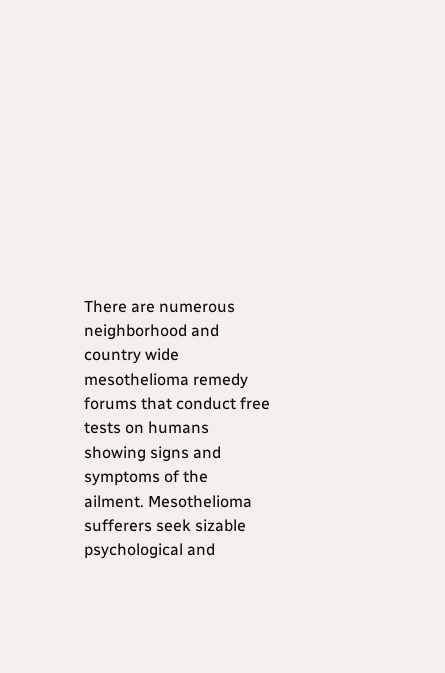There are numerous neighborhood and country wide mesothelioma remedy forums that conduct free tests on humans showing signs and symptoms of the ailment. Mesothelioma sufferers seek sizable psychological and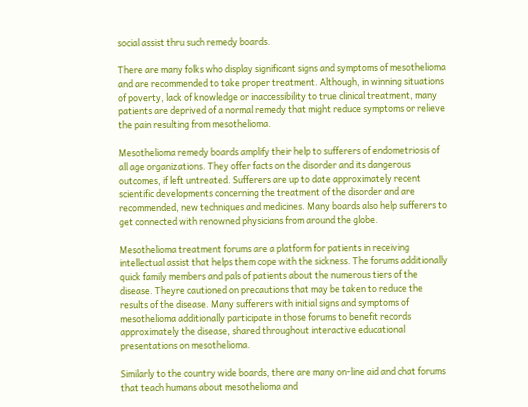social assist thru such remedy boards.

There are many folks who display significant signs and symptoms of mesothelioma and are recommended to take proper treatment. Although, in winning situations of poverty, lack of knowledge or inaccessibility to true clinical treatment, many patients are deprived of a normal remedy that might reduce symptoms or relieve the pain resulting from mesothelioma.

Mesothelioma remedy boards amplify their help to sufferers of endometriosis of all age organizations. They offer facts on the disorder and its dangerous outcomes, if left untreated. Sufferers are up to date approximately recent scientific developments concerning the treatment of the disorder and are recommended, new techniques and medicines. Many boards also help sufferers to get connected with renowned physicians from around the globe.

Mesothelioma treatment forums are a platform for patients in receiving intellectual assist that helps them cope with the sickness. The forums additionally quick family members and pals of patients about the numerous tiers of the disease. Theyre cautioned on precautions that may be taken to reduce the results of the disease. Many sufferers with initial signs and symptoms of mesothelioma additionally participate in those forums to benefit records approximately the disease, shared throughout interactive educational presentations on mesothelioma.

Similarly to the country wide boards, there are many on-line aid and chat forums that teach humans about mesothelioma and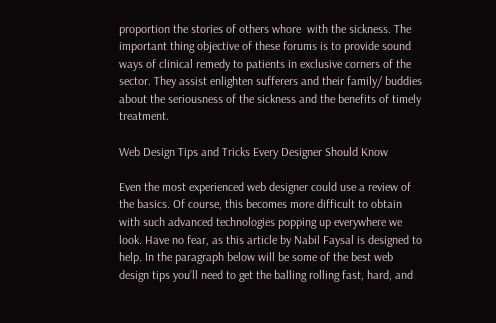proportion the stories of others whore  with the sickness. The important thing objective of these forums is to provide sound ways of clinical remedy to patients in exclusive corners of the sector. They assist enlighten sufferers and their family/ buddies about the seriousness of the sickness and the benefits of timely treatment.

Web Design Tips and Tricks Every Designer Should Know

Even the most experienced web designer could use a review of the basics. Of course, this becomes more difficult to obtain with such advanced technologies popping up everywhere we look. Have no fear, as this article by Nabil Faysal is designed to help. In the paragraph below will be some of the best web design tips you’ll need to get the balling rolling fast, hard, and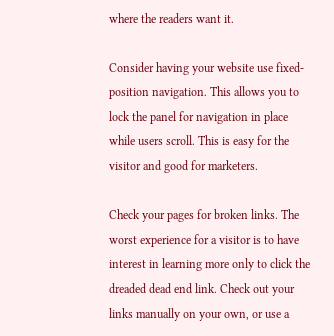where the readers want it.

Consider having your website use fixed-position navigation. This allows you to lock the panel for navigation in place while users scroll. This is easy for the visitor and good for marketers.

Check your pages for broken links. The worst experience for a visitor is to have interest in learning more only to click the dreaded dead end link. Check out your links manually on your own, or use a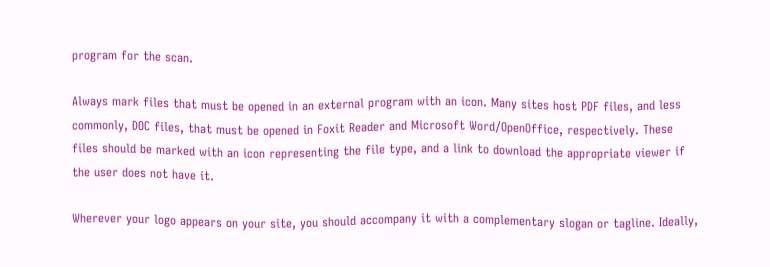program for the scan.

Always mark files that must be opened in an external program with an icon. Many sites host PDF files, and less commonly, DOC files, that must be opened in Foxit Reader and Microsoft Word/OpenOffice, respectively. These files should be marked with an icon representing the file type, and a link to download the appropriate viewer if the user does not have it.

Wherever your logo appears on your site, you should accompany it with a complementary slogan or tagline. Ideally,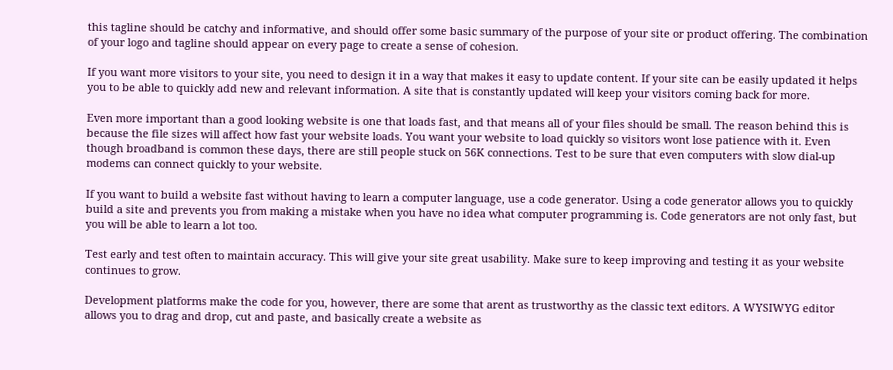this tagline should be catchy and informative, and should offer some basic summary of the purpose of your site or product offering. The combination of your logo and tagline should appear on every page to create a sense of cohesion.

If you want more visitors to your site, you need to design it in a way that makes it easy to update content. If your site can be easily updated it helps you to be able to quickly add new and relevant information. A site that is constantly updated will keep your visitors coming back for more.

Even more important than a good looking website is one that loads fast, and that means all of your files should be small. The reason behind this is because the file sizes will affect how fast your website loads. You want your website to load quickly so visitors wont lose patience with it. Even though broadband is common these days, there are still people stuck on 56K connections. Test to be sure that even computers with slow dial-up modems can connect quickly to your website.

If you want to build a website fast without having to learn a computer language, use a code generator. Using a code generator allows you to quickly build a site and prevents you from making a mistake when you have no idea what computer programming is. Code generators are not only fast, but you will be able to learn a lot too.

Test early and test often to maintain accuracy. This will give your site great usability. Make sure to keep improving and testing it as your website continues to grow.

Development platforms make the code for you, however, there are some that arent as trustworthy as the classic text editors. A WYSIWYG editor allows you to drag and drop, cut and paste, and basically create a website as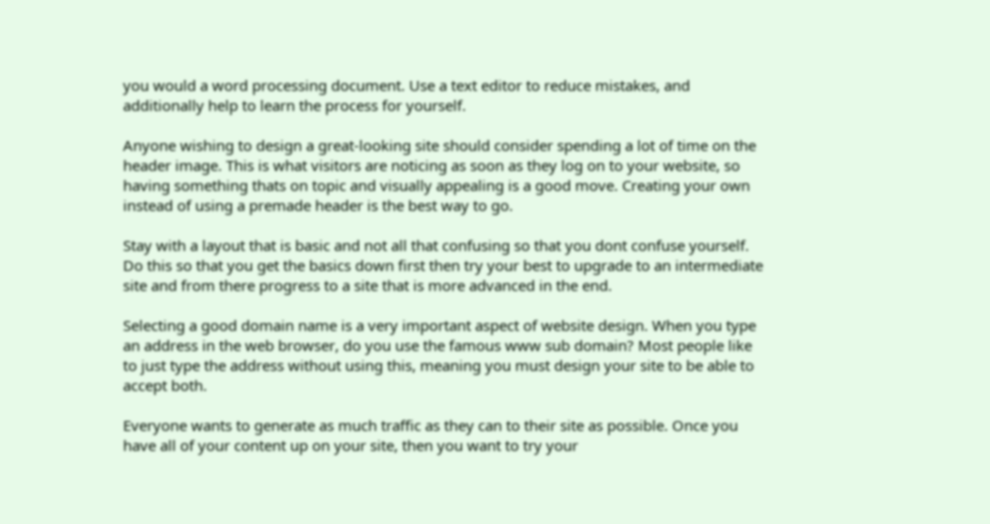you would a word processing document. Use a text editor to reduce mistakes, and additionally help to learn the process for yourself.

Anyone wishing to design a great-looking site should consider spending a lot of time on the header image. This is what visitors are noticing as soon as they log on to your website, so having something thats on topic and visually appealing is a good move. Creating your own instead of using a premade header is the best way to go.

Stay with a layout that is basic and not all that confusing so that you dont confuse yourself. Do this so that you get the basics down first then try your best to upgrade to an intermediate site and from there progress to a site that is more advanced in the end.

Selecting a good domain name is a very important aspect of website design. When you type an address in the web browser, do you use the famous www sub domain? Most people like to just type the address without using this, meaning you must design your site to be able to accept both.

Everyone wants to generate as much traffic as they can to their site as possible. Once you have all of your content up on your site, then you want to try your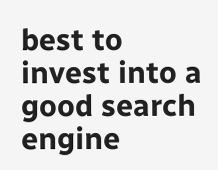best to invest into a good search engine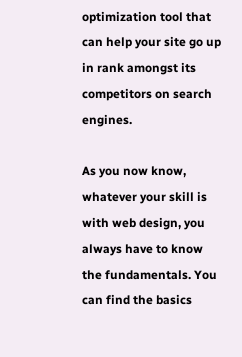optimization tool that can help your site go up in rank amongst its competitors on search engines.

As you now know, whatever your skill is with web design, you always have to know the fundamentals. You can find the basics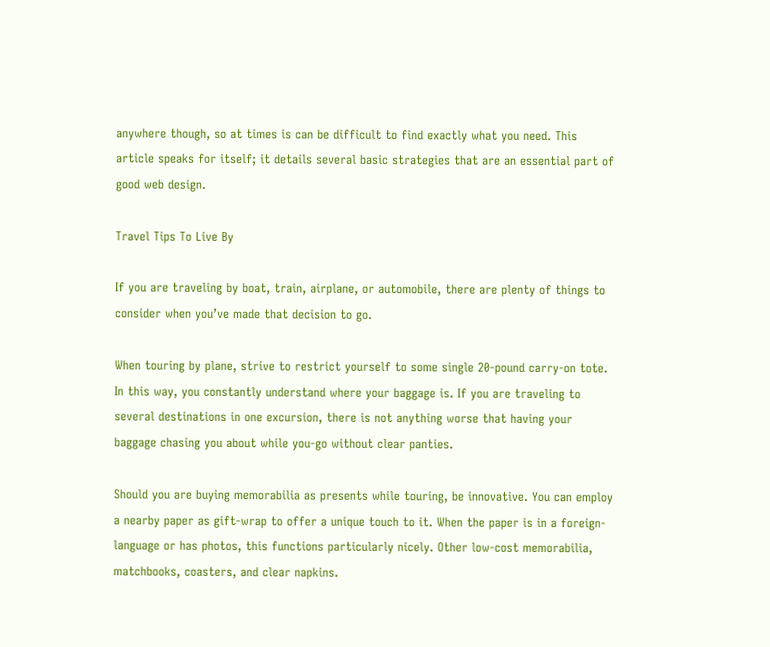anywhere though, so at times is can be difficult to find exactly what you need. This article speaks for itself; it details several basic strategies that are an essential part of good web design.

Travel Tips To Live By

If you are traveling by boat, train, airplane, or automobile, there are plenty of things to consider when you’ve made that decision to go.

When touring by plane, strive to restrict yourself to some single 20-pound carry-on tote. In this way, you constantly understand where your baggage is. If you are traveling to several destinations in one excursion, there is not anything worse that having your baggage chasing you about while you-go without clear panties.

Should you are buying memorabilia as presents while touring, be innovative. You can employ a nearby paper as gift-wrap to offer a unique touch to it. When the paper is in a foreign-language or has photos, this functions particularly nicely. Other low-cost memorabilia, matchbooks, coasters, and clear napkins.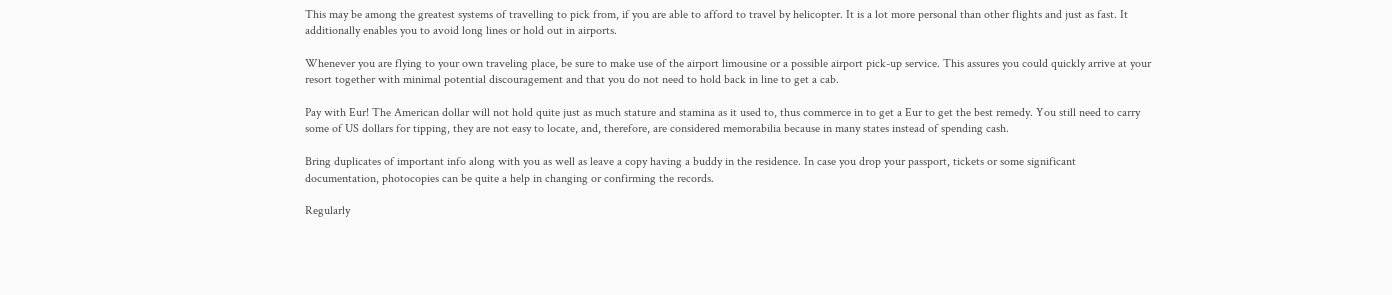This may be among the greatest systems of travelling to pick from, if you are able to afford to travel by helicopter. It is a lot more personal than other flights and just as fast. It additionally enables you to avoid long lines or hold out in airports.

Whenever you are flying to your own traveling place, be sure to make use of the airport limousine or a possible airport pick-up service. This assures you could quickly arrive at your resort together with minimal potential discouragement and that you do not need to hold back in line to get a cab.

Pay with Eur! The American dollar will not hold quite just as much stature and stamina as it used to, thus commerce in to get a Eur to get the best remedy. You still need to carry some of US dollars for tipping, they are not easy to locate, and, therefore, are considered memorabilia because in many states instead of spending cash.

Bring duplicates of important info along with you as well as leave a copy having a buddy in the residence. In case you drop your passport, tickets or some significant documentation, photocopies can be quite a help in changing or confirming the records.

Regularly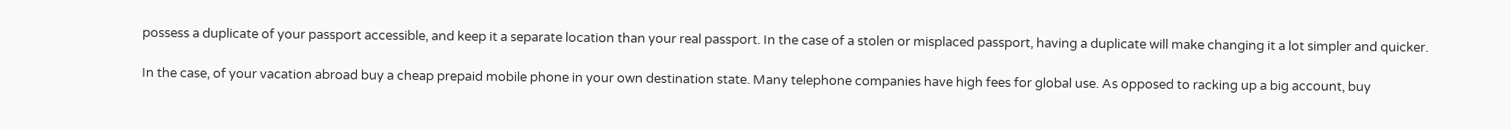possess a duplicate of your passport accessible, and keep it a separate location than your real passport. In the case of a stolen or misplaced passport, having a duplicate will make changing it a lot simpler and quicker.

In the case, of your vacation abroad buy a cheap prepaid mobile phone in your own destination state. Many telephone companies have high fees for global use. As opposed to racking up a big account, buy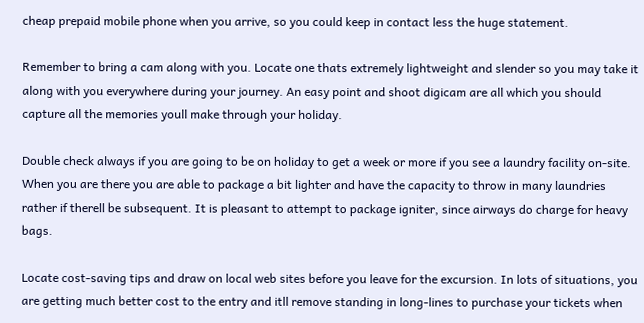cheap prepaid mobile phone when you arrive, so you could keep in contact less the huge statement.

Remember to bring a cam along with you. Locate one thats extremely lightweight and slender so you may take it along with you everywhere during your journey. An easy point and shoot digicam are all which you should capture all the memories youll make through your holiday.

Double check always if you are going to be on holiday to get a week or more if you see a laundry facility on-site. When you are there you are able to package a bit lighter and have the capacity to throw in many laundries rather if therell be subsequent. It is pleasant to attempt to package igniter, since airways do charge for heavy bags.

Locate cost-saving tips and draw on local web sites before you leave for the excursion. In lots of situations, you are getting much better cost to the entry and itll remove standing in long-lines to purchase your tickets when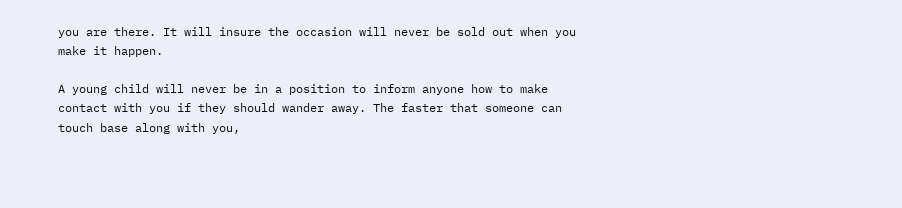you are there. It will insure the occasion will never be sold out when you make it happen.

A young child will never be in a position to inform anyone how to make contact with you if they should wander away. The faster that someone can touch base along with you,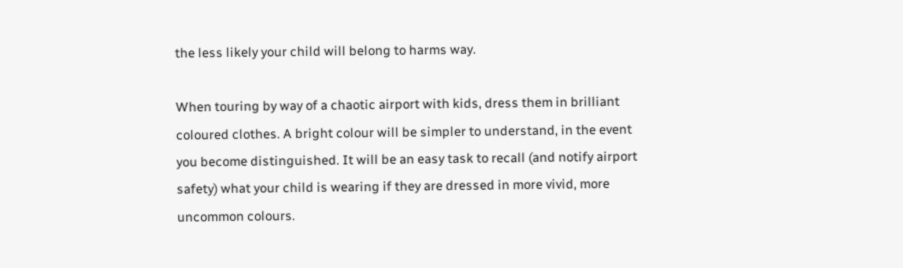the less likely your child will belong to harms way.

When touring by way of a chaotic airport with kids, dress them in brilliant coloured clothes. A bright colour will be simpler to understand, in the event you become distinguished. It will be an easy task to recall (and notify airport safety) what your child is wearing if they are dressed in more vivid, more uncommon colours.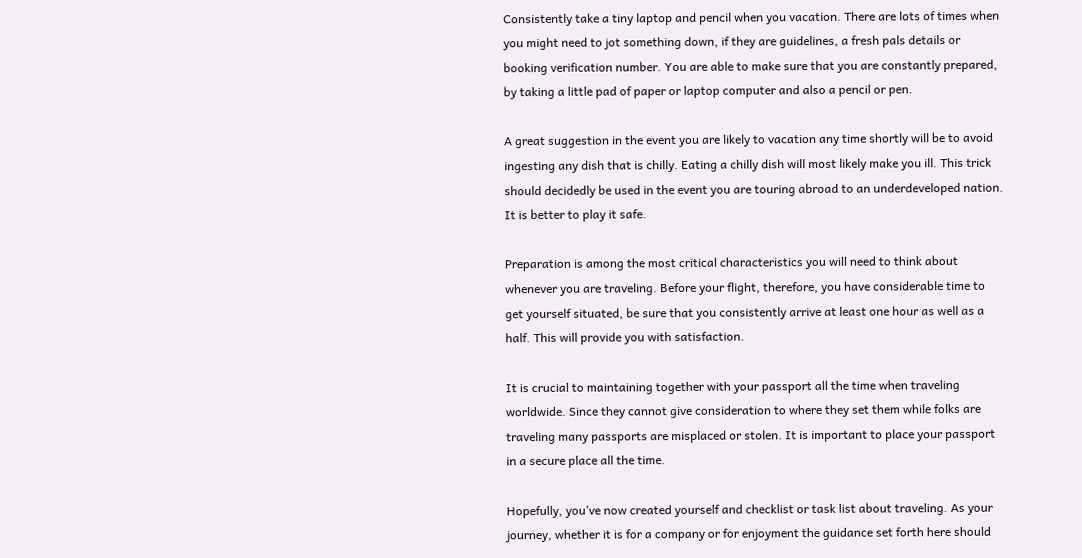Consistently take a tiny laptop and pencil when you vacation. There are lots of times when you might need to jot something down, if they are guidelines, a fresh pals details or booking verification number. You are able to make sure that you are constantly prepared, by taking a little pad of paper or laptop computer and also a pencil or pen.

A great suggestion in the event you are likely to vacation any time shortly will be to avoid ingesting any dish that is chilly. Eating a chilly dish will most likely make you ill. This trick should decidedly be used in the event you are touring abroad to an underdeveloped nation. It is better to play it safe.

Preparation is among the most critical characteristics you will need to think about whenever you are traveling. Before your flight, therefore, you have considerable time to get yourself situated, be sure that you consistently arrive at least one hour as well as a half. This will provide you with satisfaction.

It is crucial to maintaining together with your passport all the time when traveling worldwide. Since they cannot give consideration to where they set them while folks are traveling many passports are misplaced or stolen. It is important to place your passport in a secure place all the time.

Hopefully, you’ve now created yourself and checklist or task list about traveling. As your journey, whether it is for a company or for enjoyment the guidance set forth here should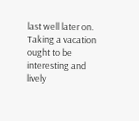last well later on. Taking a vacation ought to be interesting and lively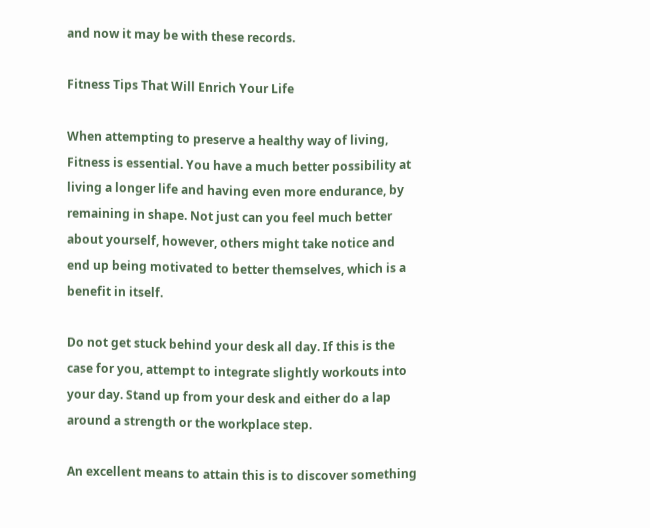and now it may be with these records.

Fitness Tips That Will Enrich Your Life

When attempting to preserve a healthy way of living, Fitness is essential. You have a much better possibility at living a longer life and having even more endurance, by remaining in shape. Not just can you feel much better about yourself, however, others might take notice and end up being motivated to better themselves, which is a benefit in itself.

Do not get stuck behind your desk all day. If this is the case for you, attempt to integrate slightly workouts into your day. Stand up from your desk and either do a lap around a strength or the workplace step.

An excellent means to attain this is to discover something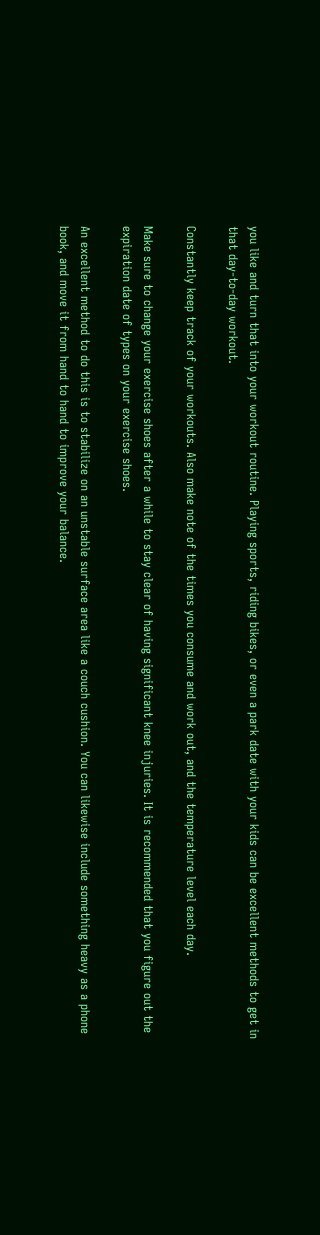you like and turn that into your workout routine. Playing sports, riding bikes, or even a park date with your kids can be excellent methods to get in that day-to-day workout.

Constantly keep track of your workouts. Also make note of the times you consume and work out, and the temperature level each day.

Make sure to change your exercise shoes after a while to stay clear of having significant knee injuries. It is recommended that you figure out the expiration date of types on your exercise shoes.

An excellent method to do this is to stabilize on an unstable surface area like a couch cushion. You can likewise include something heavy as a phone book, and move it from hand to hand to improve your balance.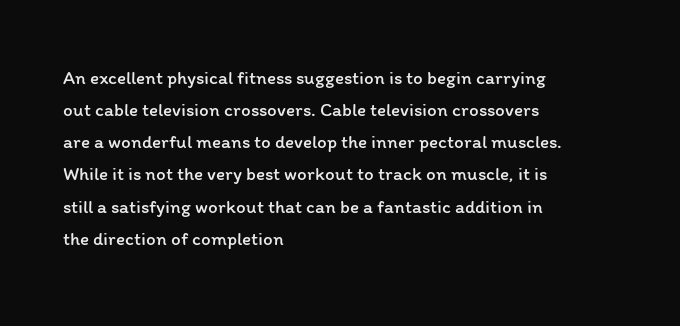An excellent physical fitness suggestion is to begin carrying out cable television crossovers. Cable television crossovers are a wonderful means to develop the inner pectoral muscles. While it is not the very best workout to track on muscle, it is still a satisfying workout that can be a fantastic addition in the direction of completion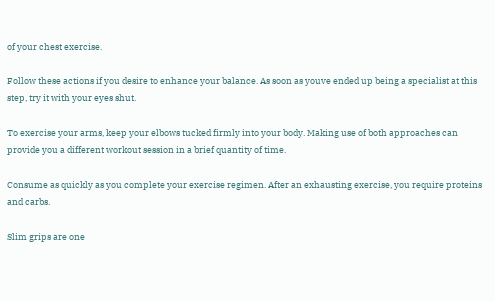of your chest exercise.

Follow these actions if you desire to enhance your balance. As soon as youve ended up being a specialist at this step, try it with your eyes shut.

To exercise your arms, keep your elbows tucked firmly into your body. Making use of both approaches can provide you a different workout session in a brief quantity of time.

Consume as quickly as you complete your exercise regimen. After an exhausting exercise, you require proteins and carbs.

Slim grips are one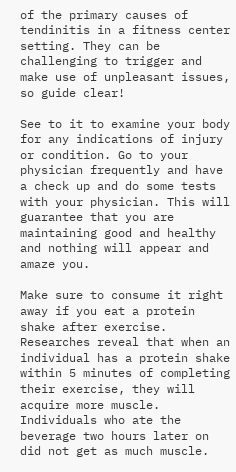of the primary causes of tendinitis in a fitness center setting. They can be challenging to trigger and make use of unpleasant issues, so guide clear!

See to it to examine your body for any indications of injury or condition. Go to your physician frequently and have a check up and do some tests with your physician. This will guarantee that you are maintaining good and healthy and nothing will appear and amaze you.

Make sure to consume it right away if you eat a protein shake after exercise. Researches reveal that when an individual has a protein shake within 5 minutes of completing their exercise, they will acquire more muscle. Individuals who ate the beverage two hours later on did not get as much muscle.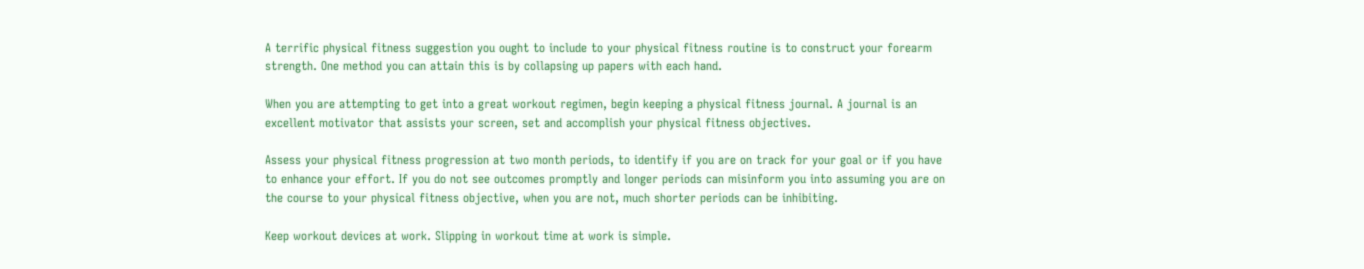A terrific physical fitness suggestion you ought to include to your physical fitness routine is to construct your forearm strength. One method you can attain this is by collapsing up papers with each hand.

When you are attempting to get into a great workout regimen, begin keeping a physical fitness journal. A journal is an excellent motivator that assists your screen, set and accomplish your physical fitness objectives.

Assess your physical fitness progression at two month periods, to identify if you are on track for your goal or if you have to enhance your effort. If you do not see outcomes promptly and longer periods can misinform you into assuming you are on the course to your physical fitness objective, when you are not, much shorter periods can be inhibiting.

Keep workout devices at work. Slipping in workout time at work is simple.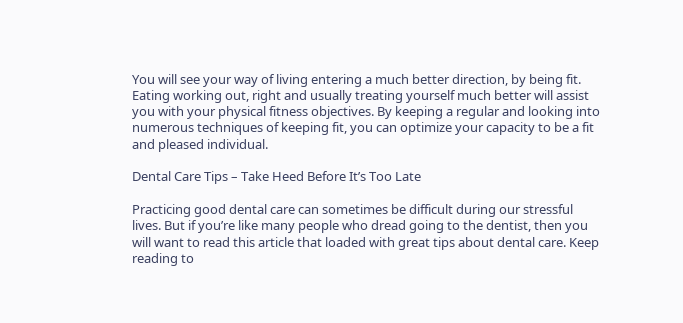You will see your way of living entering a much better direction, by being fit. Eating working out, right and usually treating yourself much better will assist you with your physical fitness objectives. By keeping a regular and looking into numerous techniques of keeping fit, you can optimize your capacity to be a fit and pleased individual.

Dental Care Tips – Take Heed Before It’s Too Late

Practicing good dental care can sometimes be difficult during our stressful lives. But if you’re like many people who dread going to the dentist, then you will want to read this article that loaded with great tips about dental care. Keep reading to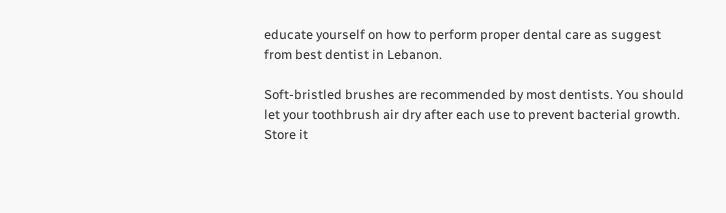educate yourself on how to perform proper dental care as suggest from best dentist in Lebanon.

Soft-bristled brushes are recommended by most dentists. You should let your toothbrush air dry after each use to prevent bacterial growth. Store it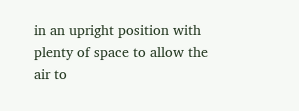in an upright position with plenty of space to allow the air to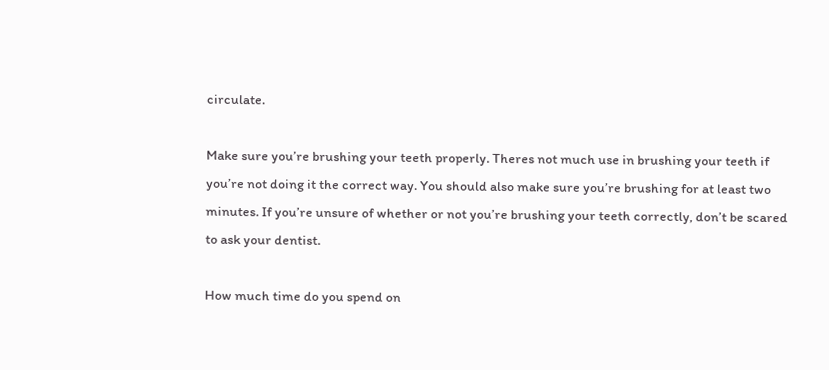circulate.

Make sure you’re brushing your teeth properly. Theres not much use in brushing your teeth if you’re not doing it the correct way. You should also make sure you’re brushing for at least two minutes. If you’re unsure of whether or not you’re brushing your teeth correctly, don’t be scared to ask your dentist.

How much time do you spend on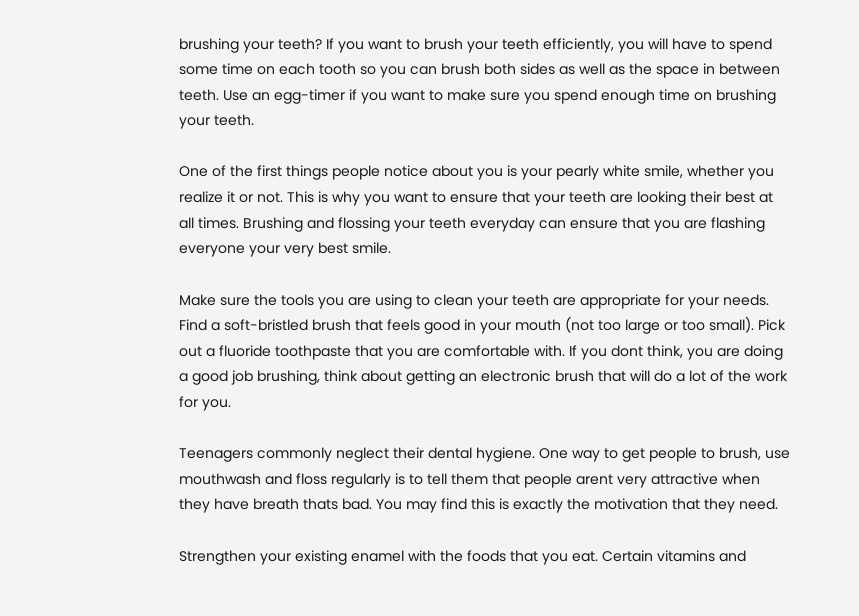brushing your teeth? If you want to brush your teeth efficiently, you will have to spend some time on each tooth so you can brush both sides as well as the space in between teeth. Use an egg-timer if you want to make sure you spend enough time on brushing your teeth.

One of the first things people notice about you is your pearly white smile, whether you realize it or not. This is why you want to ensure that your teeth are looking their best at all times. Brushing and flossing your teeth everyday can ensure that you are flashing everyone your very best smile.

Make sure the tools you are using to clean your teeth are appropriate for your needs. Find a soft-bristled brush that feels good in your mouth (not too large or too small). Pick out a fluoride toothpaste that you are comfortable with. If you dont think, you are doing a good job brushing, think about getting an electronic brush that will do a lot of the work for you.

Teenagers commonly neglect their dental hygiene. One way to get people to brush, use mouthwash and floss regularly is to tell them that people arent very attractive when they have breath thats bad. You may find this is exactly the motivation that they need.

Strengthen your existing enamel with the foods that you eat. Certain vitamins and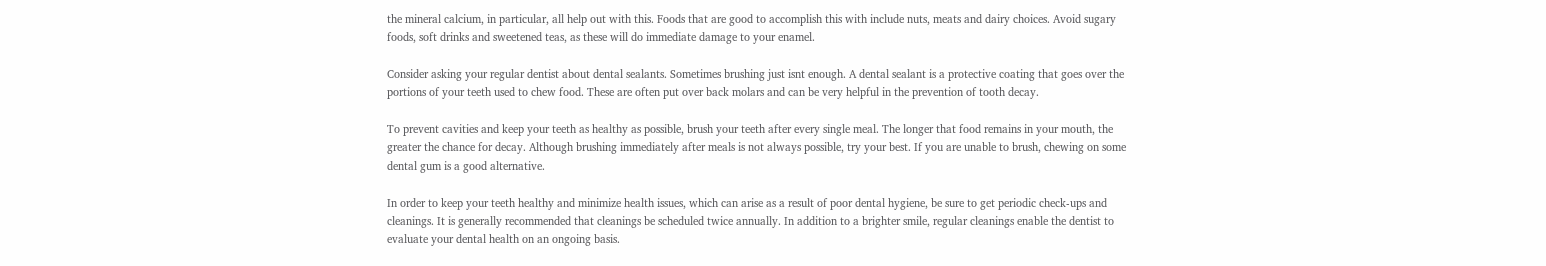the mineral calcium, in particular, all help out with this. Foods that are good to accomplish this with include nuts, meats and dairy choices. Avoid sugary foods, soft drinks and sweetened teas, as these will do immediate damage to your enamel.

Consider asking your regular dentist about dental sealants. Sometimes brushing just isnt enough. A dental sealant is a protective coating that goes over the portions of your teeth used to chew food. These are often put over back molars and can be very helpful in the prevention of tooth decay.

To prevent cavities and keep your teeth as healthy as possible, brush your teeth after every single meal. The longer that food remains in your mouth, the greater the chance for decay. Although brushing immediately after meals is not always possible, try your best. If you are unable to brush, chewing on some dental gum is a good alternative.

In order to keep your teeth healthy and minimize health issues, which can arise as a result of poor dental hygiene, be sure to get periodic check-ups and cleanings. It is generally recommended that cleanings be scheduled twice annually. In addition to a brighter smile, regular cleanings enable the dentist to evaluate your dental health on an ongoing basis.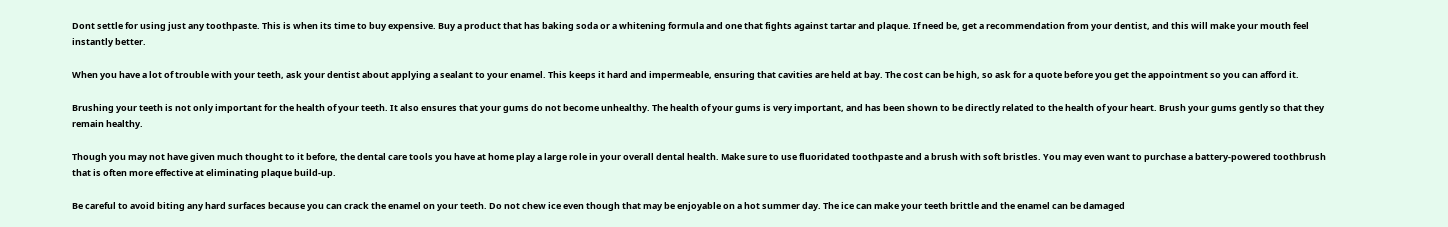Dont settle for using just any toothpaste. This is when its time to buy expensive. Buy a product that has baking soda or a whitening formula and one that fights against tartar and plaque. If need be, get a recommendation from your dentist, and this will make your mouth feel instantly better.

When you have a lot of trouble with your teeth, ask your dentist about applying a sealant to your enamel. This keeps it hard and impermeable, ensuring that cavities are held at bay. The cost can be high, so ask for a quote before you get the appointment so you can afford it.

Brushing your teeth is not only important for the health of your teeth. It also ensures that your gums do not become unhealthy. The health of your gums is very important, and has been shown to be directly related to the health of your heart. Brush your gums gently so that they remain healthy.

Though you may not have given much thought to it before, the dental care tools you have at home play a large role in your overall dental health. Make sure to use fluoridated toothpaste and a brush with soft bristles. You may even want to purchase a battery-powered toothbrush that is often more effective at eliminating plaque build-up.

Be careful to avoid biting any hard surfaces because you can crack the enamel on your teeth. Do not chew ice even though that may be enjoyable on a hot summer day. The ice can make your teeth brittle and the enamel can be damaged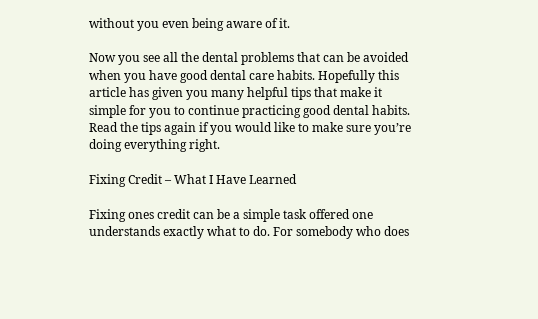without you even being aware of it.

Now you see all the dental problems that can be avoided when you have good dental care habits. Hopefully this article has given you many helpful tips that make it simple for you to continue practicing good dental habits. Read the tips again if you would like to make sure you’re doing everything right.

Fixing Credit – What I Have Learned

Fixing ones credit can be a simple task offered one understands exactly what to do. For somebody who does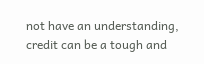not have an understanding, credit can be a tough and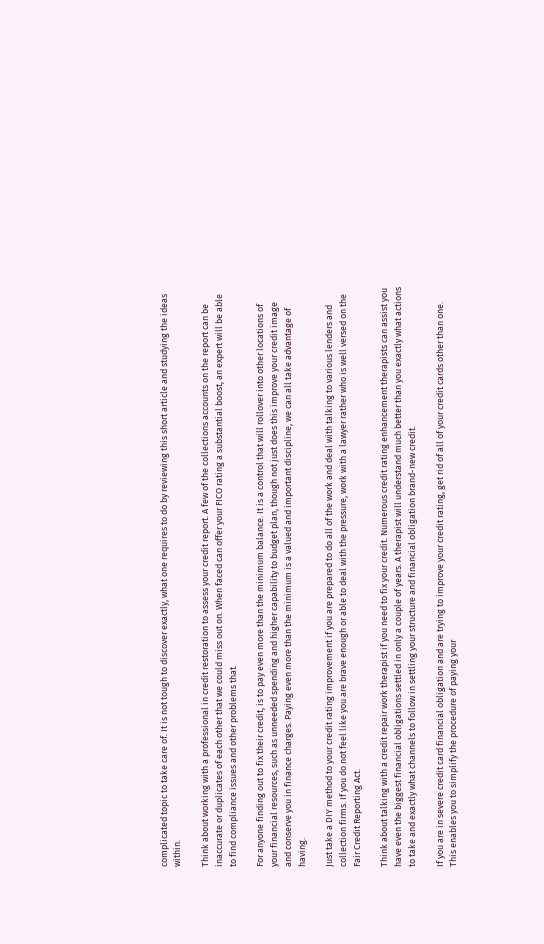complicated topic to take care of. It is not tough to discover exactly, what one requires to do by reviewing this short article and studying the ideas within.

Think about working with a professional in credit restoration to assess your credit report. A few of the collections accounts on the report can be inaccurate or duplicates of each other that we could miss out on. When faced can offer your FICO rating a substantial boost, an expert will be able to find compliance issues and other problems that.

For anyone finding out to fix their credit, is to pay even more than the minimum balance. It is a control that will rollover into other locations of your financial resources, such as unneeded spending and higher capability to budget plan, though not just does this improve your credit image and conserve you in finance charges. Paying even more than the minimum is a valued and important discipline, we can all take advantage of having.

Just take a DIY method to your credit rating improvement if you are prepared to do all of the work and deal with talking to various lenders and collection firms. If you do not feel like you are brave enough or able to deal with the pressure, work with a lawyer rather who is well versed on the Fair Credit Reporting Act.

Think about talking with a credit repair work therapist if you need to fix your credit. Numerous credit rating enhancement therapists can assist you have even the biggest financial obligations settled in only a couple of years. A therapist will understand much better than you exactly what actions to take and exactly what channels to follow in settling your structure and financial obligation brand-new credit.

If you are in severe credit card financial obligation and are trying to improve your credit rating, get rid of all of your credit cards other than one. This enables you to simplify the procedure of paying your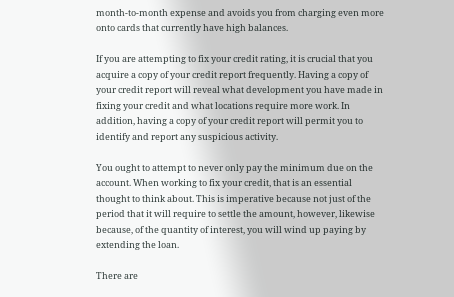month-to-month expense and avoids you from charging even more onto cards that currently have high balances.

If you are attempting to fix your credit rating, it is crucial that you acquire a copy of your credit report frequently. Having a copy of your credit report will reveal what development you have made in fixing your credit and what locations require more work. In addition, having a copy of your credit report will permit you to identify and report any suspicious activity.

You ought to attempt to never only pay the minimum due on the account. When working to fix your credit, that is an essential thought to think about. This is imperative because not just of the period that it will require to settle the amount, however, likewise because, of the quantity of interest, you will wind up paying by extending the loan.

There are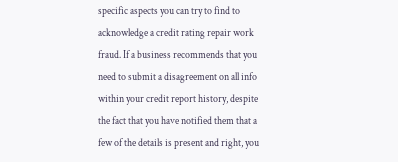specific aspects you can try to find to acknowledge a credit rating repair work fraud. If a business recommends that you need to submit a disagreement on all info within your credit report history, despite the fact that you have notified them that a few of the details is present and right, you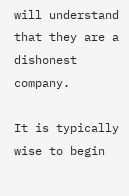will understand that they are a dishonest company.

It is typically wise to begin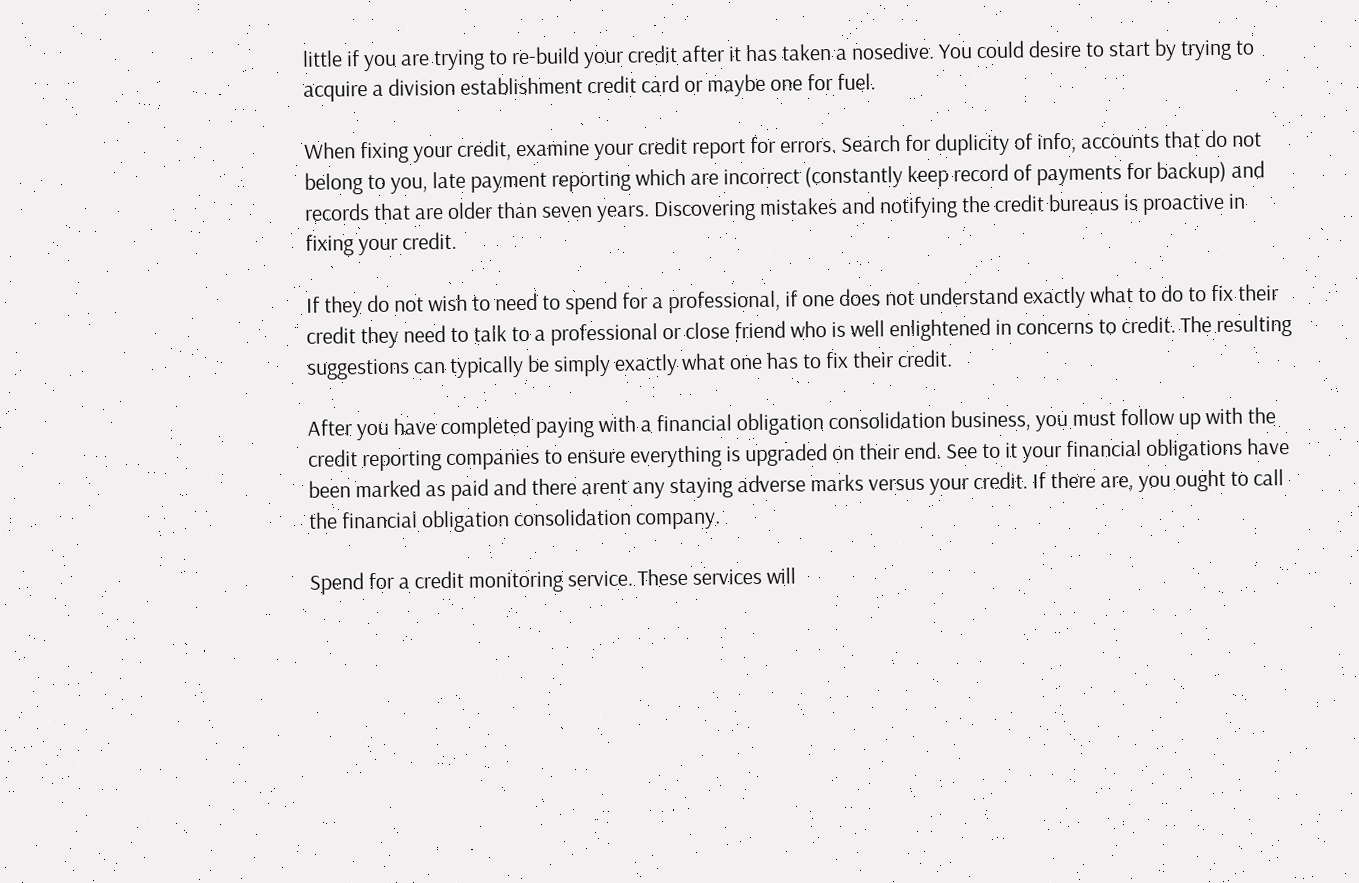little if you are trying to re-build your credit after it has taken a nosedive. You could desire to start by trying to acquire a division establishment credit card or maybe one for fuel.

When fixing your credit, examine your credit report for errors. Search for duplicity of info, accounts that do not belong to you, late payment reporting which are incorrect (constantly keep record of payments for backup) and records that are older than seven years. Discovering mistakes and notifying the credit bureaus is proactive in fixing your credit.

If they do not wish to need to spend for a professional, if one does not understand exactly what to do to fix their credit they need to talk to a professional or close friend who is well enlightened in concerns to credit. The resulting suggestions can typically be simply exactly what one has to fix their credit.

After you have completed paying with a financial obligation consolidation business, you must follow up with the credit reporting companies to ensure everything is upgraded on their end. See to it your financial obligations have been marked as paid and there arent any staying adverse marks versus your credit. If there are, you ought to call the financial obligation consolidation company.

Spend for a credit monitoring service. These services will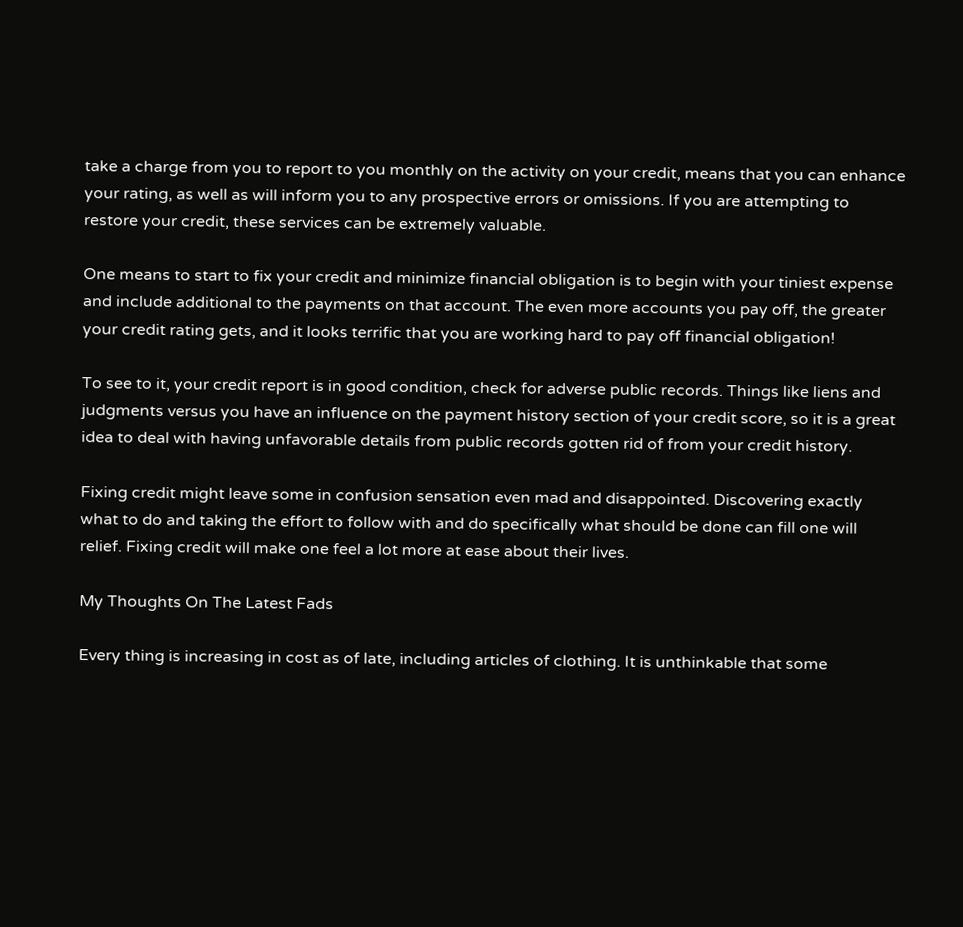take a charge from you to report to you monthly on the activity on your credit, means that you can enhance your rating, as well as will inform you to any prospective errors or omissions. If you are attempting to restore your credit, these services can be extremely valuable.

One means to start to fix your credit and minimize financial obligation is to begin with your tiniest expense and include additional to the payments on that account. The even more accounts you pay off, the greater your credit rating gets, and it looks terrific that you are working hard to pay off financial obligation!

To see to it, your credit report is in good condition, check for adverse public records. Things like liens and judgments versus you have an influence on the payment history section of your credit score, so it is a great idea to deal with having unfavorable details from public records gotten rid of from your credit history.

Fixing credit might leave some in confusion sensation even mad and disappointed. Discovering exactly what to do and taking the effort to follow with and do specifically what should be done can fill one will relief. Fixing credit will make one feel a lot more at ease about their lives.

My Thoughts On The Latest Fads

Every thing is increasing in cost as of late, including articles of clothing. It is unthinkable that some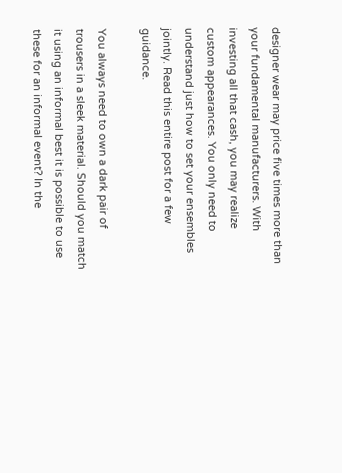designer wear may price five times more than your fundamental manufacturers. With investing all that cash, you may realize custom appearances. You only need to understand just how to set your ensembles jointly. Read this entire post for a few guidance.

You always need to own a dark pair of trousers in a sleek material. Should you match it using an informal best it is possible to use these for an informal event? In the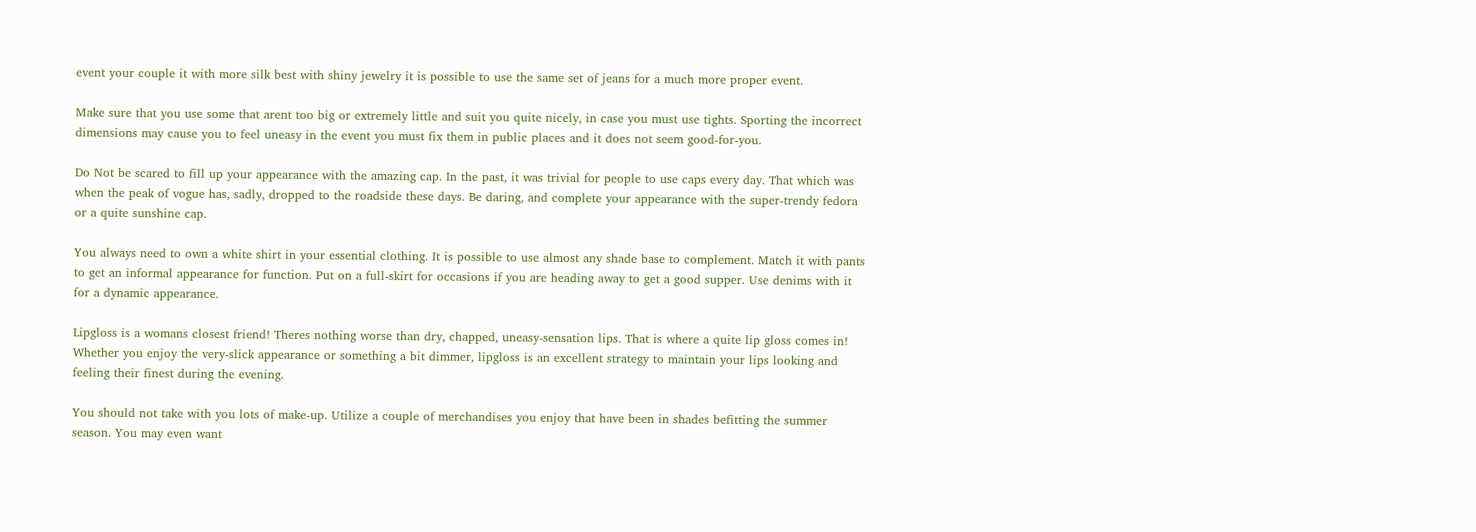event your couple it with more silk best with shiny jewelry it is possible to use the same set of jeans for a much more proper event.

Make sure that you use some that arent too big or extremely little and suit you quite nicely, in case you must use tights. Sporting the incorrect dimensions may cause you to feel uneasy in the event you must fix them in public places and it does not seem good-for-you.

Do Not be scared to fill up your appearance with the amazing cap. In the past, it was trivial for people to use caps every day. That which was when the peak of vogue has, sadly, dropped to the roadside these days. Be daring, and complete your appearance with the super-trendy fedora or a quite sunshine cap.

You always need to own a white shirt in your essential clothing. It is possible to use almost any shade base to complement. Match it with pants to get an informal appearance for function. Put on a full-skirt for occasions if you are heading away to get a good supper. Use denims with it for a dynamic appearance.

Lipgloss is a womans closest friend! Theres nothing worse than dry, chapped, uneasy-sensation lips. That is where a quite lip gloss comes in! Whether you enjoy the very-slick appearance or something a bit dimmer, lipgloss is an excellent strategy to maintain your lips looking and feeling their finest during the evening.

You should not take with you lots of make-up. Utilize a couple of merchandises you enjoy that have been in shades befitting the summer season. You may even want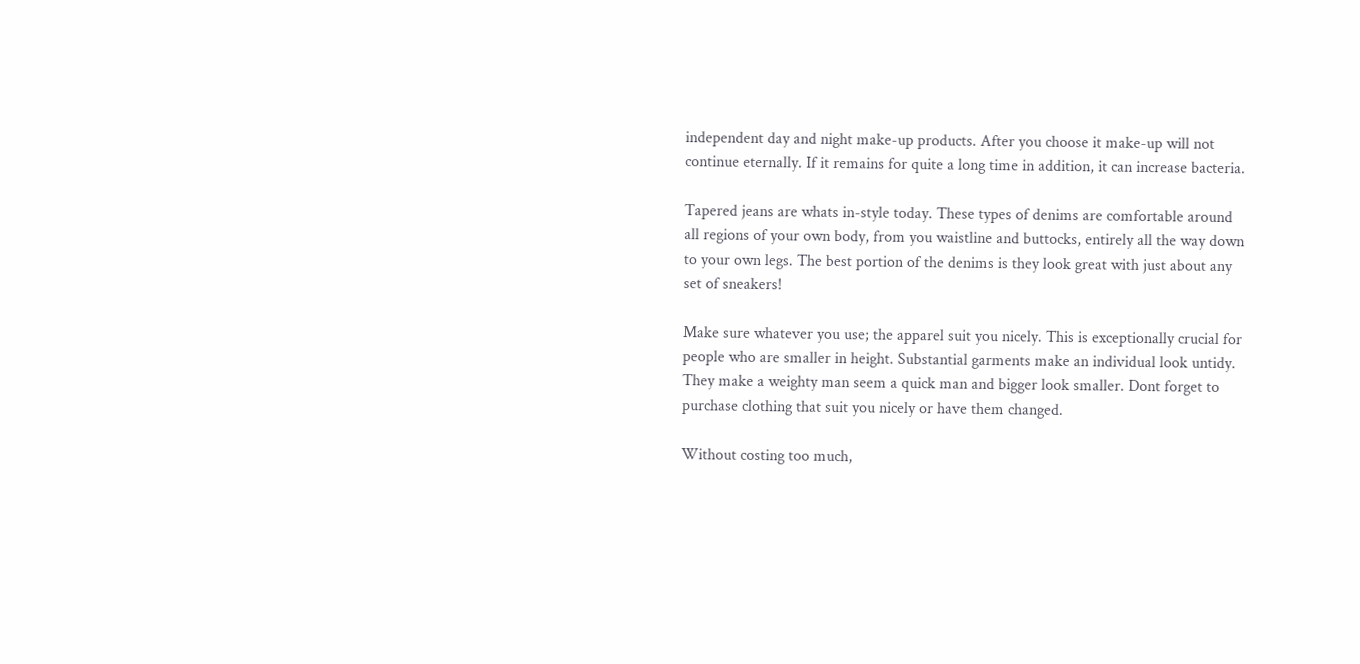independent day and night make-up products. After you choose it make-up will not continue eternally. If it remains for quite a long time in addition, it can increase bacteria.

Tapered jeans are whats in-style today. These types of denims are comfortable around all regions of your own body, from you waistline and buttocks, entirely all the way down to your own legs. The best portion of the denims is they look great with just about any set of sneakers!

Make sure whatever you use; the apparel suit you nicely. This is exceptionally crucial for people who are smaller in height. Substantial garments make an individual look untidy. They make a weighty man seem a quick man and bigger look smaller. Dont forget to purchase clothing that suit you nicely or have them changed.

Without costing too much,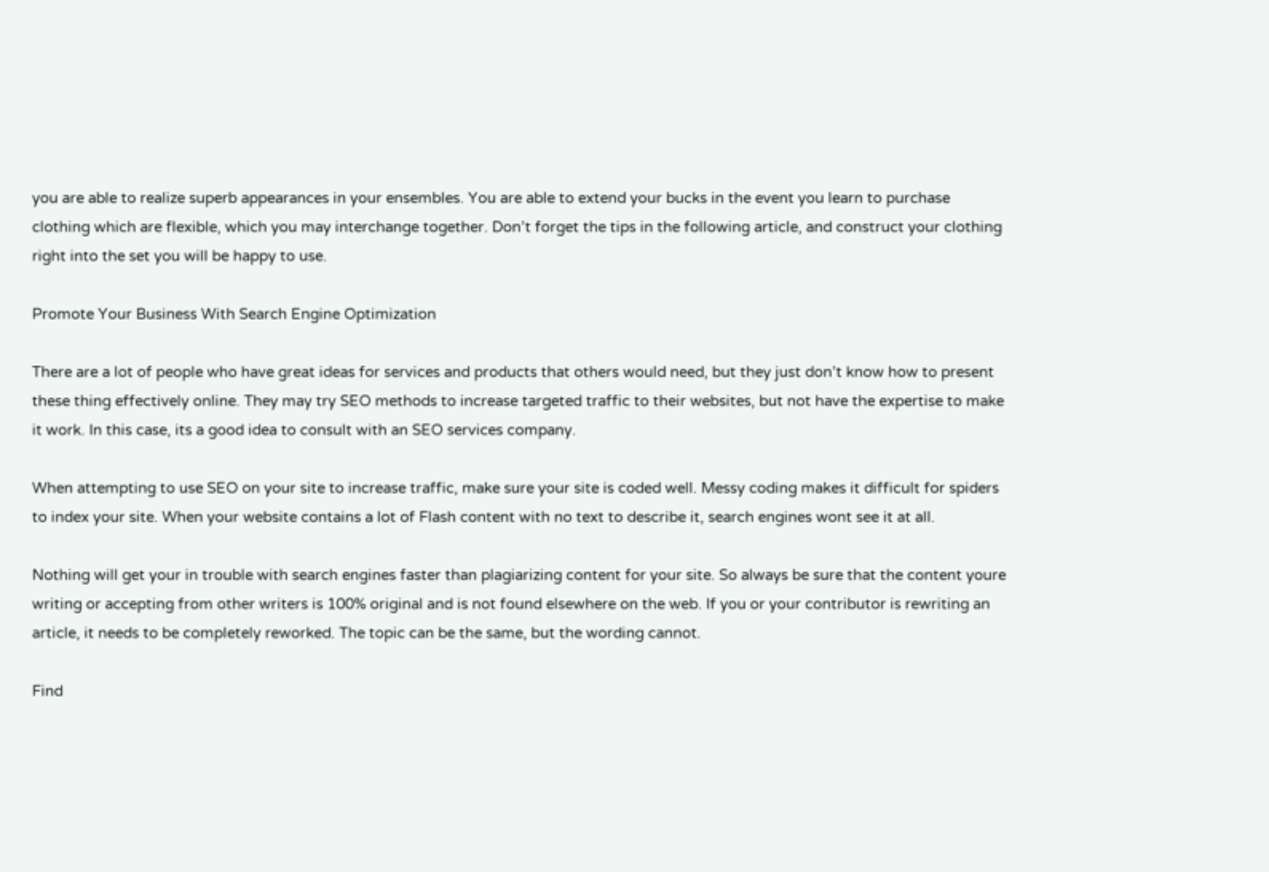you are able to realize superb appearances in your ensembles. You are able to extend your bucks in the event you learn to purchase clothing which are flexible, which you may interchange together. Don’t forget the tips in the following article, and construct your clothing right into the set you will be happy to use.

Promote Your Business With Search Engine Optimization

There are a lot of people who have great ideas for services and products that others would need, but they just don’t know how to present these thing effectively online. They may try SEO methods to increase targeted traffic to their websites, but not have the expertise to make it work. In this case, its a good idea to consult with an SEO services company.

When attempting to use SEO on your site to increase traffic, make sure your site is coded well. Messy coding makes it difficult for spiders to index your site. When your website contains a lot of Flash content with no text to describe it, search engines wont see it at all.

Nothing will get your in trouble with search engines faster than plagiarizing content for your site. So always be sure that the content youre writing or accepting from other writers is 100% original and is not found elsewhere on the web. If you or your contributor is rewriting an article, it needs to be completely reworked. The topic can be the same, but the wording cannot.

Find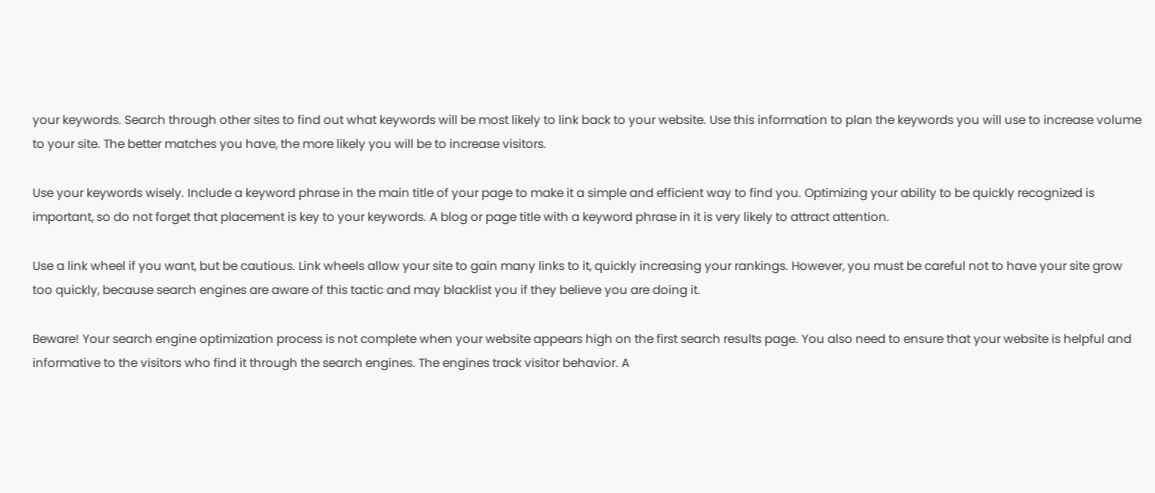your keywords. Search through other sites to find out what keywords will be most likely to link back to your website. Use this information to plan the keywords you will use to increase volume to your site. The better matches you have, the more likely you will be to increase visitors.

Use your keywords wisely. Include a keyword phrase in the main title of your page to make it a simple and efficient way to find you. Optimizing your ability to be quickly recognized is important, so do not forget that placement is key to your keywords. A blog or page title with a keyword phrase in it is very likely to attract attention.

Use a link wheel if you want, but be cautious. Link wheels allow your site to gain many links to it, quickly increasing your rankings. However, you must be careful not to have your site grow too quickly, because search engines are aware of this tactic and may blacklist you if they believe you are doing it.

Beware! Your search engine optimization process is not complete when your website appears high on the first search results page. You also need to ensure that your website is helpful and informative to the visitors who find it through the search engines. The engines track visitor behavior. A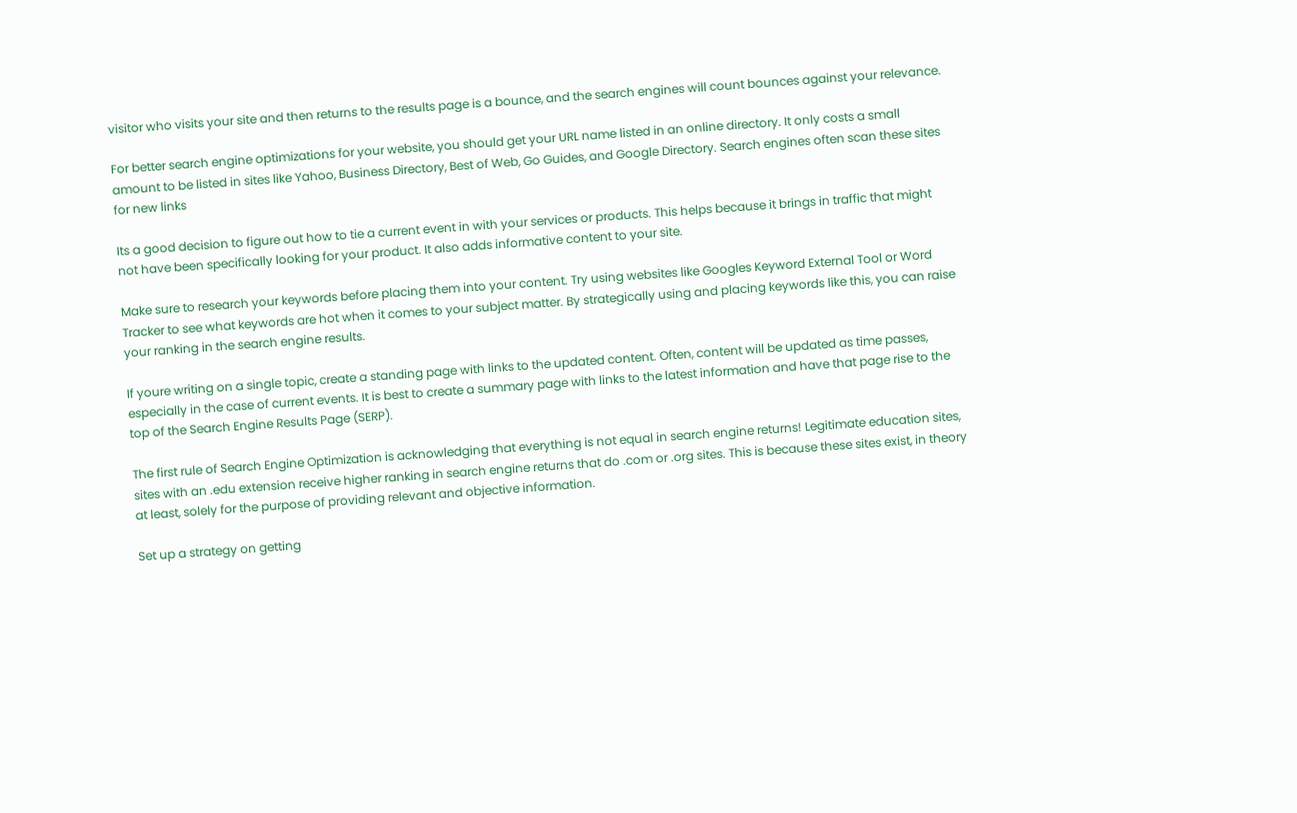visitor who visits your site and then returns to the results page is a bounce, and the search engines will count bounces against your relevance.

For better search engine optimizations for your website, you should get your URL name listed in an online directory. It only costs a small amount to be listed in sites like Yahoo, Business Directory, Best of Web, Go Guides, and Google Directory. Search engines often scan these sites for new links

Its a good decision to figure out how to tie a current event in with your services or products. This helps because it brings in traffic that might not have been specifically looking for your product. It also adds informative content to your site.

Make sure to research your keywords before placing them into your content. Try using websites like Googles Keyword External Tool or Word Tracker to see what keywords are hot when it comes to your subject matter. By strategically using and placing keywords like this, you can raise your ranking in the search engine results.

If youre writing on a single topic, create a standing page with links to the updated content. Often, content will be updated as time passes, especially in the case of current events. It is best to create a summary page with links to the latest information and have that page rise to the top of the Search Engine Results Page (SERP).

The first rule of Search Engine Optimization is acknowledging that everything is not equal in search engine returns! Legitimate education sites, sites with an .edu extension receive higher ranking in search engine returns that do .com or .org sites. This is because these sites exist, in theory at least, solely for the purpose of providing relevant and objective information.

Set up a strategy on getting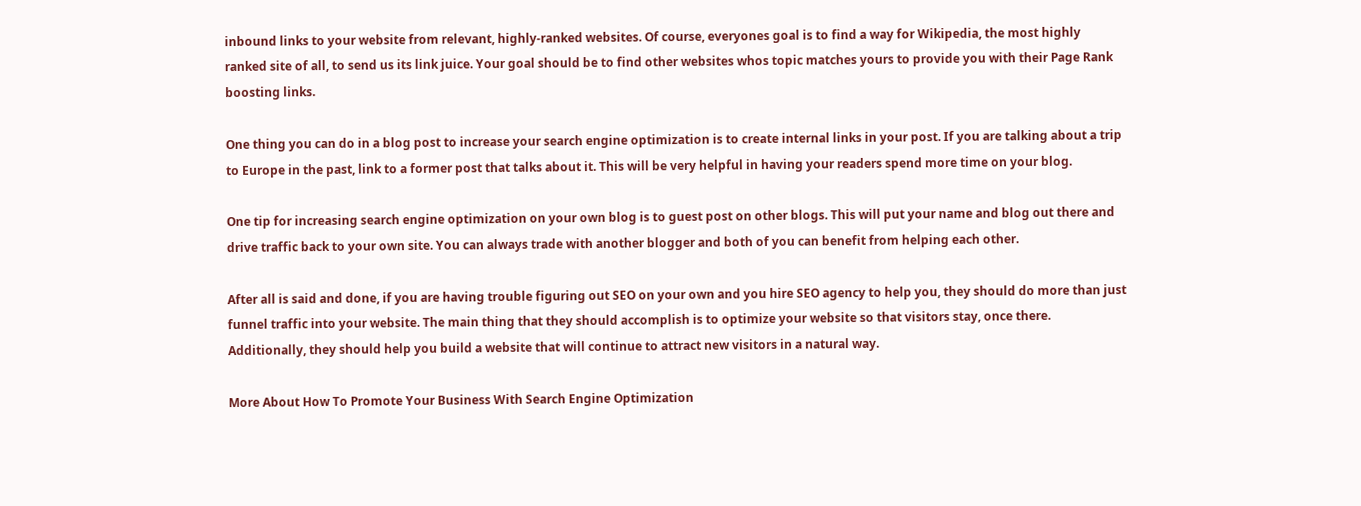inbound links to your website from relevant, highly-ranked websites. Of course, everyones goal is to find a way for Wikipedia, the most highly ranked site of all, to send us its link juice. Your goal should be to find other websites whos topic matches yours to provide you with their Page Rank boosting links.

One thing you can do in a blog post to increase your search engine optimization is to create internal links in your post. If you are talking about a trip to Europe in the past, link to a former post that talks about it. This will be very helpful in having your readers spend more time on your blog.

One tip for increasing search engine optimization on your own blog is to guest post on other blogs. This will put your name and blog out there and drive traffic back to your own site. You can always trade with another blogger and both of you can benefit from helping each other.

After all is said and done, if you are having trouble figuring out SEO on your own and you hire SEO agency to help you, they should do more than just funnel traffic into your website. The main thing that they should accomplish is to optimize your website so that visitors stay, once there. Additionally, they should help you build a website that will continue to attract new visitors in a natural way.

More About How To Promote Your Business With Search Engine Optimization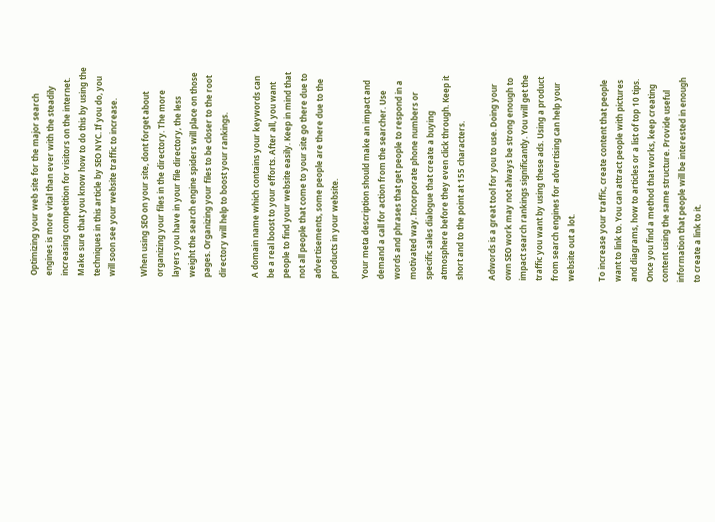Optimizing your web site for the major search engines is more vital than ever with the steadily increasing competition for visitors on the internet. Make sure that you know how to do this by using the techniques in this article by SEO NYC. If you do, you will soon see your website traffic to increase.

When using SEO on your site, dont forget about organizing your files in the directory. The more layers you have in your file directory, the less weight the search engine spiders will place on those pages. Organizing your files to be closer to the root directory will help to boost your rankings.

A domain name which contains your keywords can be a real boost to your efforts. After all, you want people to find your website easily. Keep in mind that not all people that come to your site go there due to advertisements, some people are there due to the products in your website.

Your meta description should make an impact and demand a call for action from the searcher. Use words and phrases that get people to respond in a motivated way. Incorporate phone numbers or specific sales dialogue that create a buying atmosphere before they even click through. Keep it short and to the point at 155 characters.

Adwords is a great tool for you to use. Doing your own SEO work may not always be strong enough to impact search rankings significantly. You will get the traffic you want by using these ads. Using a product from search engines for advertising can help your website out a lot.

To increase your traffic, create content that people want to link to. You can attract people with pictures and diagrams, how to articles or a list of top 10 tips. Once you find a method that works, keep creating content using the same structure. Provide useful information that people will be interested in enough to create a link to it.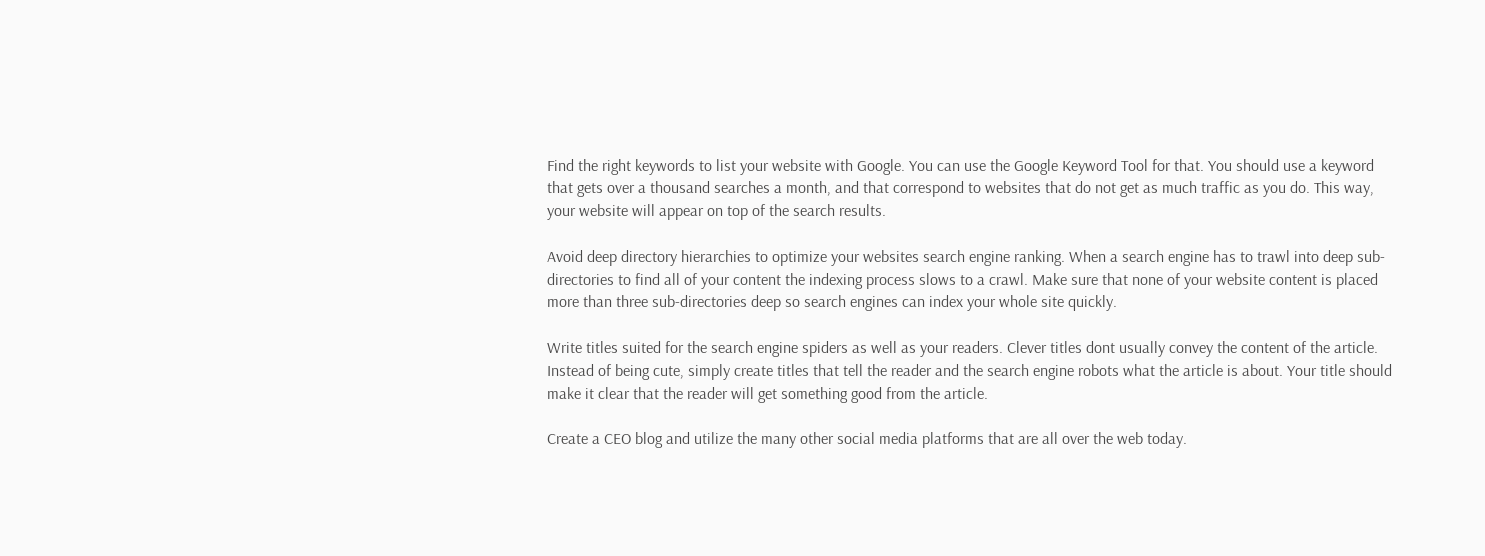Find the right keywords to list your website with Google. You can use the Google Keyword Tool for that. You should use a keyword that gets over a thousand searches a month, and that correspond to websites that do not get as much traffic as you do. This way, your website will appear on top of the search results.

Avoid deep directory hierarchies to optimize your websites search engine ranking. When a search engine has to trawl into deep sub-directories to find all of your content the indexing process slows to a crawl. Make sure that none of your website content is placed more than three sub-directories deep so search engines can index your whole site quickly.

Write titles suited for the search engine spiders as well as your readers. Clever titles dont usually convey the content of the article. Instead of being cute, simply create titles that tell the reader and the search engine robots what the article is about. Your title should make it clear that the reader will get something good from the article.

Create a CEO blog and utilize the many other social media platforms that are all over the web today.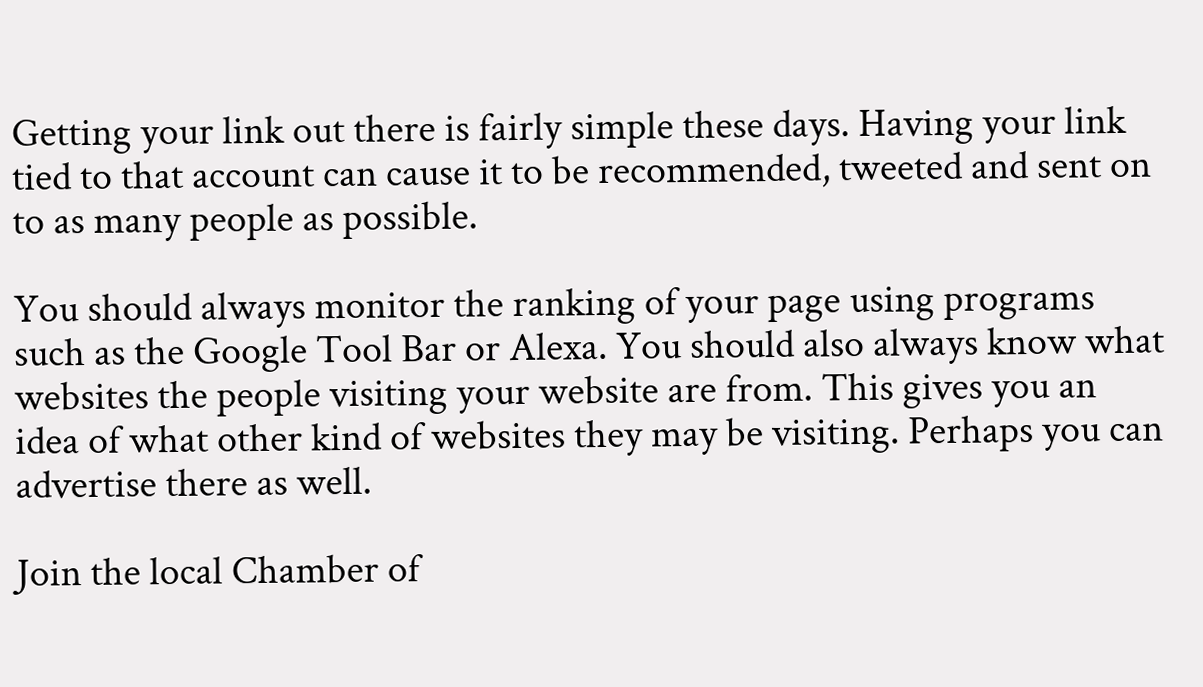Getting your link out there is fairly simple these days. Having your link tied to that account can cause it to be recommended, tweeted and sent on to as many people as possible.

You should always monitor the ranking of your page using programs such as the Google Tool Bar or Alexa. You should also always know what websites the people visiting your website are from. This gives you an idea of what other kind of websites they may be visiting. Perhaps you can advertise there as well.

Join the local Chamber of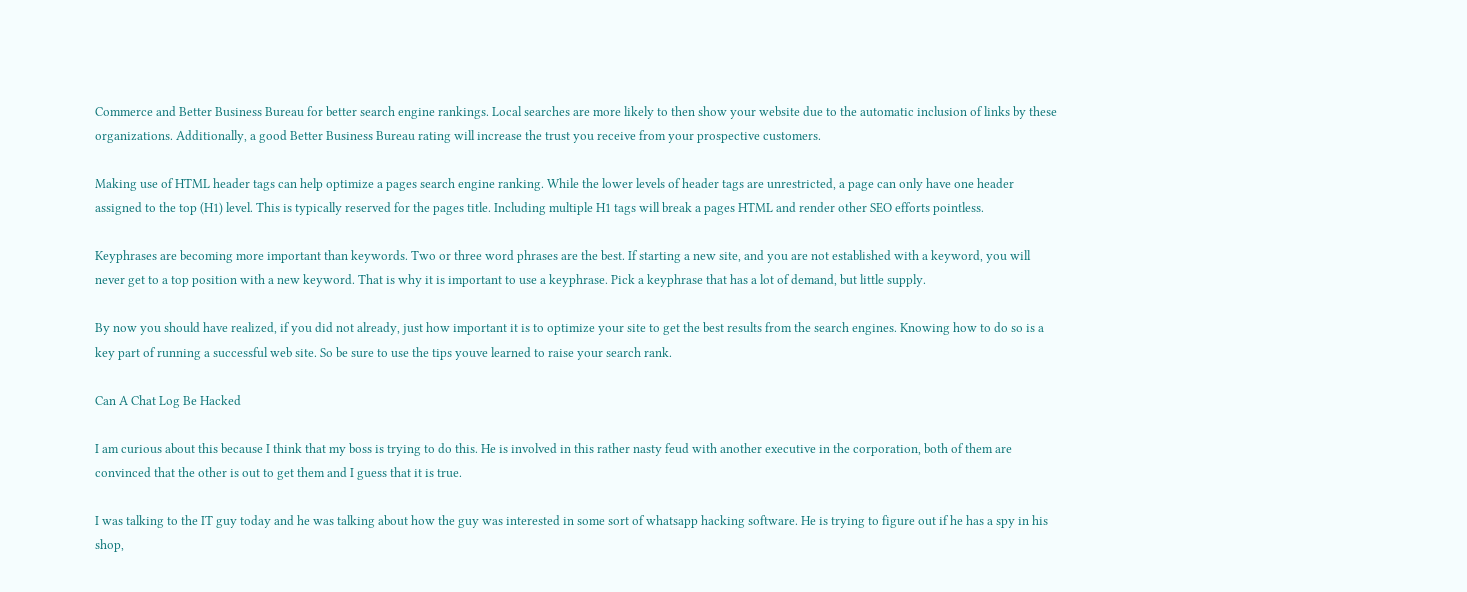Commerce and Better Business Bureau for better search engine rankings. Local searches are more likely to then show your website due to the automatic inclusion of links by these organizations. Additionally, a good Better Business Bureau rating will increase the trust you receive from your prospective customers.

Making use of HTML header tags can help optimize a pages search engine ranking. While the lower levels of header tags are unrestricted, a page can only have one header assigned to the top (H1) level. This is typically reserved for the pages title. Including multiple H1 tags will break a pages HTML and render other SEO efforts pointless.

Keyphrases are becoming more important than keywords. Two or three word phrases are the best. If starting a new site, and you are not established with a keyword, you will never get to a top position with a new keyword. That is why it is important to use a keyphrase. Pick a keyphrase that has a lot of demand, but little supply.

By now you should have realized, if you did not already, just how important it is to optimize your site to get the best results from the search engines. Knowing how to do so is a key part of running a successful web site. So be sure to use the tips youve learned to raise your search rank.

Can A Chat Log Be Hacked

I am curious about this because I think that my boss is trying to do this. He is involved in this rather nasty feud with another executive in the corporation, both of them are convinced that the other is out to get them and I guess that it is true.

I was talking to the IT guy today and he was talking about how the guy was interested in some sort of whatsapp hacking software. He is trying to figure out if he has a spy in his shop,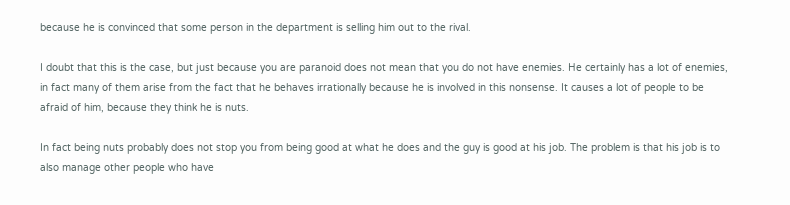because he is convinced that some person in the department is selling him out to the rival.

I doubt that this is the case, but just because you are paranoid does not mean that you do not have enemies. He certainly has a lot of enemies, in fact many of them arise from the fact that he behaves irrationally because he is involved in this nonsense. It causes a lot of people to be afraid of him, because they think he is nuts.

In fact being nuts probably does not stop you from being good at what he does and the guy is good at his job. The problem is that his job is to also manage other people who have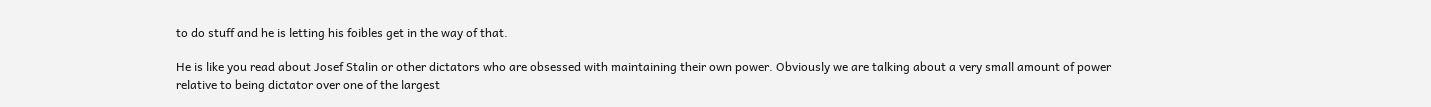to do stuff and he is letting his foibles get in the way of that.

He is like you read about Josef Stalin or other dictators who are obsessed with maintaining their own power. Obviously we are talking about a very small amount of power relative to being dictator over one of the largest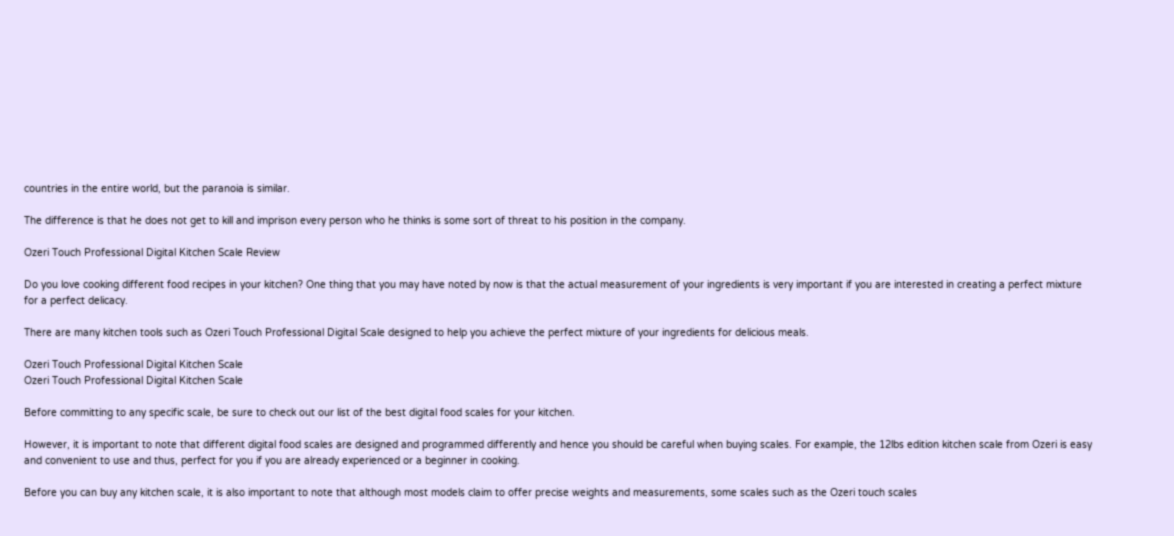countries in the entire world, but the paranoia is similar.

The difference is that he does not get to kill and imprison every person who he thinks is some sort of threat to his position in the company.

Ozeri Touch Professional Digital Kitchen Scale Review

Do you love cooking different food recipes in your kitchen? One thing that you may have noted by now is that the actual measurement of your ingredients is very important if you are interested in creating a perfect mixture for a perfect delicacy.

There are many kitchen tools such as Ozeri Touch Professional Digital Scale designed to help you achieve the perfect mixture of your ingredients for delicious meals.

Ozeri Touch Professional Digital Kitchen Scale
Ozeri Touch Professional Digital Kitchen Scale

Before committing to any specific scale, be sure to check out our list of the best digital food scales for your kitchen.

However, it is important to note that different digital food scales are designed and programmed differently and hence you should be careful when buying scales. For example, the 12lbs edition kitchen scale from Ozeri is easy and convenient to use and thus, perfect for you if you are already experienced or a beginner in cooking.

Before you can buy any kitchen scale, it is also important to note that although most models claim to offer precise weights and measurements, some scales such as the Ozeri touch scales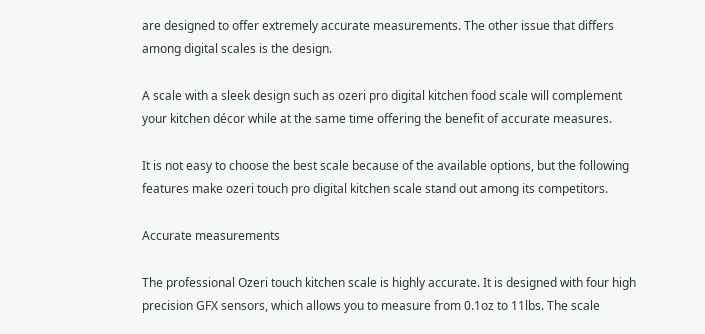are designed to offer extremely accurate measurements. The other issue that differs among digital scales is the design.

A scale with a sleek design such as ozeri pro digital kitchen food scale will complement your kitchen décor while at the same time offering the benefit of accurate measures.

It is not easy to choose the best scale because of the available options, but the following features make ozeri touch pro digital kitchen scale stand out among its competitors.

Accurate measurements

The professional Ozeri touch kitchen scale is highly accurate. It is designed with four high precision GFX sensors, which allows you to measure from 0.1oz to 11lbs. The scale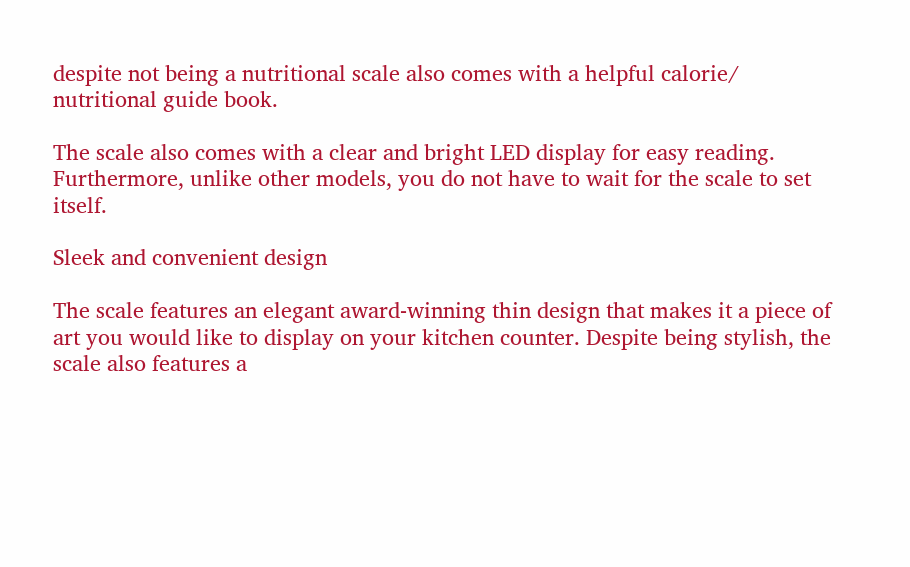despite not being a nutritional scale also comes with a helpful calorie/ nutritional guide book.

The scale also comes with a clear and bright LED display for easy reading. Furthermore, unlike other models, you do not have to wait for the scale to set itself.

Sleek and convenient design

The scale features an elegant award-winning thin design that makes it a piece of art you would like to display on your kitchen counter. Despite being stylish, the scale also features a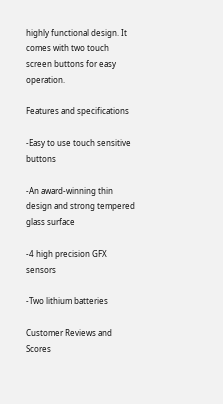highly functional design. It comes with two touch screen buttons for easy operation.

Features and specifications

-Easy to use touch sensitive buttons

-An award-winning thin design and strong tempered glass surface

-4 high precision GFX sensors

-Two lithium batteries

Customer Reviews and Scores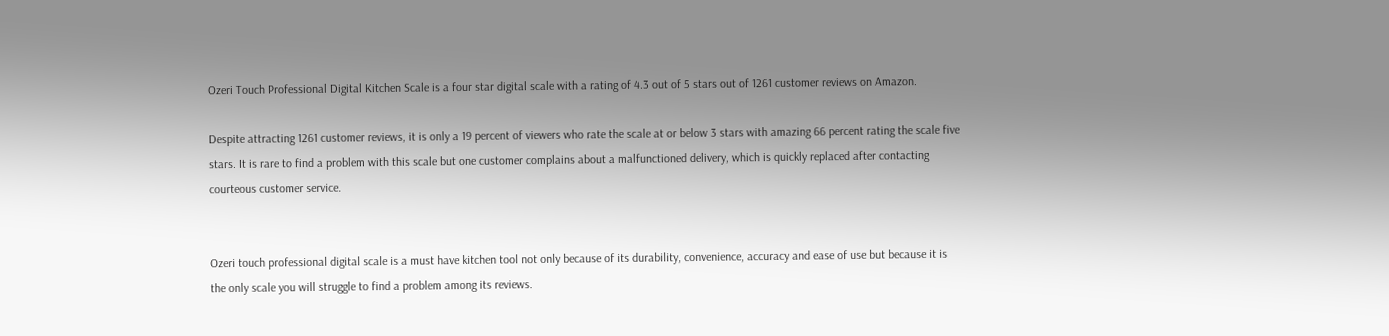Ozeri Touch Professional Digital Kitchen Scale is a four star digital scale with a rating of 4.3 out of 5 stars out of 1261 customer reviews on Amazon.

Despite attracting 1261 customer reviews, it is only a 19 percent of viewers who rate the scale at or below 3 stars with amazing 66 percent rating the scale five stars. It is rare to find a problem with this scale but one customer complains about a malfunctioned delivery, which is quickly replaced after contacting courteous customer service.


Ozeri touch professional digital scale is a must have kitchen tool not only because of its durability, convenience, accuracy and ease of use but because it is the only scale you will struggle to find a problem among its reviews.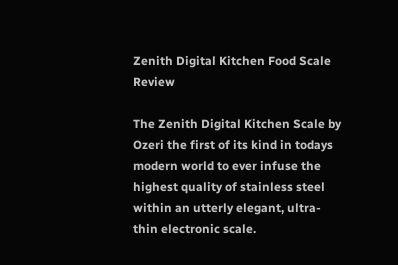Zenith Digital Kitchen Food Scale Review

The Zenith Digital Kitchen Scale by Ozeri the first of its kind in todays modern world to ever infuse the highest quality of stainless steel within an utterly elegant, ultra-thin electronic scale.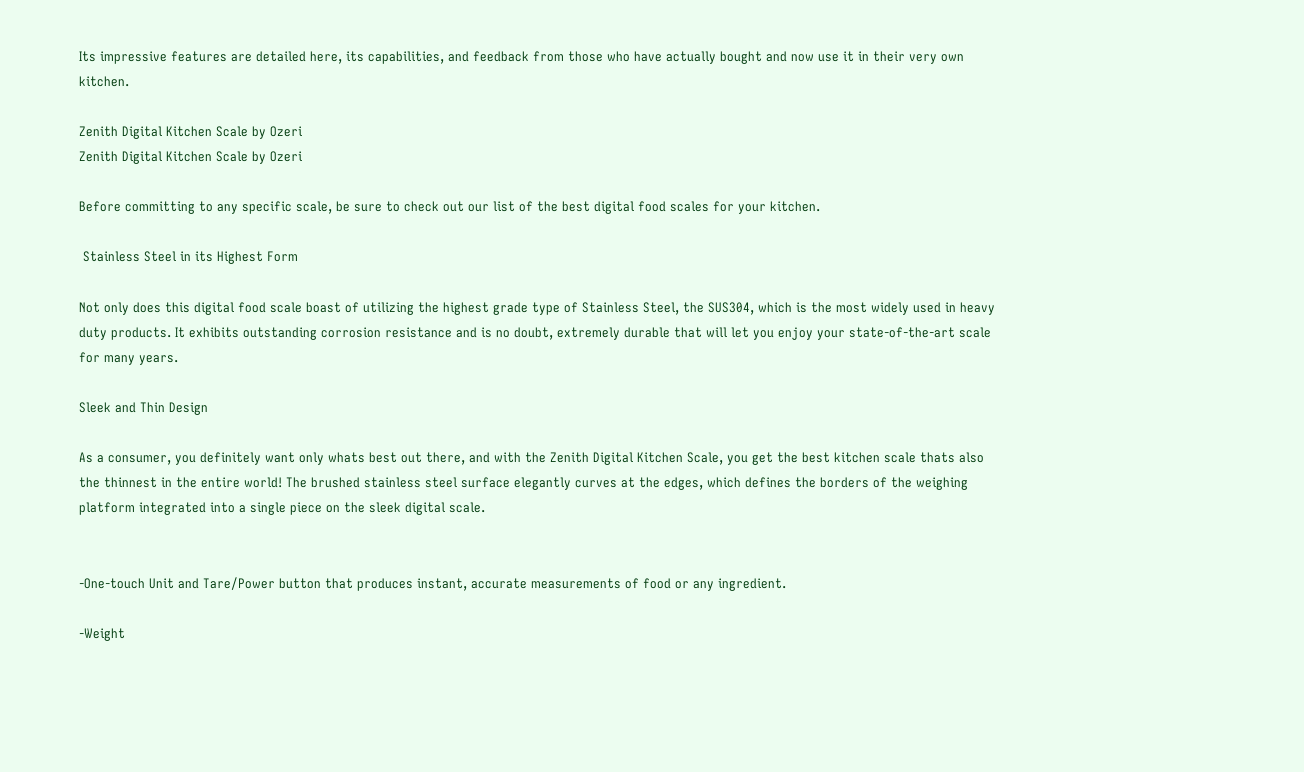Its impressive features are detailed here, its capabilities, and feedback from those who have actually bought and now use it in their very own kitchen.

Zenith Digital Kitchen Scale by Ozeri
Zenith Digital Kitchen Scale by Ozeri

Before committing to any specific scale, be sure to check out our list of the best digital food scales for your kitchen.

 Stainless Steel in its Highest Form

Not only does this digital food scale boast of utilizing the highest grade type of Stainless Steel, the SUS304, which is the most widely used in heavy duty products. It exhibits outstanding corrosion resistance and is no doubt, extremely durable that will let you enjoy your state-of-the-art scale for many years.

Sleek and Thin Design

As a consumer, you definitely want only whats best out there, and with the Zenith Digital Kitchen Scale, you get the best kitchen scale thats also the thinnest in the entire world! The brushed stainless steel surface elegantly curves at the edges, which defines the borders of the weighing platform integrated into a single piece on the sleek digital scale.


-One-touch Unit and Tare/Power button that produces instant, accurate measurements of food or any ingredient.

-Weight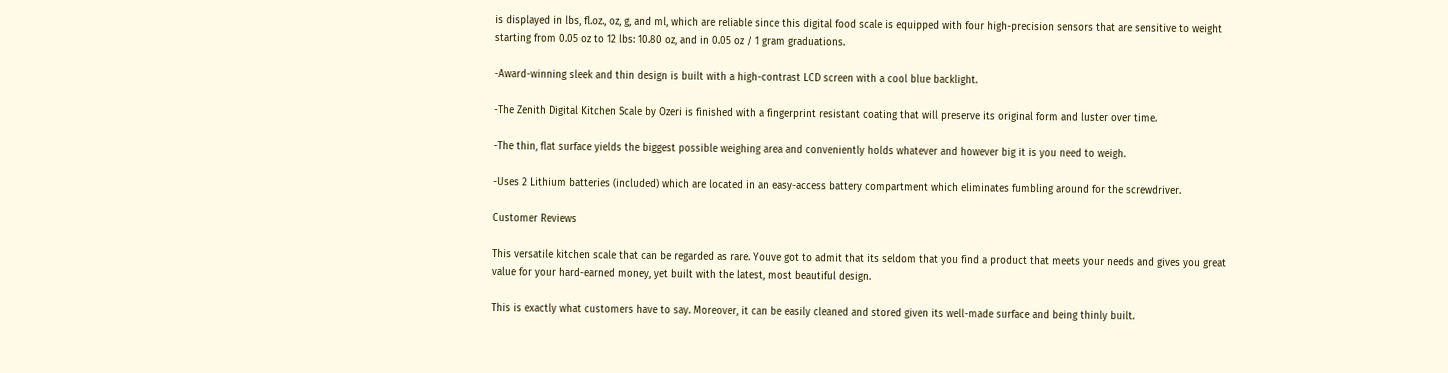is displayed in lbs, fl.oz., oz, g, and ml, which are reliable since this digital food scale is equipped with four high-precision sensors that are sensitive to weight starting from 0.05 oz to 12 lbs: 10.80 oz, and in 0.05 oz / 1 gram graduations.

-Award-winning sleek and thin design is built with a high-contrast LCD screen with a cool blue backlight.

-The Zenith Digital Kitchen Scale by Ozeri is finished with a fingerprint resistant coating that will preserve its original form and luster over time.

-The thin, flat surface yields the biggest possible weighing area and conveniently holds whatever and however big it is you need to weigh.

-Uses 2 Lithium batteries (included) which are located in an easy-access battery compartment which eliminates fumbling around for the screwdriver.

Customer Reviews

This versatile kitchen scale that can be regarded as rare. Youve got to admit that its seldom that you find a product that meets your needs and gives you great value for your hard-earned money, yet built with the latest, most beautiful design.

This is exactly what customers have to say. Moreover, it can be easily cleaned and stored given its well-made surface and being thinly built.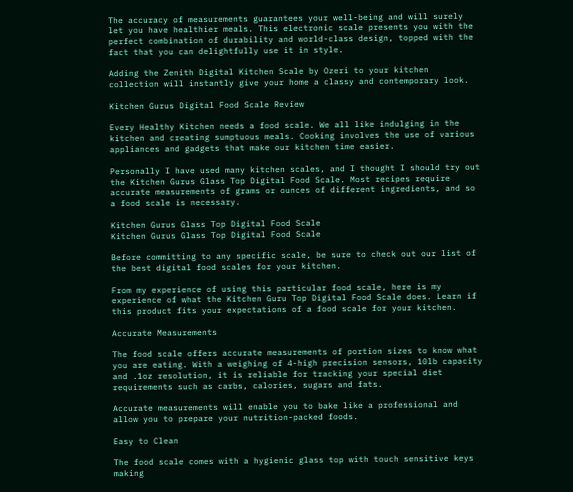The accuracy of measurements guarantees your well-being and will surely let you have healthier meals. This electronic scale presents you with the perfect combination of durability and world-class design, topped with the fact that you can delightfully use it in style.

Adding the Zenith Digital Kitchen Scale by Ozeri to your kitchen collection will instantly give your home a classy and contemporary look.

Kitchen Gurus Digital Food Scale Review

Every Healthy Kitchen needs a food scale. We all like indulging in the kitchen and creating sumptuous meals. Cooking involves the use of various appliances and gadgets that make our kitchen time easier.

Personally I have used many kitchen scales, and I thought I should try out the Kitchen Gurus Glass Top Digital Food Scale. Most recipes require accurate measurements of grams or ounces of different ingredients, and so a food scale is necessary.

Kitchen Gurus Glass Top Digital Food Scale
Kitchen Gurus Glass Top Digital Food Scale

Before committing to any specific scale, be sure to check out our list of the best digital food scales for your kitchen.

From my experience of using this particular food scale, here is my experience of what the Kitchen Guru Top Digital Food Scale does. Learn if this product fits your expectations of a food scale for your kitchen.

Accurate Measurements

The food scale offers accurate measurements of portion sizes to know what you are eating. With a weighing of 4-high precision sensors, 10lb capacity and .1oz resolution, it is reliable for tracking your special diet requirements such as carbs, calories, sugars and fats.

Accurate measurements will enable you to bake like a professional and allow you to prepare your nutrition-packed foods.

Easy to Clean

The food scale comes with a hygienic glass top with touch sensitive keys making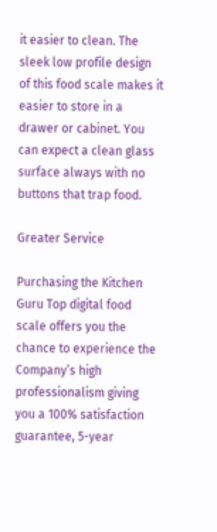it easier to clean. The sleek low profile design of this food scale makes it easier to store in a drawer or cabinet. You can expect a clean glass surface always with no buttons that trap food.

Greater Service

Purchasing the Kitchen Guru Top digital food scale offers you the chance to experience the Company’s high professionalism giving you a 100% satisfaction guarantee, 5-year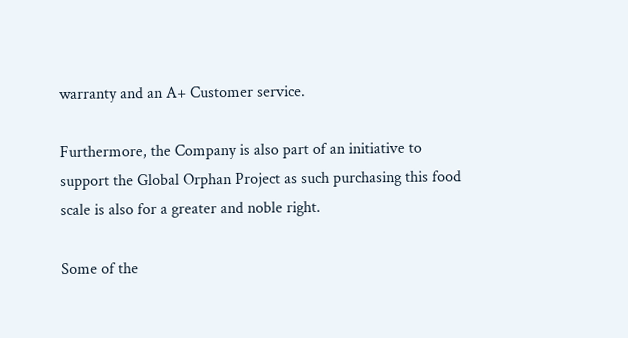warranty and an A+ Customer service.

Furthermore, the Company is also part of an initiative to support the Global Orphan Project as such purchasing this food scale is also for a greater and noble right.

Some of the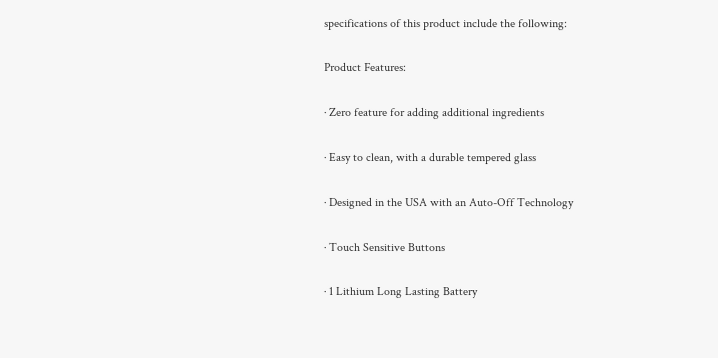specifications of this product include the following:

Product Features:

· Zero feature for adding additional ingredients

· Easy to clean, with a durable tempered glass

· Designed in the USA with an Auto-Off Technology

· Touch Sensitive Buttons

· 1 Lithium Long Lasting Battery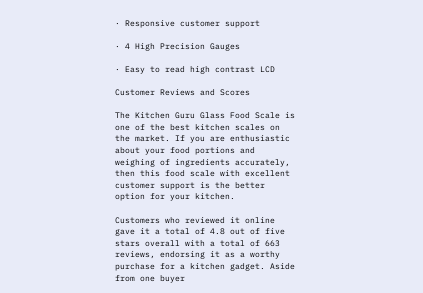· Responsive customer support

· 4 High Precision Gauges

· Easy to read high contrast LCD

Customer Reviews and Scores

The Kitchen Guru Glass Food Scale is one of the best kitchen scales on the market. If you are enthusiastic about your food portions and weighing of ingredients accurately, then this food scale with excellent customer support is the better option for your kitchen.

Customers who reviewed it online gave it a total of 4.8 out of five stars overall with a total of 663 reviews, endorsing it as a worthy purchase for a kitchen gadget. Aside from one buyer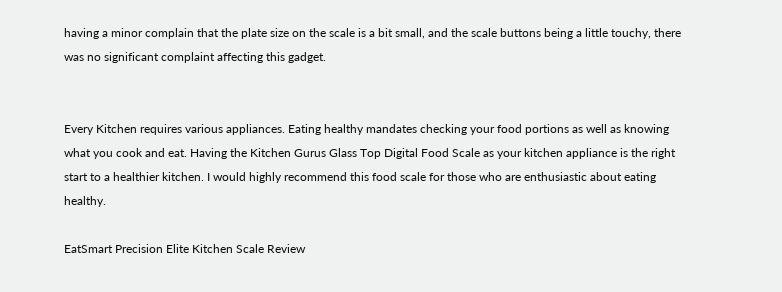having a minor complain that the plate size on the scale is a bit small, and the scale buttons being a little touchy, there was no significant complaint affecting this gadget.


Every Kitchen requires various appliances. Eating healthy mandates checking your food portions as well as knowing what you cook and eat. Having the Kitchen Gurus Glass Top Digital Food Scale as your kitchen appliance is the right start to a healthier kitchen. I would highly recommend this food scale for those who are enthusiastic about eating healthy.

EatSmart Precision Elite Kitchen Scale Review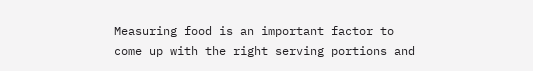Measuring food is an important factor to come up with the right serving portions and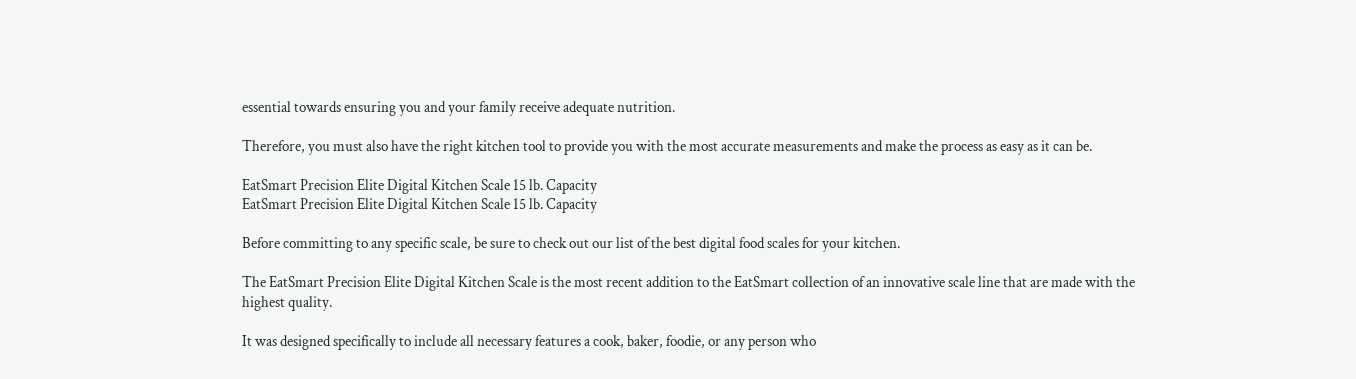essential towards ensuring you and your family receive adequate nutrition.

Therefore, you must also have the right kitchen tool to provide you with the most accurate measurements and make the process as easy as it can be.

EatSmart Precision Elite Digital Kitchen Scale 15 lb. Capacity
EatSmart Precision Elite Digital Kitchen Scale 15 lb. Capacity

Before committing to any specific scale, be sure to check out our list of the best digital food scales for your kitchen.

The EatSmart Precision Elite Digital Kitchen Scale is the most recent addition to the EatSmart collection of an innovative scale line that are made with the highest quality.

It was designed specifically to include all necessary features a cook, baker, foodie, or any person who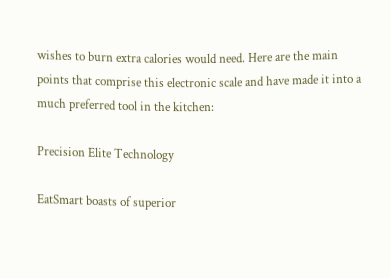wishes to burn extra calories would need. Here are the main points that comprise this electronic scale and have made it into a much preferred tool in the kitchen:

Precision Elite Technology

EatSmart boasts of superior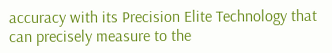accuracy with its Precision Elite Technology that can precisely measure to the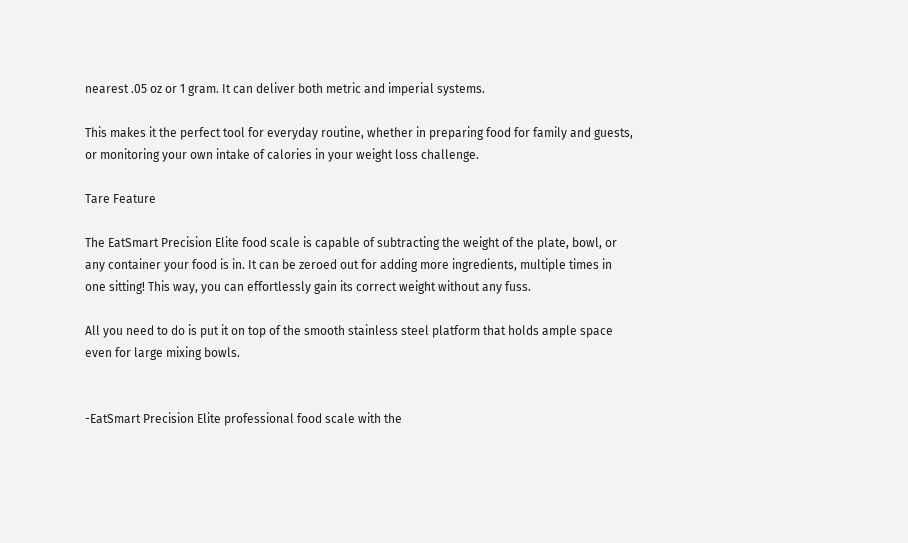nearest .05 oz or 1 gram. It can deliver both metric and imperial systems.

This makes it the perfect tool for everyday routine, whether in preparing food for family and guests, or monitoring your own intake of calories in your weight loss challenge.

Tare Feature

The EatSmart Precision Elite food scale is capable of subtracting the weight of the plate, bowl, or any container your food is in. It can be zeroed out for adding more ingredients, multiple times in one sitting! This way, you can effortlessly gain its correct weight without any fuss.

All you need to do is put it on top of the smooth stainless steel platform that holds ample space even for large mixing bowls.


-EatSmart Precision Elite professional food scale with the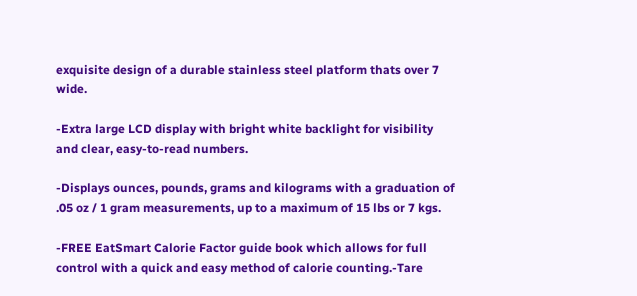exquisite design of a durable stainless steel platform thats over 7 wide.

-Extra large LCD display with bright white backlight for visibility and clear, easy-to-read numbers.

-Displays ounces, pounds, grams and kilograms with a graduation of .05 oz / 1 gram measurements, up to a maximum of 15 lbs or 7 kgs.

-FREE EatSmart Calorie Factor guide book which allows for full control with a quick and easy method of calorie counting.-Tare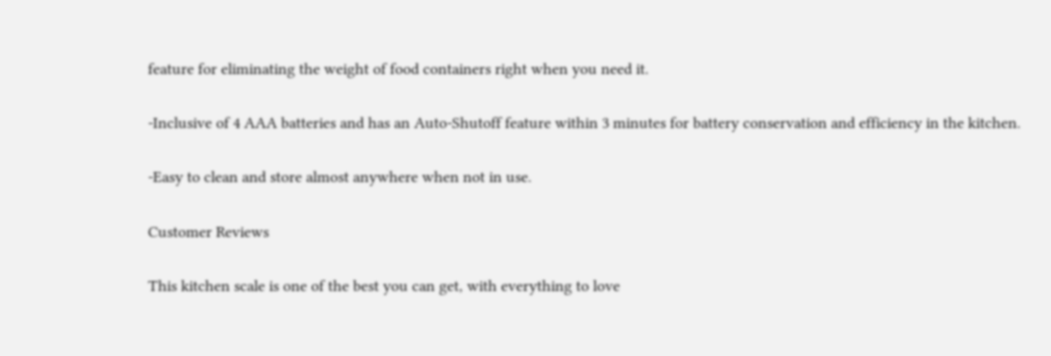feature for eliminating the weight of food containers right when you need it.

-Inclusive of 4 AAA batteries and has an Auto-Shutoff feature within 3 minutes for battery conservation and efficiency in the kitchen.

-Easy to clean and store almost anywhere when not in use.

Customer Reviews

This kitchen scale is one of the best you can get, with everything to love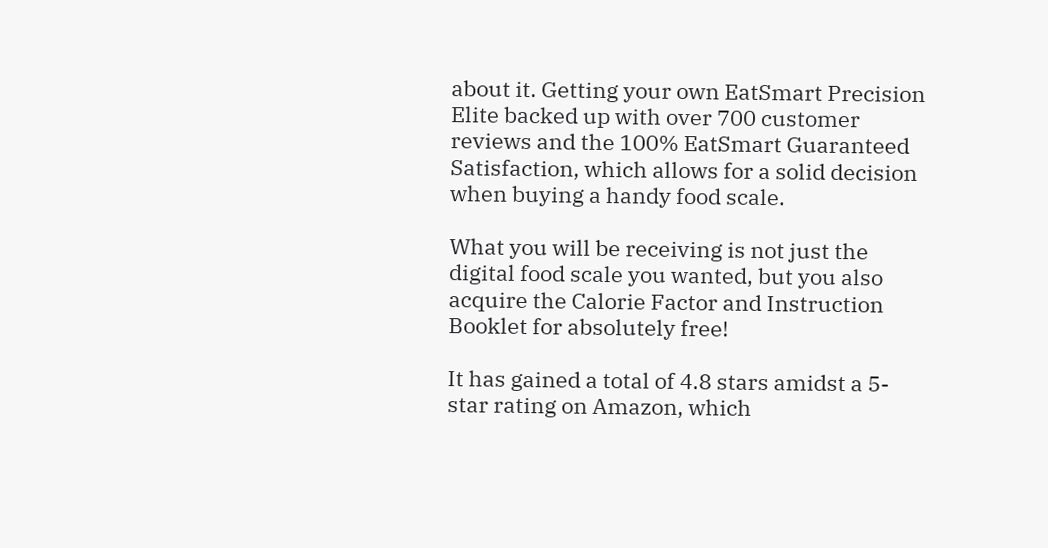about it. Getting your own EatSmart Precision Elite backed up with over 700 customer reviews and the 100% EatSmart Guaranteed Satisfaction, which allows for a solid decision when buying a handy food scale.

What you will be receiving is not just the digital food scale you wanted, but you also acquire the Calorie Factor and Instruction Booklet for absolutely free!

It has gained a total of 4.8 stars amidst a 5-star rating on Amazon, which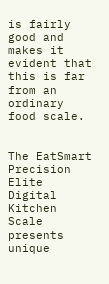is fairly good and makes it evident that this is far from an ordinary food scale.


The EatSmart Precision Elite Digital Kitchen Scale presents unique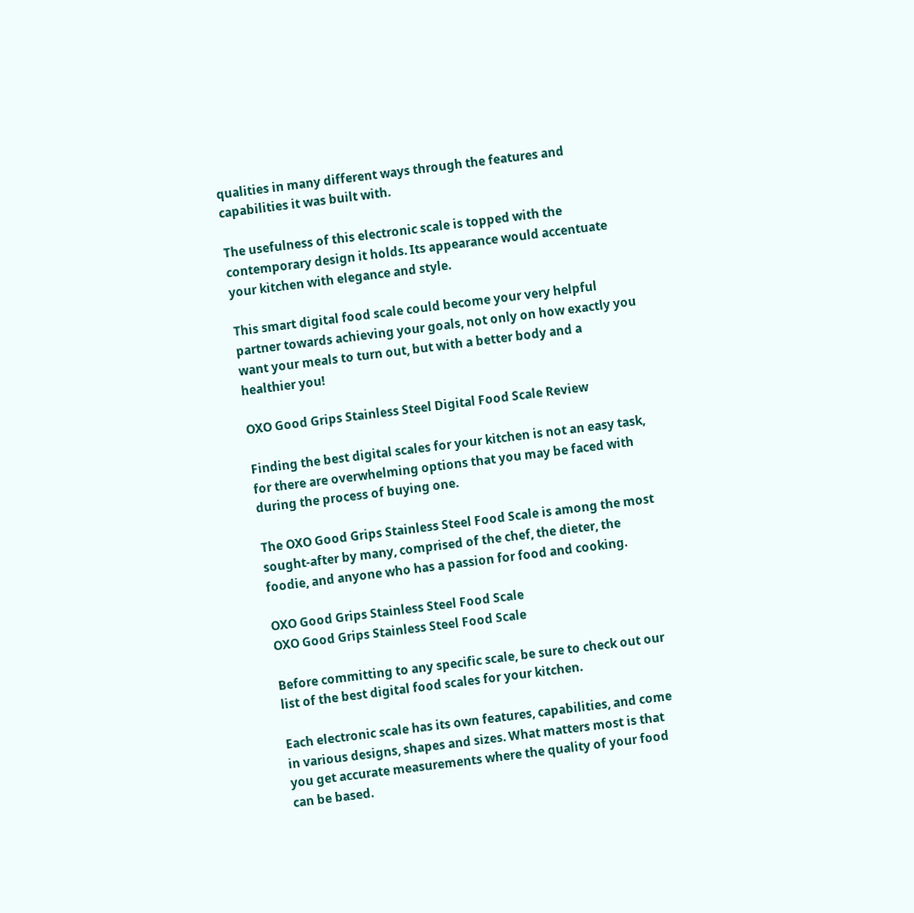qualities in many different ways through the features and capabilities it was built with.

The usefulness of this electronic scale is topped with the contemporary design it holds. Its appearance would accentuate your kitchen with elegance and style.

This smart digital food scale could become your very helpful partner towards achieving your goals, not only on how exactly you want your meals to turn out, but with a better body and a healthier you!

OXO Good Grips Stainless Steel Digital Food Scale Review

Finding the best digital scales for your kitchen is not an easy task, for there are overwhelming options that you may be faced with during the process of buying one.

The OXO Good Grips Stainless Steel Food Scale is among the most sought-after by many, comprised of the chef, the dieter, the foodie, and anyone who has a passion for food and cooking.

OXO Good Grips Stainless Steel Food Scale
OXO Good Grips Stainless Steel Food Scale

Before committing to any specific scale, be sure to check out our list of the best digital food scales for your kitchen.

Each electronic scale has its own features, capabilities, and come in various designs, shapes and sizes. What matters most is that you get accurate measurements where the quality of your food can be based.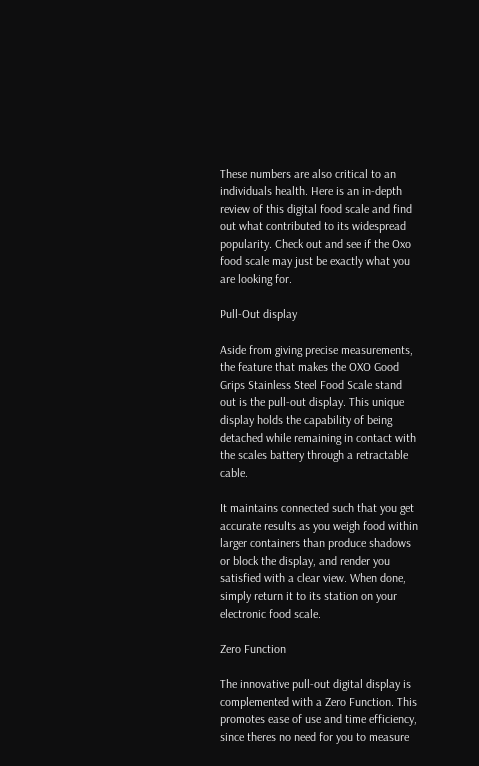These numbers are also critical to an individuals health. Here is an in-depth review of this digital food scale and find out what contributed to its widespread popularity. Check out and see if the Oxo food scale may just be exactly what you are looking for.

Pull-Out display

Aside from giving precise measurements, the feature that makes the OXO Good Grips Stainless Steel Food Scale stand out is the pull-out display. This unique display holds the capability of being detached while remaining in contact with the scales battery through a retractable cable.

It maintains connected such that you get accurate results as you weigh food within larger containers than produce shadows or block the display, and render you satisfied with a clear view. When done, simply return it to its station on your electronic food scale.

Zero Function

The innovative pull-out digital display is complemented with a Zero Function. This promotes ease of use and time efficiency, since theres no need for you to measure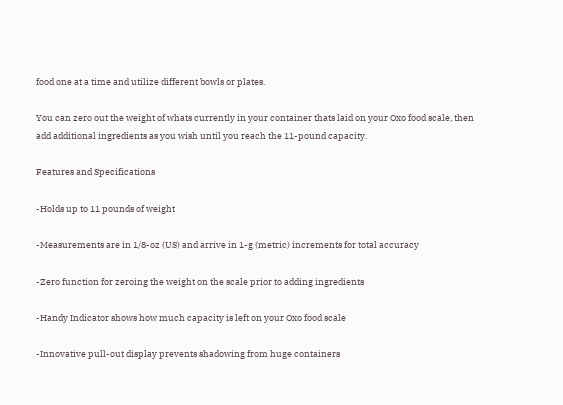food one at a time and utilize different bowls or plates.

You can zero out the weight of whats currently in your container thats laid on your Oxo food scale, then add additional ingredients as you wish until you reach the 11-pound capacity.

Features and Specifications

-Holds up to 11 pounds of weight

-Measurements are in 1/8-oz (US) and arrive in 1-g (metric) increments for total accuracy

-Zero function for zeroing the weight on the scale prior to adding ingredients

-Handy Indicator shows how much capacity is left on your Oxo food scale

-Innovative pull-out display prevents shadowing from huge containers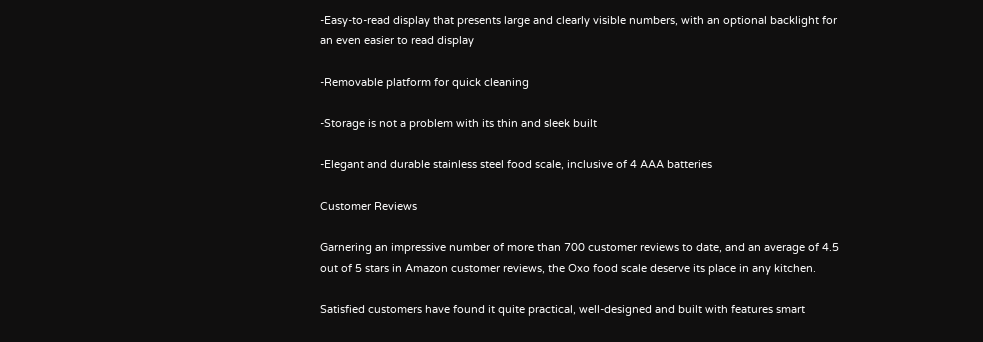-Easy-to-read display that presents large and clearly visible numbers, with an optional backlight for an even easier to read display

-Removable platform for quick cleaning

-Storage is not a problem with its thin and sleek built

-Elegant and durable stainless steel food scale, inclusive of 4 AAA batteries

Customer Reviews

Garnering an impressive number of more than 700 customer reviews to date, and an average of 4.5 out of 5 stars in Amazon customer reviews, the Oxo food scale deserve its place in any kitchen.

Satisfied customers have found it quite practical, well-designed and built with features smart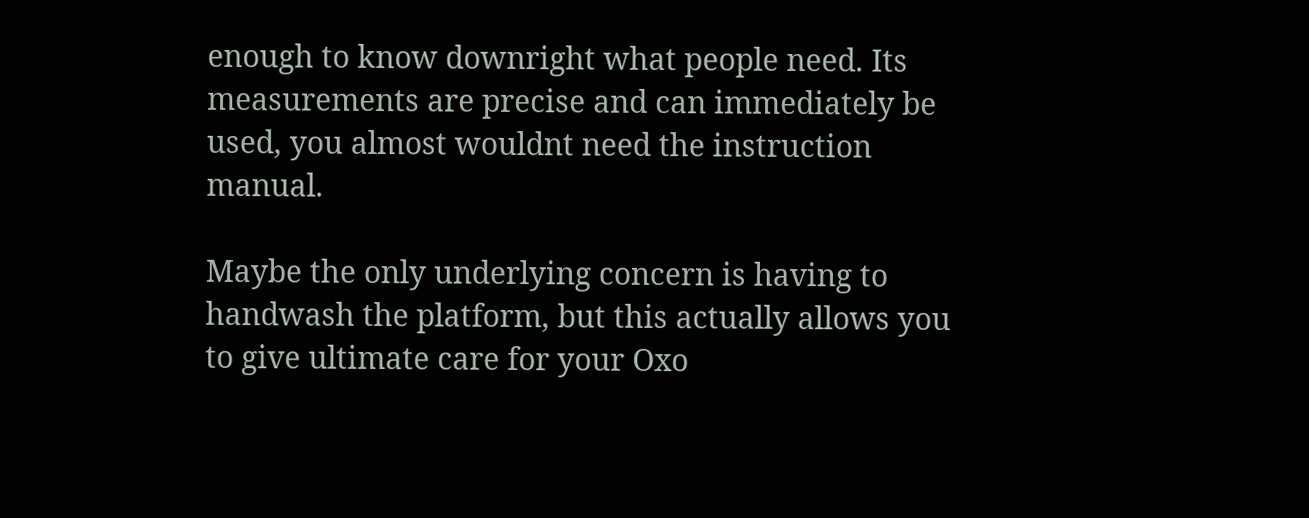enough to know downright what people need. Its measurements are precise and can immediately be used, you almost wouldnt need the instruction manual.

Maybe the only underlying concern is having to handwash the platform, but this actually allows you to give ultimate care for your Oxo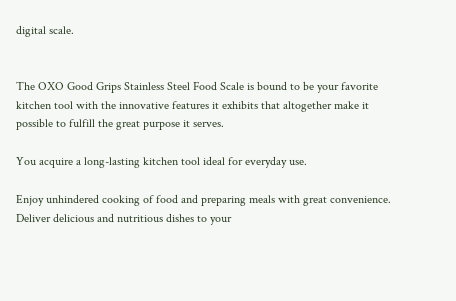digital scale.


The OXO Good Grips Stainless Steel Food Scale is bound to be your favorite kitchen tool with the innovative features it exhibits that altogether make it possible to fulfill the great purpose it serves.

You acquire a long-lasting kitchen tool ideal for everyday use.

Enjoy unhindered cooking of food and preparing meals with great convenience. Deliver delicious and nutritious dishes to your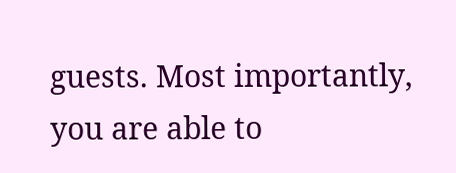guests. Most importantly, you are able to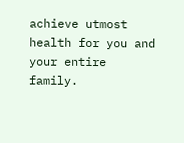achieve utmost health for you and your entire family.